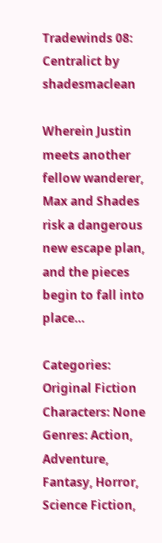Tradewinds 08: Centralict by shadesmaclean

Wherein Justin meets another fellow wanderer, Max and Shades risk a dangerous new escape plan, and the pieces begin to fall into place…

Categories: Original Fiction Characters: None
Genres: Action, Adventure, Fantasy, Horror, Science Fiction,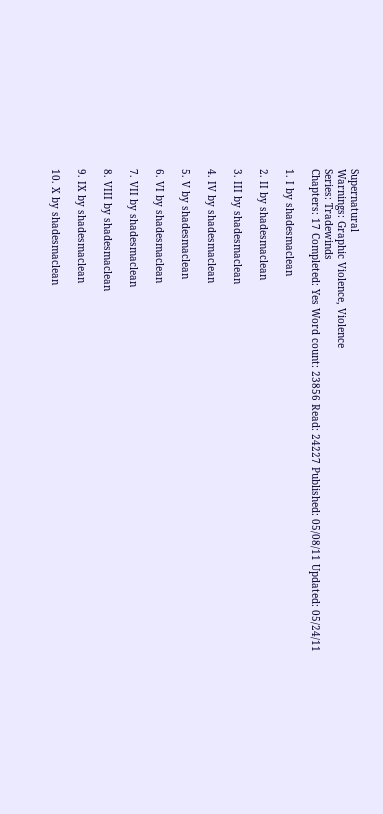Supernatural
Warnings: Graphic Violence, Violence
Series: Tradewinds
Chapters: 17 Completed: Yes Word count: 23856 Read: 24227 Published: 05/08/11 Updated: 05/24/11

1. I by shadesmaclean

2. II by shadesmaclean

3. III by shadesmaclean

4. IV by shadesmaclean

5. V by shadesmaclean

6. VI by shadesmaclean

7. VII by shadesmaclean

8. VIII by shadesmaclean

9. IX by shadesmaclean

10. X by shadesmaclean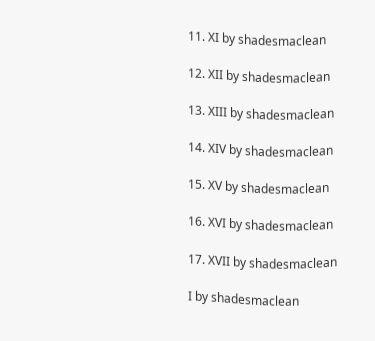11. XI by shadesmaclean

12. XII by shadesmaclean

13. XIII by shadesmaclean

14. XIV by shadesmaclean

15. XV by shadesmaclean

16. XVI by shadesmaclean

17. XVII by shadesmaclean

I by shadesmaclean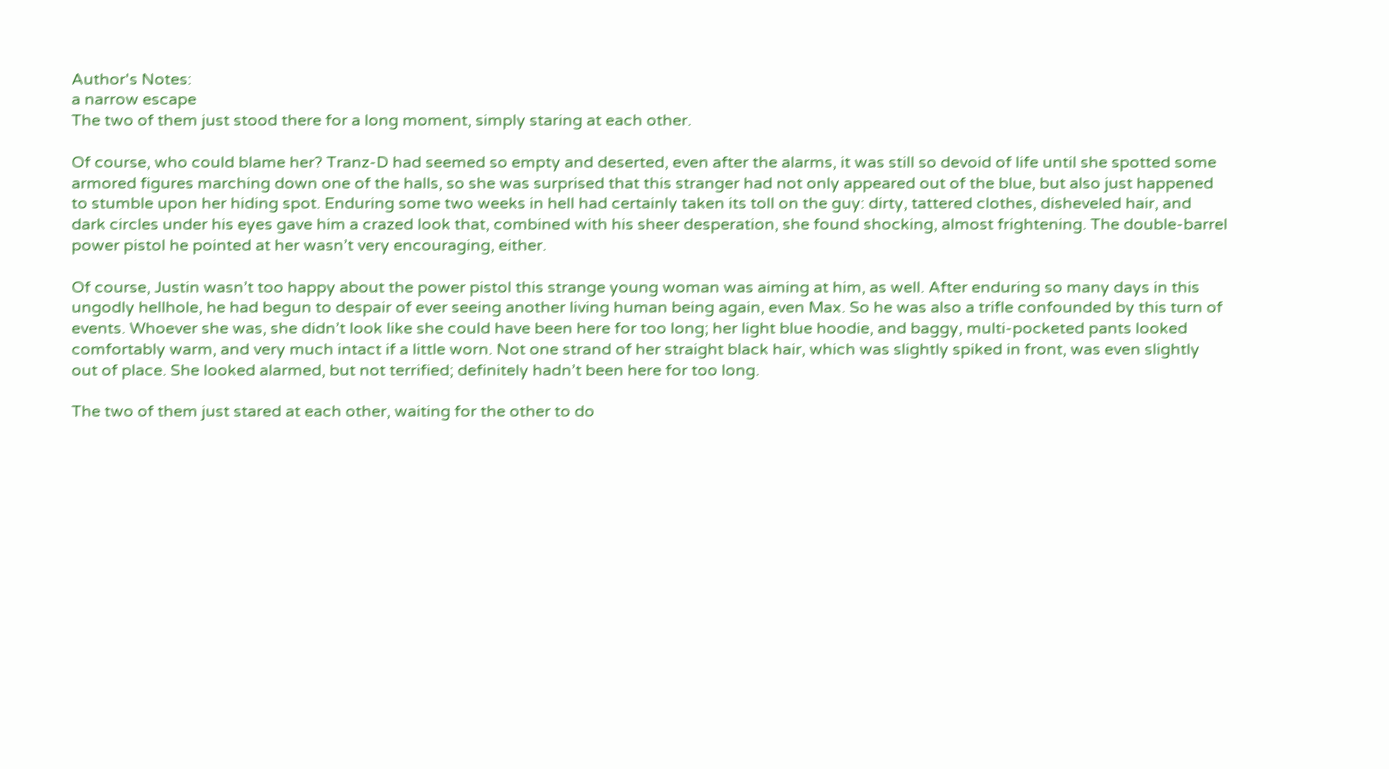Author's Notes:
a narrow escape
The two of them just stood there for a long moment, simply staring at each other.

Of course, who could blame her? Tranz-D had seemed so empty and deserted, even after the alarms, it was still so devoid of life until she spotted some armored figures marching down one of the halls, so she was surprised that this stranger had not only appeared out of the blue, but also just happened to stumble upon her hiding spot. Enduring some two weeks in hell had certainly taken its toll on the guy: dirty, tattered clothes, disheveled hair, and dark circles under his eyes gave him a crazed look that, combined with his sheer desperation, she found shocking, almost frightening. The double-barrel power pistol he pointed at her wasn’t very encouraging, either.

Of course, Justin wasn’t too happy about the power pistol this strange young woman was aiming at him, as well. After enduring so many days in this ungodly hellhole, he had begun to despair of ever seeing another living human being again, even Max. So he was also a trifle confounded by this turn of events. Whoever she was, she didn’t look like she could have been here for too long; her light blue hoodie, and baggy, multi-pocketed pants looked comfortably warm, and very much intact if a little worn. Not one strand of her straight black hair, which was slightly spiked in front, was even slightly out of place. She looked alarmed, but not terrified; definitely hadn’t been here for too long.

The two of them just stared at each other, waiting for the other to do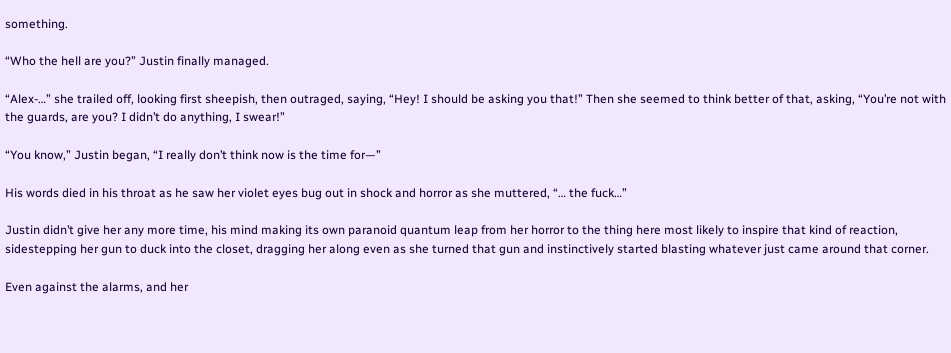something.

“Who the hell are you?” Justin finally managed.

“Alex-…” she trailed off, looking first sheepish, then outraged, saying, “Hey! I should be asking you that!” Then she seemed to think better of that, asking, “You’re not with the guards, are you? I didn’t do anything, I swear!”

“You know,” Justin began, “I really don’t think now is the time for—”

His words died in his throat as he saw her violet eyes bug out in shock and horror as she muttered, “… the fuck…”

Justin didn’t give her any more time, his mind making its own paranoid quantum leap from her horror to the thing here most likely to inspire that kind of reaction, sidestepping her gun to duck into the closet, dragging her along even as she turned that gun and instinctively started blasting whatever just came around that corner.

Even against the alarms, and her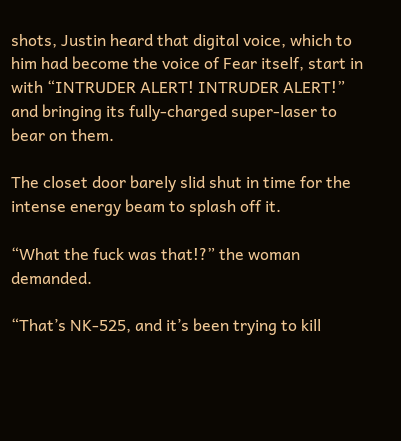shots, Justin heard that digital voice, which to him had become the voice of Fear itself, start in with “INTRUDER ALERT! INTRUDER ALERT!” and bringing its fully-charged super-laser to bear on them.

The closet door barely slid shut in time for the intense energy beam to splash off it.

“What the fuck was that!?” the woman demanded.

“That’s NK-525, and it’s been trying to kill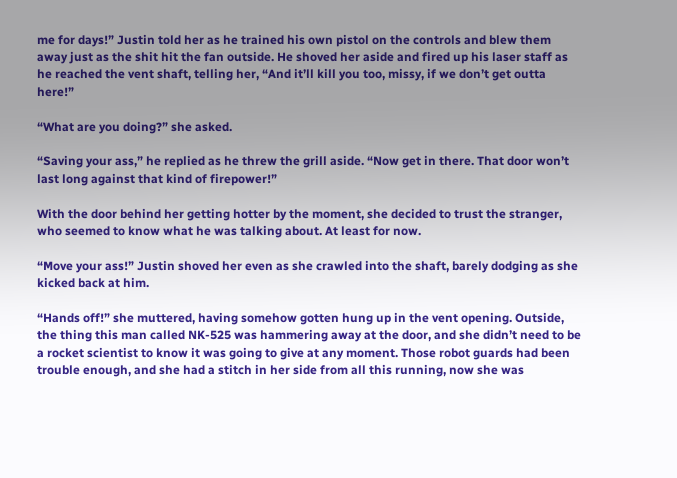me for days!” Justin told her as he trained his own pistol on the controls and blew them away just as the shit hit the fan outside. He shoved her aside and fired up his laser staff as he reached the vent shaft, telling her, “And it’ll kill you too, missy, if we don’t get outta here!”

“What are you doing?” she asked.

“Saving your ass,” he replied as he threw the grill aside. “Now get in there. That door won’t last long against that kind of firepower!”

With the door behind her getting hotter by the moment, she decided to trust the stranger, who seemed to know what he was talking about. At least for now.

“Move your ass!” Justin shoved her even as she crawled into the shaft, barely dodging as she kicked back at him.

“Hands off!” she muttered, having somehow gotten hung up in the vent opening. Outside, the thing this man called NK-525 was hammering away at the door, and she didn’t need to be a rocket scientist to know it was going to give at any moment. Those robot guards had been trouble enough, and she had a stitch in her side from all this running, now she was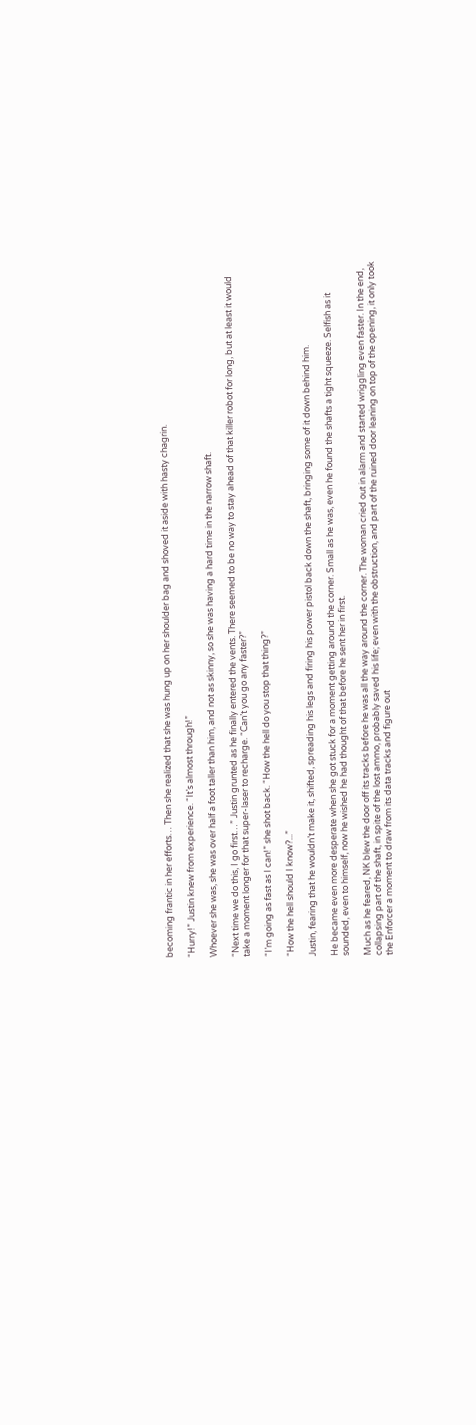becoming frantic in her efforts… Then she realized that she was hung up on her shoulder bag and shoved it aside with hasty chagrin.

“Hurry!” Justin knew from experience. “It’s almost through!”

Whoever she was, she was over half a foot taller than him, and not as skinny, so she was having a hard time in the narrow shaft.

“Next time we do this, I go first…” Justin grunted as he finally entered the vents. There seemed to be no way to stay ahead of that killer robot for long, but at least it would take a moment longer for that super-laser to recharge. “Can’t you go any faster?”

“I’m going as fast as I can!” she shot back. “How the hell do you stop that thing?”

“How the hell should I know?...”

Justin, fearing that he wouldn’t make it, shifted, spreading his legs and firing his power pistol back down the shaft, bringing some of it down behind him.

He became even more desperate when she got stuck for a moment getting around the corner. Small as he was, even he found the shafts a tight squeeze. Selfish as it sounded, even to himself, now he wished he had thought of that before he sent her in first.

Much as he feared, NK blew the door off its tracks before he was all the way around the corner. The woman cried out in alarm and started wriggling even faster. In the end, collapsing part of the shaft, in spite of the lost ammo, probably saved his life; even with the obstruction, and part of the ruined door leaning on top of the opening, it only took the Enforcer a moment to draw from its data tracks and figure out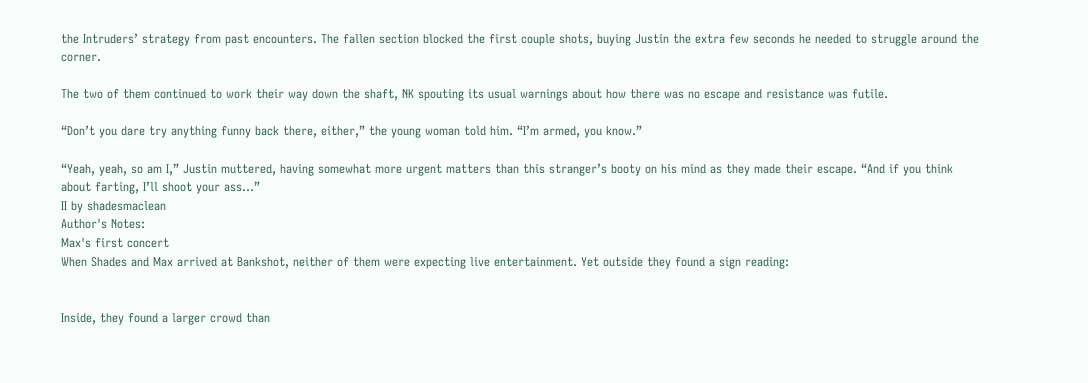the Intruders’ strategy from past encounters. The fallen section blocked the first couple shots, buying Justin the extra few seconds he needed to struggle around the corner.

The two of them continued to work their way down the shaft, NK spouting its usual warnings about how there was no escape and resistance was futile.

“Don’t you dare try anything funny back there, either,” the young woman told him. “I’m armed, you know.”

“Yeah, yeah, so am I,” Justin muttered, having somewhat more urgent matters than this stranger’s booty on his mind as they made their escape. “And if you think about farting, I’ll shoot your ass…”
II by shadesmaclean
Author's Notes:
Max's first concert
When Shades and Max arrived at Bankshot, neither of them were expecting live entertainment. Yet outside they found a sign reading:


Inside, they found a larger crowd than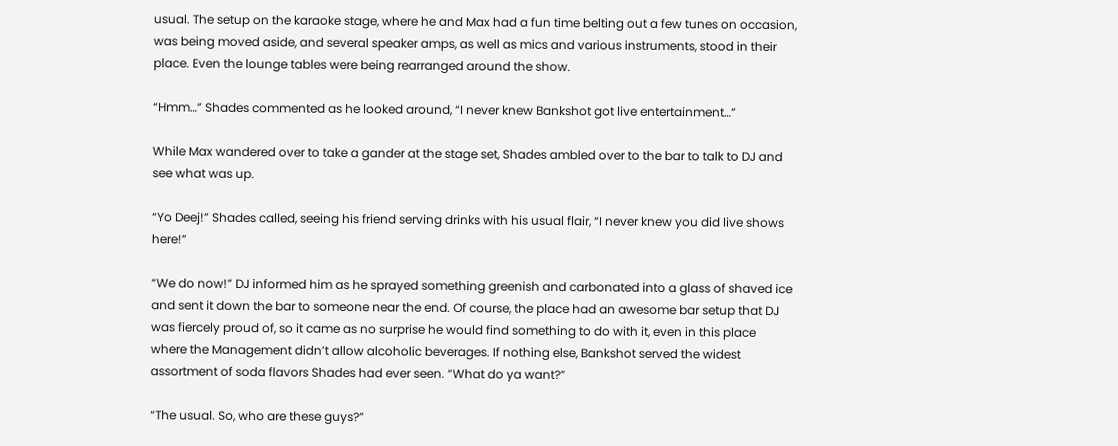usual. The setup on the karaoke stage, where he and Max had a fun time belting out a few tunes on occasion, was being moved aside, and several speaker amps, as well as mics and various instruments, stood in their place. Even the lounge tables were being rearranged around the show.

“Hmm…” Shades commented as he looked around, “I never knew Bankshot got live entertainment…”

While Max wandered over to take a gander at the stage set, Shades ambled over to the bar to talk to DJ and see what was up.

“Yo Deej!” Shades called, seeing his friend serving drinks with his usual flair, “I never knew you did live shows here!”

“We do now!” DJ informed him as he sprayed something greenish and carbonated into a glass of shaved ice and sent it down the bar to someone near the end. Of course, the place had an awesome bar setup that DJ was fiercely proud of, so it came as no surprise he would find something to do with it, even in this place where the Management didn’t allow alcoholic beverages. If nothing else, Bankshot served the widest assortment of soda flavors Shades had ever seen. “What do ya want?”

“The usual. So, who are these guys?”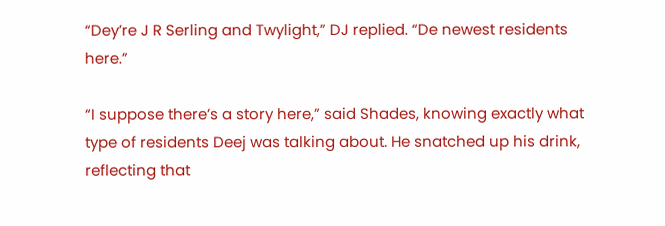“Dey’re J R Serling and Twylight,” DJ replied. “De newest residents here.”

“I suppose there’s a story here,” said Shades, knowing exactly what type of residents Deej was talking about. He snatched up his drink, reflecting that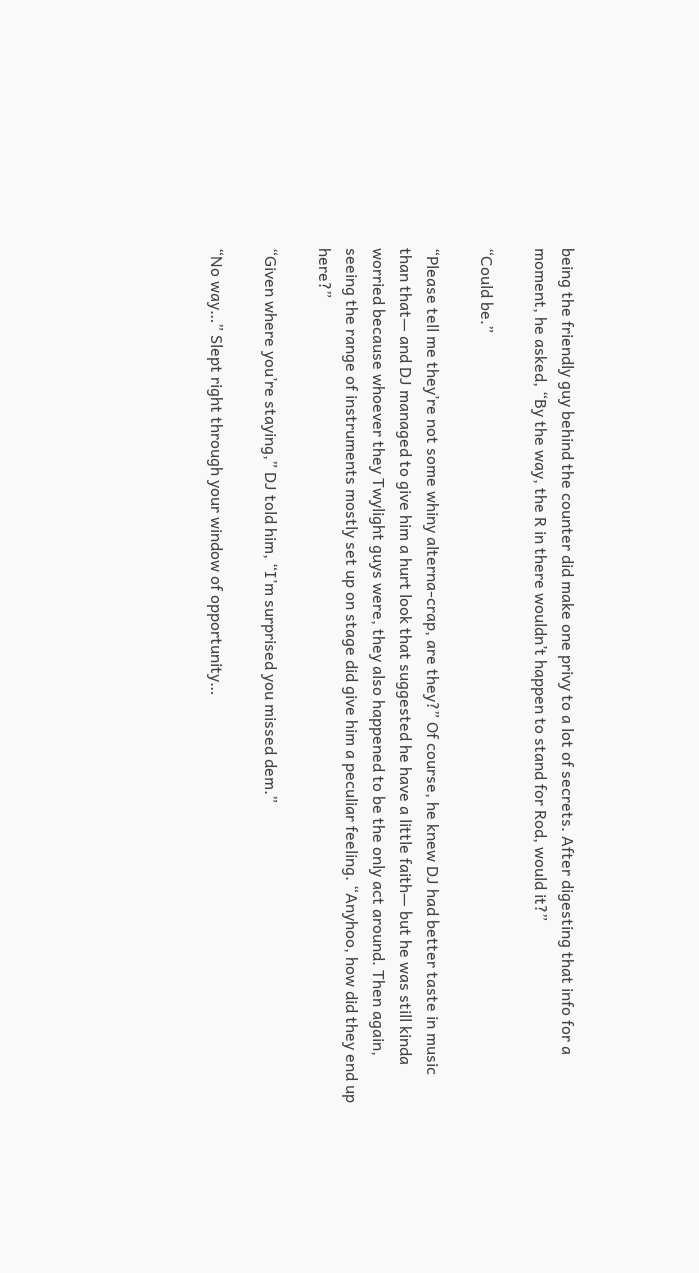being the friendly guy behind the counter did make one privy to a lot of secrets. After digesting that info for a moment, he asked, “By the way, the R in there wouldn’t happen to stand for Rod, would it?”

“Could be.”

“Please tell me they’re not some whiny alterna-crap, are they?” Of course, he knew DJ had better taste in music than that— and DJ managed to give him a hurt look that suggested he have a little faith— but he was still kinda worried because whoever they Twylight guys were, they also happened to be the only act around. Then again, seeing the range of instruments mostly set up on stage did give him a peculiar feeling. “Anyhoo, how did they end up here?”

“Given where you’re staying,” DJ told him, “I’m surprised you missed dem.”

“No way…” Slept right through your window of opportunity…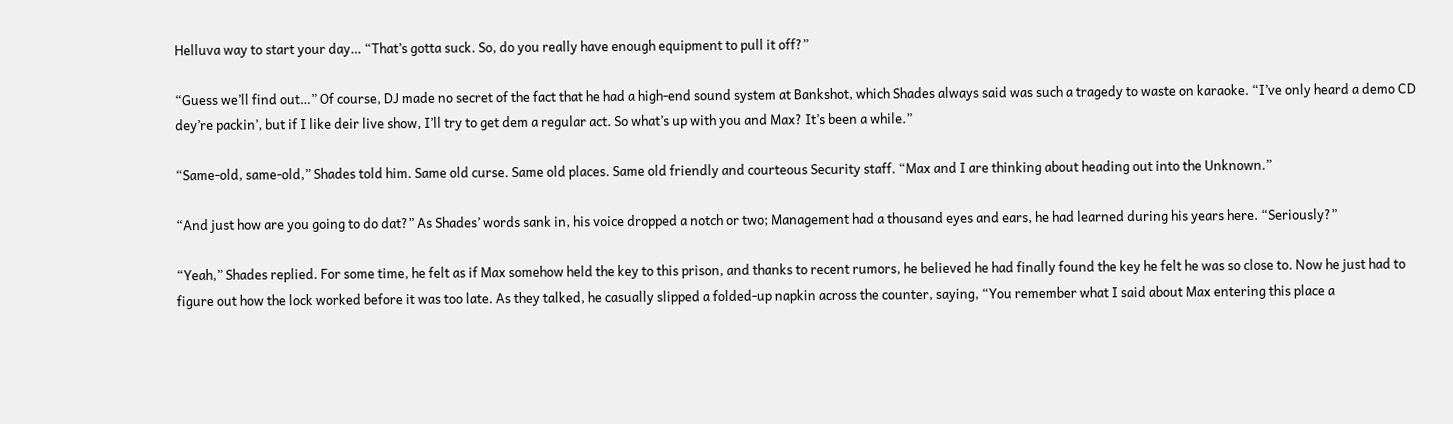Helluva way to start your day… “That’s gotta suck. So, do you really have enough equipment to pull it off?”

“Guess we’ll find out…” Of course, DJ made no secret of the fact that he had a high-end sound system at Bankshot, which Shades always said was such a tragedy to waste on karaoke. “I’ve only heard a demo CD dey’re packin’, but if I like deir live show, I’ll try to get dem a regular act. So what’s up with you and Max? It’s been a while.”

“Same-old, same-old,” Shades told him. Same old curse. Same old places. Same old friendly and courteous Security staff. “Max and I are thinking about heading out into the Unknown.”

“And just how are you going to do dat?” As Shades’ words sank in, his voice dropped a notch or two; Management had a thousand eyes and ears, he had learned during his years here. “Seriously?”

“Yeah,” Shades replied. For some time, he felt as if Max somehow held the key to this prison, and thanks to recent rumors, he believed he had finally found the key he felt he was so close to. Now he just had to figure out how the lock worked before it was too late. As they talked, he casually slipped a folded-up napkin across the counter, saying, “You remember what I said about Max entering this place a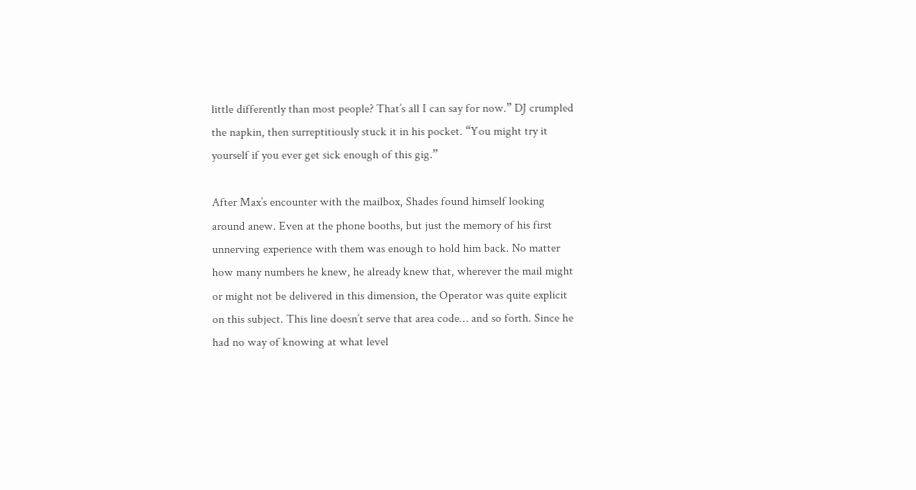little differently than most people? That’s all I can say for now.” DJ crumpled the napkin, then surreptitiously stuck it in his pocket. “You might try it yourself if you ever get sick enough of this gig.”

After Max’s encounter with the mailbox, Shades found himself looking around anew. Even at the phone booths, but just the memory of his first unnerving experience with them was enough to hold him back. No matter how many numbers he knew, he already knew that, wherever the mail might or might not be delivered in this dimension, the Operator was quite explicit on this subject. This line doesn’t serve that area code… and so forth. Since he had no way of knowing at what level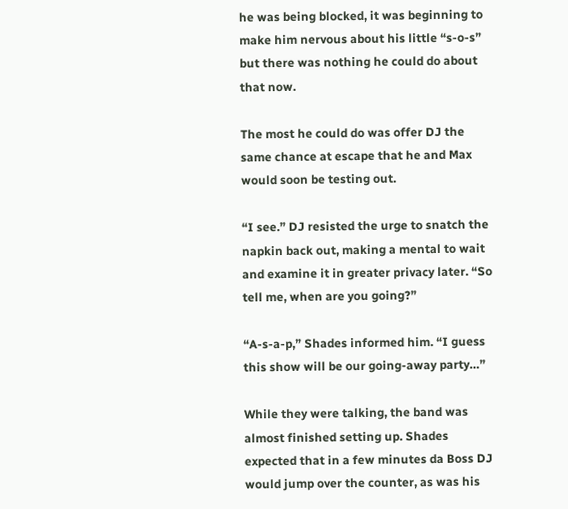he was being blocked, it was beginning to make him nervous about his little “s-o-s” but there was nothing he could do about that now.

The most he could do was offer DJ the same chance at escape that he and Max would soon be testing out.

“I see.” DJ resisted the urge to snatch the napkin back out, making a mental to wait and examine it in greater privacy later. “So tell me, when are you going?”

“A-s-a-p,” Shades informed him. “I guess this show will be our going-away party…”

While they were talking, the band was almost finished setting up. Shades expected that in a few minutes da Boss DJ would jump over the counter, as was his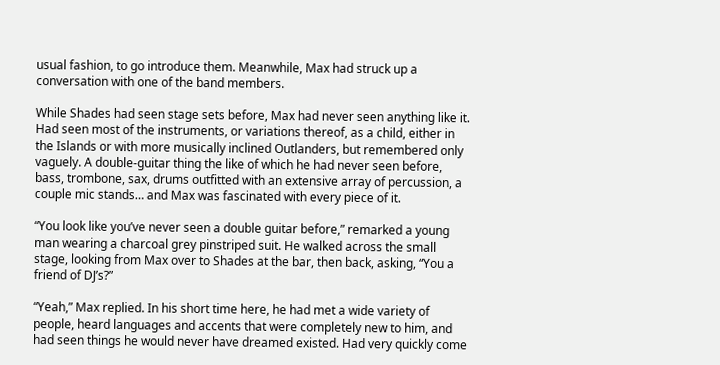usual fashion, to go introduce them. Meanwhile, Max had struck up a conversation with one of the band members.

While Shades had seen stage sets before, Max had never seen anything like it. Had seen most of the instruments, or variations thereof, as a child, either in the Islands or with more musically inclined Outlanders, but remembered only vaguely. A double-guitar thing the like of which he had never seen before, bass, trombone, sax, drums outfitted with an extensive array of percussion, a couple mic stands… and Max was fascinated with every piece of it.

“You look like you’ve never seen a double guitar before,” remarked a young man wearing a charcoal grey pinstriped suit. He walked across the small stage, looking from Max over to Shades at the bar, then back, asking, “You a friend of DJ’s?”

“Yeah,” Max replied. In his short time here, he had met a wide variety of people, heard languages and accents that were completely new to him, and had seen things he would never have dreamed existed. Had very quickly come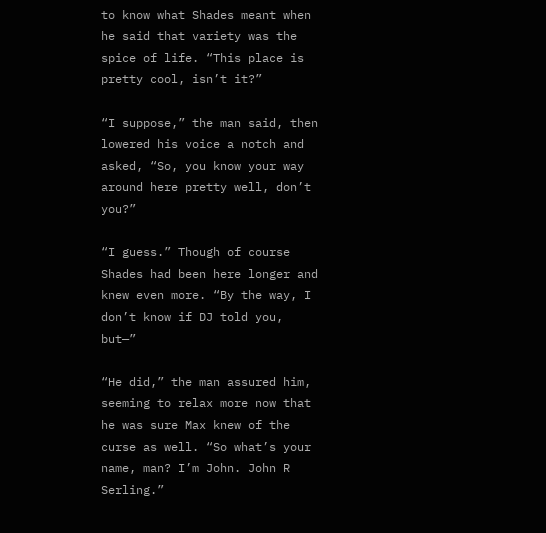to know what Shades meant when he said that variety was the spice of life. “This place is pretty cool, isn’t it?”

“I suppose,” the man said, then lowered his voice a notch and asked, “So, you know your way around here pretty well, don’t you?”

“I guess.” Though of course Shades had been here longer and knew even more. “By the way, I don’t know if DJ told you, but—”

“He did,” the man assured him, seeming to relax more now that he was sure Max knew of the curse as well. “So what’s your name, man? I’m John. John R Serling.”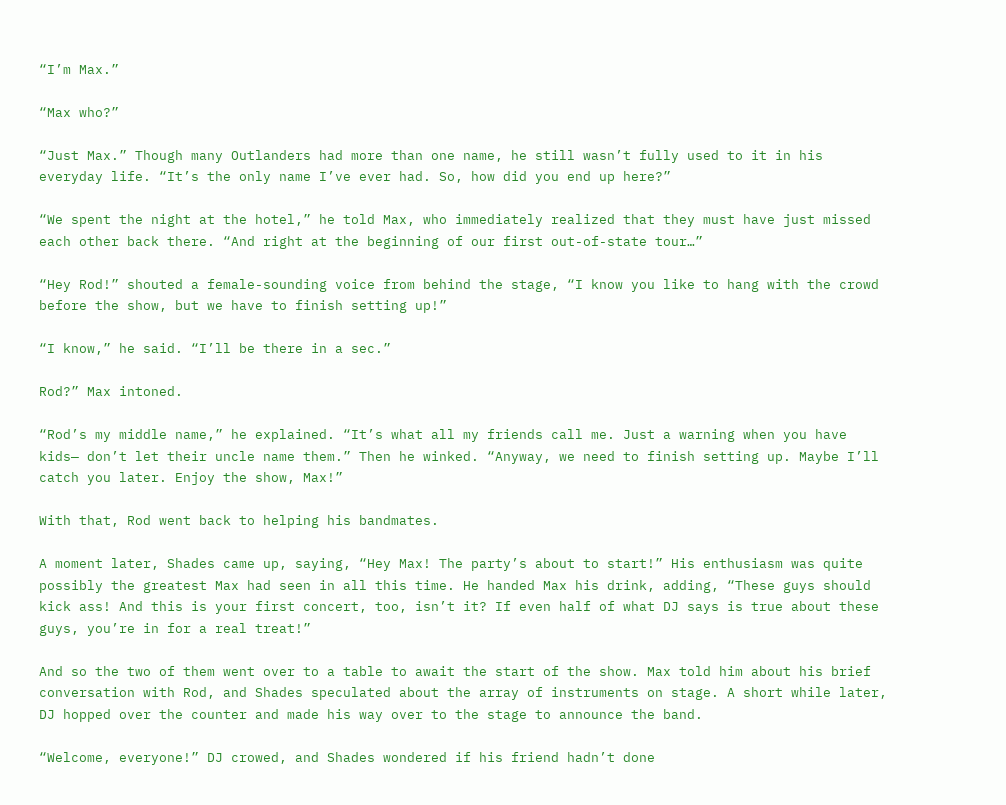“I’m Max.”

“Max who?”

“Just Max.” Though many Outlanders had more than one name, he still wasn’t fully used to it in his everyday life. “It’s the only name I’ve ever had. So, how did you end up here?”

“We spent the night at the hotel,” he told Max, who immediately realized that they must have just missed each other back there. “And right at the beginning of our first out-of-state tour…”

“Hey Rod!” shouted a female-sounding voice from behind the stage, “I know you like to hang with the crowd before the show, but we have to finish setting up!”

“I know,” he said. “I’ll be there in a sec.”

Rod?” Max intoned.

“Rod’s my middle name,” he explained. “It’s what all my friends call me. Just a warning when you have kids— don’t let their uncle name them.” Then he winked. “Anyway, we need to finish setting up. Maybe I’ll catch you later. Enjoy the show, Max!”

With that, Rod went back to helping his bandmates.

A moment later, Shades came up, saying, “Hey Max! The party’s about to start!” His enthusiasm was quite possibly the greatest Max had seen in all this time. He handed Max his drink, adding, “These guys should kick ass! And this is your first concert, too, isn’t it? If even half of what DJ says is true about these guys, you’re in for a real treat!”

And so the two of them went over to a table to await the start of the show. Max told him about his brief conversation with Rod, and Shades speculated about the array of instruments on stage. A short while later, DJ hopped over the counter and made his way over to the stage to announce the band.

“Welcome, everyone!” DJ crowed, and Shades wondered if his friend hadn’t done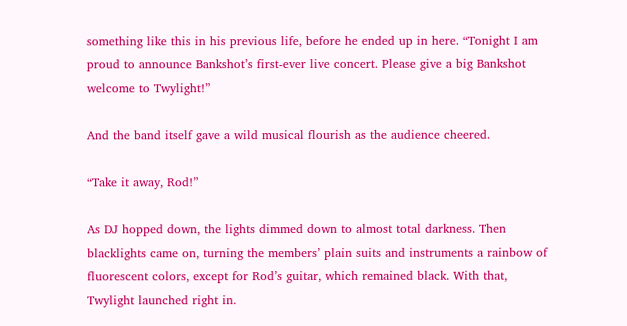something like this in his previous life, before he ended up in here. “Tonight I am proud to announce Bankshot’s first-ever live concert. Please give a big Bankshot welcome to Twylight!”

And the band itself gave a wild musical flourish as the audience cheered.

“Take it away, Rod!”

As DJ hopped down, the lights dimmed down to almost total darkness. Then blacklights came on, turning the members’ plain suits and instruments a rainbow of fluorescent colors, except for Rod’s guitar, which remained black. With that, Twylight launched right in.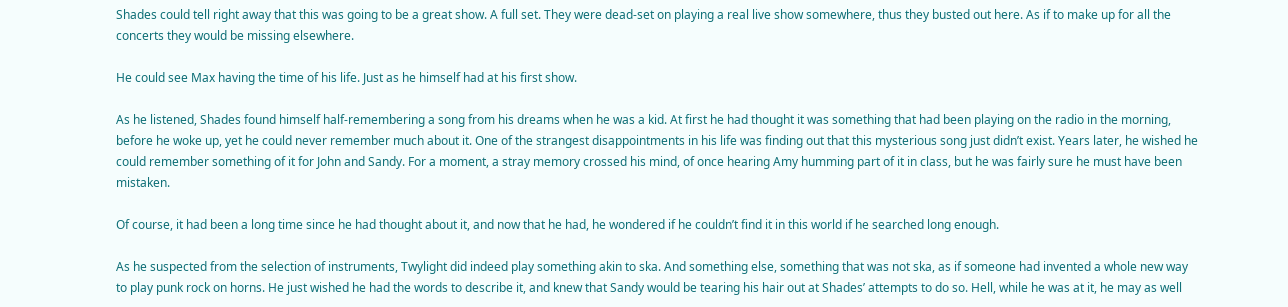Shades could tell right away that this was going to be a great show. A full set. They were dead-set on playing a real live show somewhere, thus they busted out here. As if to make up for all the concerts they would be missing elsewhere.

He could see Max having the time of his life. Just as he himself had at his first show.

As he listened, Shades found himself half-remembering a song from his dreams when he was a kid. At first he had thought it was something that had been playing on the radio in the morning, before he woke up, yet he could never remember much about it. One of the strangest disappointments in his life was finding out that this mysterious song just didn’t exist. Years later, he wished he could remember something of it for John and Sandy. For a moment, a stray memory crossed his mind, of once hearing Amy humming part of it in class, but he was fairly sure he must have been mistaken.

Of course, it had been a long time since he had thought about it, and now that he had, he wondered if he couldn’t find it in this world if he searched long enough.

As he suspected from the selection of instruments, Twylight did indeed play something akin to ska. And something else, something that was not ska, as if someone had invented a whole new way to play punk rock on horns. He just wished he had the words to describe it, and knew that Sandy would be tearing his hair out at Shades’ attempts to do so. Hell, while he was at it, he may as well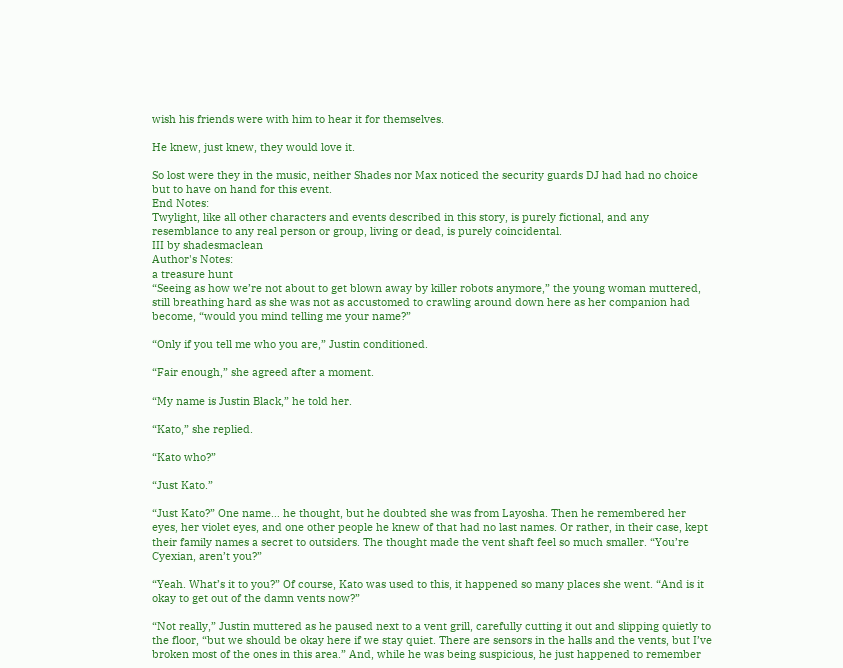wish his friends were with him to hear it for themselves.

He knew, just knew, they would love it.

So lost were they in the music, neither Shades nor Max noticed the security guards DJ had had no choice but to have on hand for this event.
End Notes:
Twylight, like all other characters and events described in this story, is purely fictional, and any resemblance to any real person or group, living or dead, is purely coincidental.
III by shadesmaclean
Author's Notes:
a treasure hunt
“Seeing as how we’re not about to get blown away by killer robots anymore,” the young woman muttered, still breathing hard as she was not as accustomed to crawling around down here as her companion had become, “would you mind telling me your name?”

“Only if you tell me who you are,” Justin conditioned.

“Fair enough,” she agreed after a moment.

“My name is Justin Black,” he told her.

“Kato,” she replied.

“Kato who?”

“Just Kato.”

“Just Kato?” One name… he thought, but he doubted she was from Layosha. Then he remembered her eyes, her violet eyes, and one other people he knew of that had no last names. Or rather, in their case, kept their family names a secret to outsiders. The thought made the vent shaft feel so much smaller. “You’re Cyexian, aren’t you?”

“Yeah. What’s it to you?” Of course, Kato was used to this, it happened so many places she went. “And is it okay to get out of the damn vents now?”

“Not really,” Justin muttered as he paused next to a vent grill, carefully cutting it out and slipping quietly to the floor, “but we should be okay here if we stay quiet. There are sensors in the halls and the vents, but I’ve broken most of the ones in this area.” And, while he was being suspicious, he just happened to remember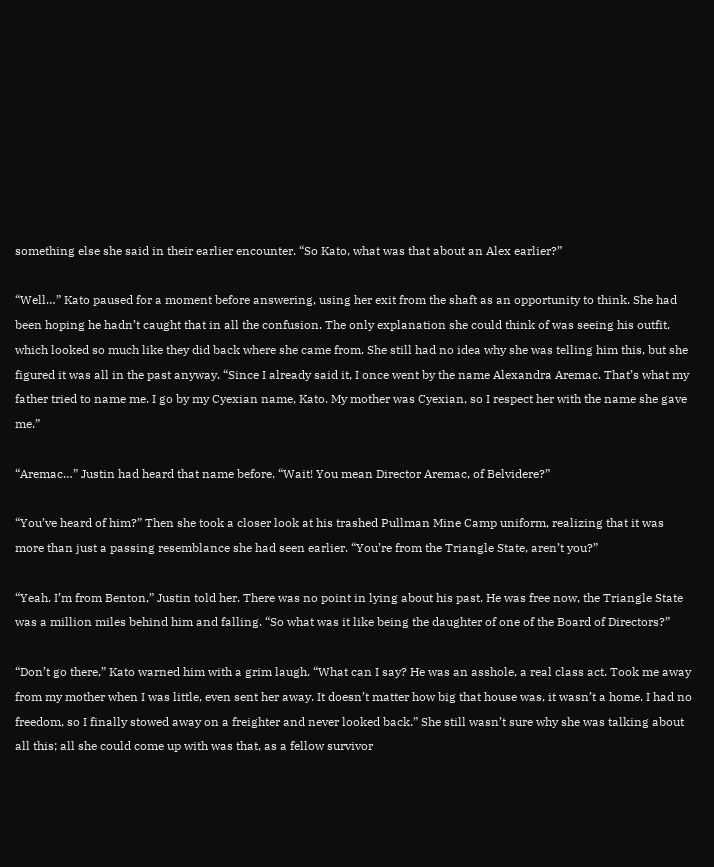something else she said in their earlier encounter. “So Kato, what was that about an Alex earlier?”

“Well…” Kato paused for a moment before answering, using her exit from the shaft as an opportunity to think. She had been hoping he hadn’t caught that in all the confusion. The only explanation she could think of was seeing his outfit, which looked so much like they did back where she came from. She still had no idea why she was telling him this, but she figured it was all in the past anyway. “Since I already said it, I once went by the name Alexandra Aremac. That’s what my father tried to name me. I go by my Cyexian name, Kato. My mother was Cyexian, so I respect her with the name she gave me.”

“Aremac…” Justin had heard that name before. “Wait! You mean Director Aremac, of Belvidere?”

“You’ve heard of him?” Then she took a closer look at his trashed Pullman Mine Camp uniform, realizing that it was more than just a passing resemblance she had seen earlier. “You’re from the Triangle State, aren’t you?”

“Yeah. I’m from Benton,” Justin told her. There was no point in lying about his past. He was free now, the Triangle State was a million miles behind him and falling. “So what was it like being the daughter of one of the Board of Directors?”

“Don’t go there,” Kato warned him with a grim laugh. “What can I say? He was an asshole, a real class act. Took me away from my mother when I was little, even sent her away. It doesn’t matter how big that house was, it wasn’t a home. I had no freedom, so I finally stowed away on a freighter and never looked back.” She still wasn’t sure why she was talking about all this; all she could come up with was that, as a fellow survivor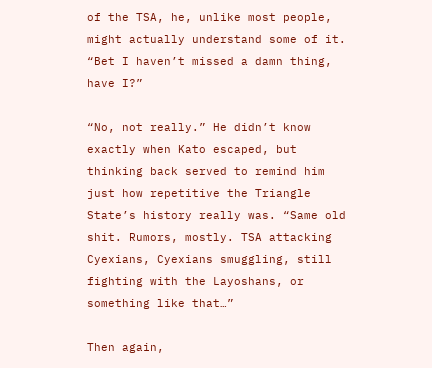of the TSA, he, unlike most people, might actually understand some of it. “Bet I haven’t missed a damn thing, have I?”

“No, not really.” He didn’t know exactly when Kato escaped, but thinking back served to remind him just how repetitive the Triangle State’s history really was. “Same old shit. Rumors, mostly. TSA attacking Cyexians, Cyexians smuggling, still fighting with the Layoshans, or something like that…”

Then again,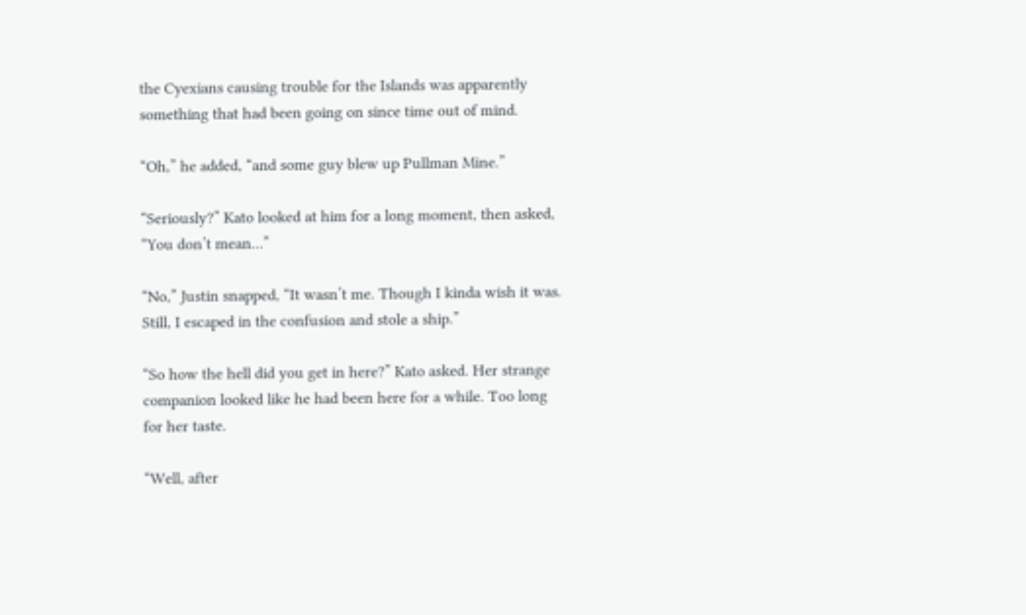the Cyexians causing trouble for the Islands was apparently something that had been going on since time out of mind.

“Oh,” he added, “and some guy blew up Pullman Mine.”

“Seriously?” Kato looked at him for a long moment, then asked, “You don’t mean…”

“No,” Justin snapped, “It wasn’t me. Though I kinda wish it was. Still, I escaped in the confusion and stole a ship.”

“So how the hell did you get in here?” Kato asked. Her strange companion looked like he had been here for a while. Too long for her taste.

“Well, after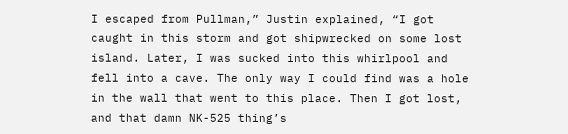I escaped from Pullman,” Justin explained, “I got caught in this storm and got shipwrecked on some lost island. Later, I was sucked into this whirlpool and fell into a cave. The only way I could find was a hole in the wall that went to this place. Then I got lost, and that damn NK-525 thing’s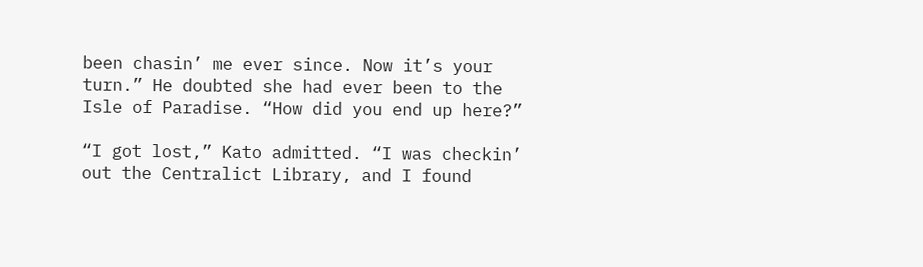been chasin’ me ever since. Now it’s your turn.” He doubted she had ever been to the Isle of Paradise. “How did you end up here?”

“I got lost,” Kato admitted. “I was checkin’ out the Centralict Library, and I found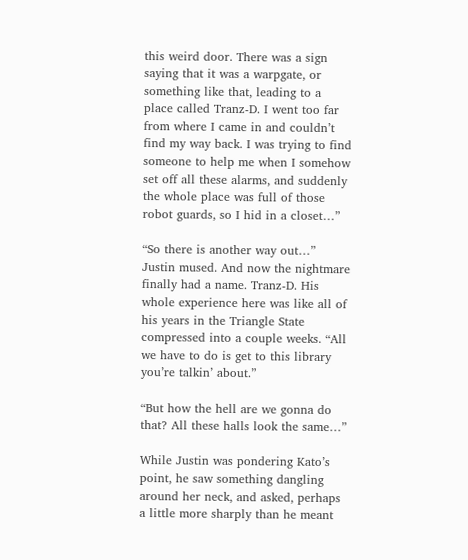this weird door. There was a sign saying that it was a warpgate, or something like that, leading to a place called Tranz-D. I went too far from where I came in and couldn’t find my way back. I was trying to find someone to help me when I somehow set off all these alarms, and suddenly the whole place was full of those robot guards, so I hid in a closet…”

“So there is another way out…” Justin mused. And now the nightmare finally had a name. Tranz-D. His whole experience here was like all of his years in the Triangle State compressed into a couple weeks. “All we have to do is get to this library you’re talkin’ about.”

“But how the hell are we gonna do that? All these halls look the same…”

While Justin was pondering Kato’s point, he saw something dangling around her neck, and asked, perhaps a little more sharply than he meant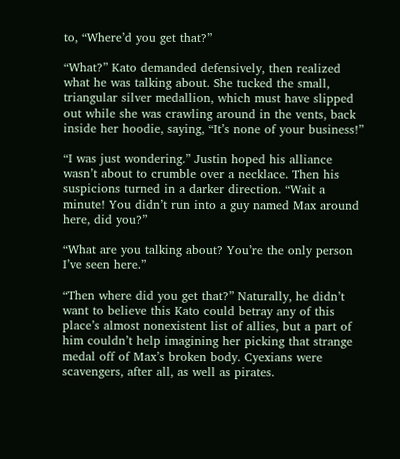to, “Where’d you get that?”

“What?” Kato demanded defensively, then realized what he was talking about. She tucked the small, triangular silver medallion, which must have slipped out while she was crawling around in the vents, back inside her hoodie, saying, “It’s none of your business!”

“I was just wondering.” Justin hoped his alliance wasn’t about to crumble over a necklace. Then his suspicions turned in a darker direction. “Wait a minute! You didn’t run into a guy named Max around here, did you?”

“What are you talking about? You’re the only person I’ve seen here.”

“Then where did you get that?” Naturally, he didn’t want to believe this Kato could betray any of this place’s almost nonexistent list of allies, but a part of him couldn’t help imagining her picking that strange medal off of Max’s broken body. Cyexians were scavengers, after all, as well as pirates.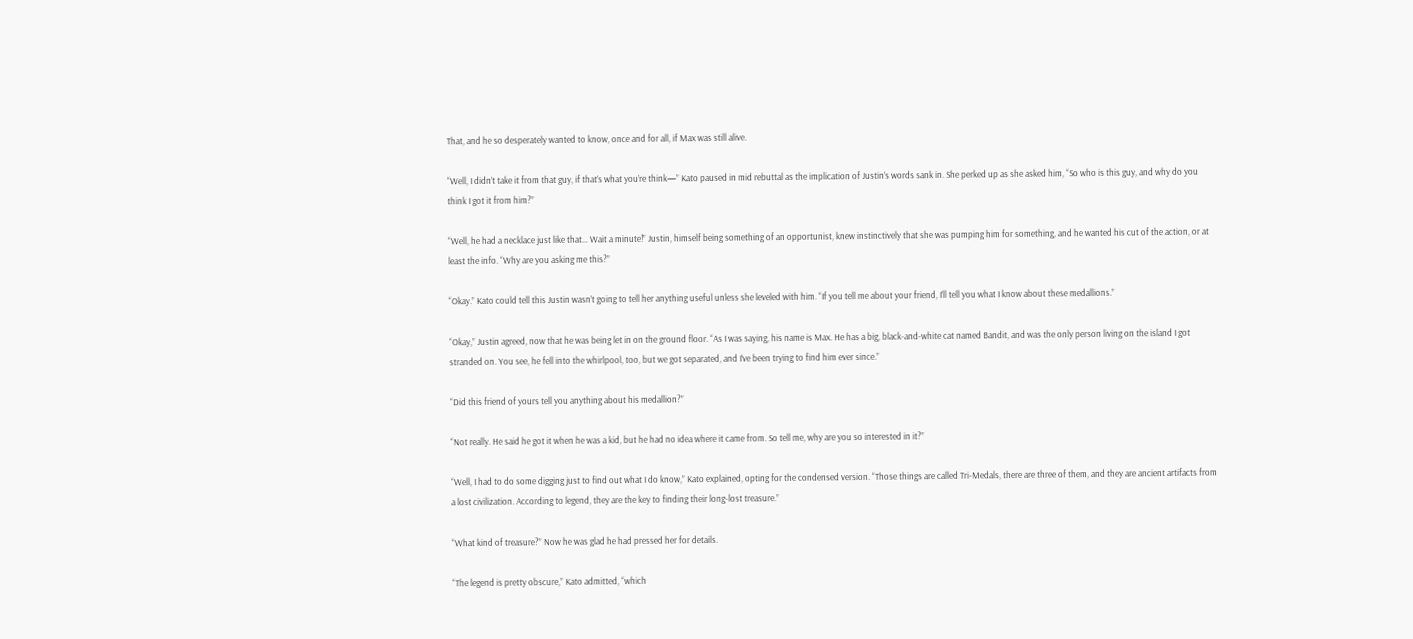That, and he so desperately wanted to know, once and for all, if Max was still alive.

“Well, I didn’t take it from that guy, if that’s what you’re think—” Kato paused in mid rebuttal as the implication of Justin’s words sank in. She perked up as she asked him, “So who is this guy, and why do you think I got it from him?”

“Well, he had a necklace just like that… Wait a minute!” Justin, himself being something of an opportunist, knew instinctively that she was pumping him for something, and he wanted his cut of the action, or at least the info. “Why are you asking me this?”

“Okay.” Kato could tell this Justin wasn’t going to tell her anything useful unless she leveled with him. “If you tell me about your friend, I’ll tell you what I know about these medallions.”

“Okay,” Justin agreed, now that he was being let in on the ground floor. “As I was saying, his name is Max. He has a big, black-and-white cat named Bandit, and was the only person living on the island I got stranded on. You see, he fell into the whirlpool, too, but we got separated, and I’ve been trying to find him ever since.”

“Did this friend of yours tell you anything about his medallion?”

“Not really. He said he got it when he was a kid, but he had no idea where it came from. So tell me, why are you so interested in it?”

“Well, I had to do some digging just to find out what I do know,” Kato explained, opting for the condensed version. “Those things are called Tri-Medals, there are three of them, and they are ancient artifacts from a lost civilization. According to legend, they are the key to finding their long-lost treasure.”

“What kind of treasure?” Now he was glad he had pressed her for details.

“The legend is pretty obscure,” Kato admitted, “which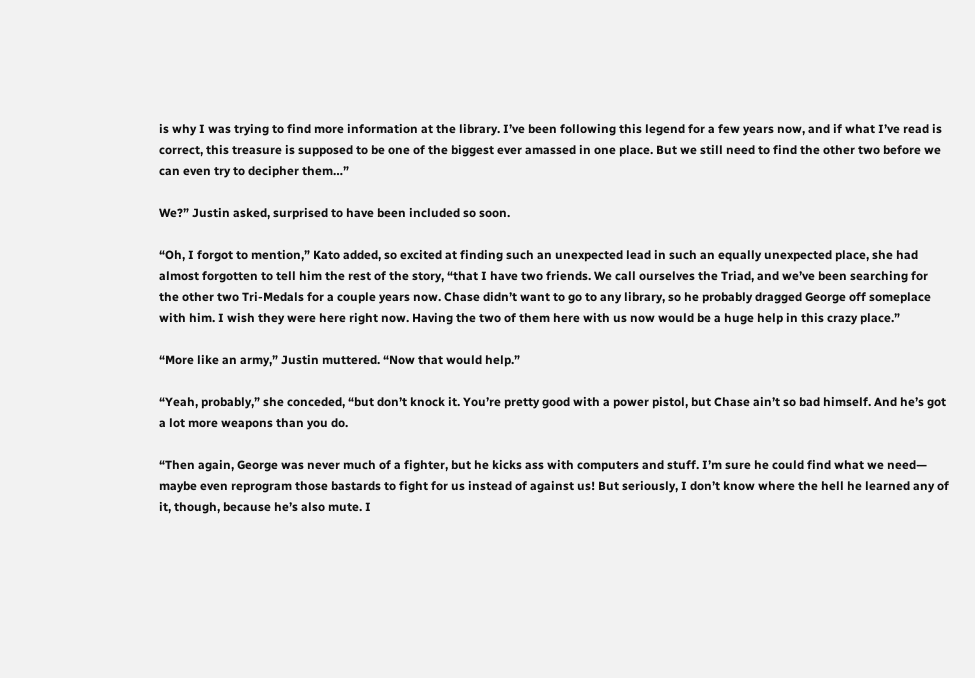is why I was trying to find more information at the library. I’ve been following this legend for a few years now, and if what I’ve read is correct, this treasure is supposed to be one of the biggest ever amassed in one place. But we still need to find the other two before we can even try to decipher them…”

We?” Justin asked, surprised to have been included so soon.

“Oh, I forgot to mention,” Kato added, so excited at finding such an unexpected lead in such an equally unexpected place, she had almost forgotten to tell him the rest of the story, “that I have two friends. We call ourselves the Triad, and we’ve been searching for the other two Tri-Medals for a couple years now. Chase didn’t want to go to any library, so he probably dragged George off someplace with him. I wish they were here right now. Having the two of them here with us now would be a huge help in this crazy place.”

“More like an army,” Justin muttered. “Now that would help.”

“Yeah, probably,” she conceded, “but don’t knock it. You’re pretty good with a power pistol, but Chase ain’t so bad himself. And he’s got a lot more weapons than you do.

“Then again, George was never much of a fighter, but he kicks ass with computers and stuff. I’m sure he could find what we need— maybe even reprogram those bastards to fight for us instead of against us! But seriously, I don’t know where the hell he learned any of it, though, because he’s also mute. I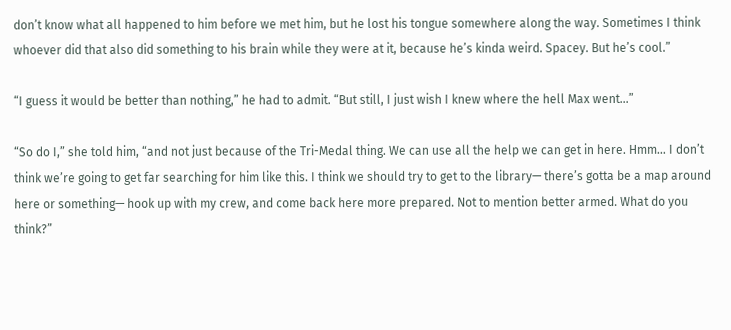don’t know what all happened to him before we met him, but he lost his tongue somewhere along the way. Sometimes I think whoever did that also did something to his brain while they were at it, because he’s kinda weird. Spacey. But he’s cool.”

“I guess it would be better than nothing,” he had to admit. “But still, I just wish I knew where the hell Max went…”

“So do I,” she told him, “and not just because of the Tri-Medal thing. We can use all the help we can get in here. Hmm… I don’t think we’re going to get far searching for him like this. I think we should try to get to the library— there’s gotta be a map around here or something— hook up with my crew, and come back here more prepared. Not to mention better armed. What do you think?”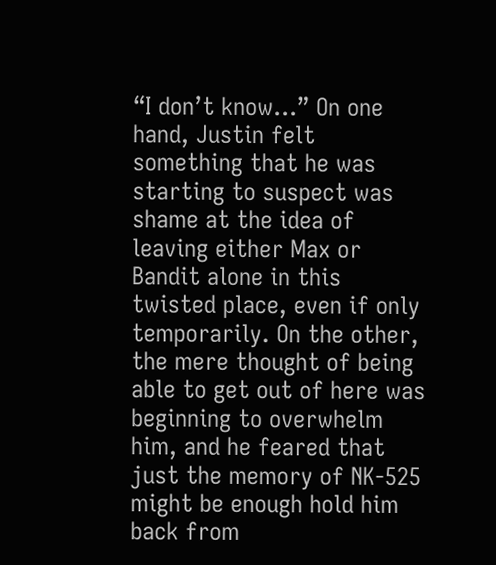“I don’t know…” On one hand, Justin felt something that he was starting to suspect was shame at the idea of leaving either Max or Bandit alone in this twisted place, even if only temporarily. On the other, the mere thought of being able to get out of here was beginning to overwhelm him, and he feared that just the memory of NK-525 might be enough hold him back from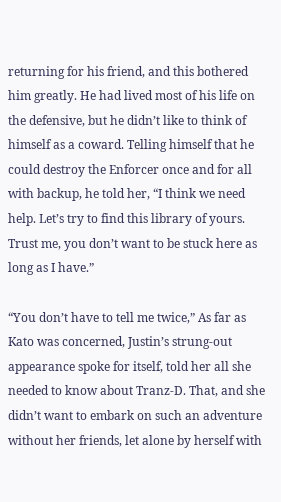returning for his friend, and this bothered him greatly. He had lived most of his life on the defensive, but he didn’t like to think of himself as a coward. Telling himself that he could destroy the Enforcer once and for all with backup, he told her, “I think we need help. Let’s try to find this library of yours. Trust me, you don’t want to be stuck here as long as I have.”

“You don’t have to tell me twice,” As far as Kato was concerned, Justin’s strung-out appearance spoke for itself, told her all she needed to know about Tranz-D. That, and she didn’t want to embark on such an adventure without her friends, let alone by herself with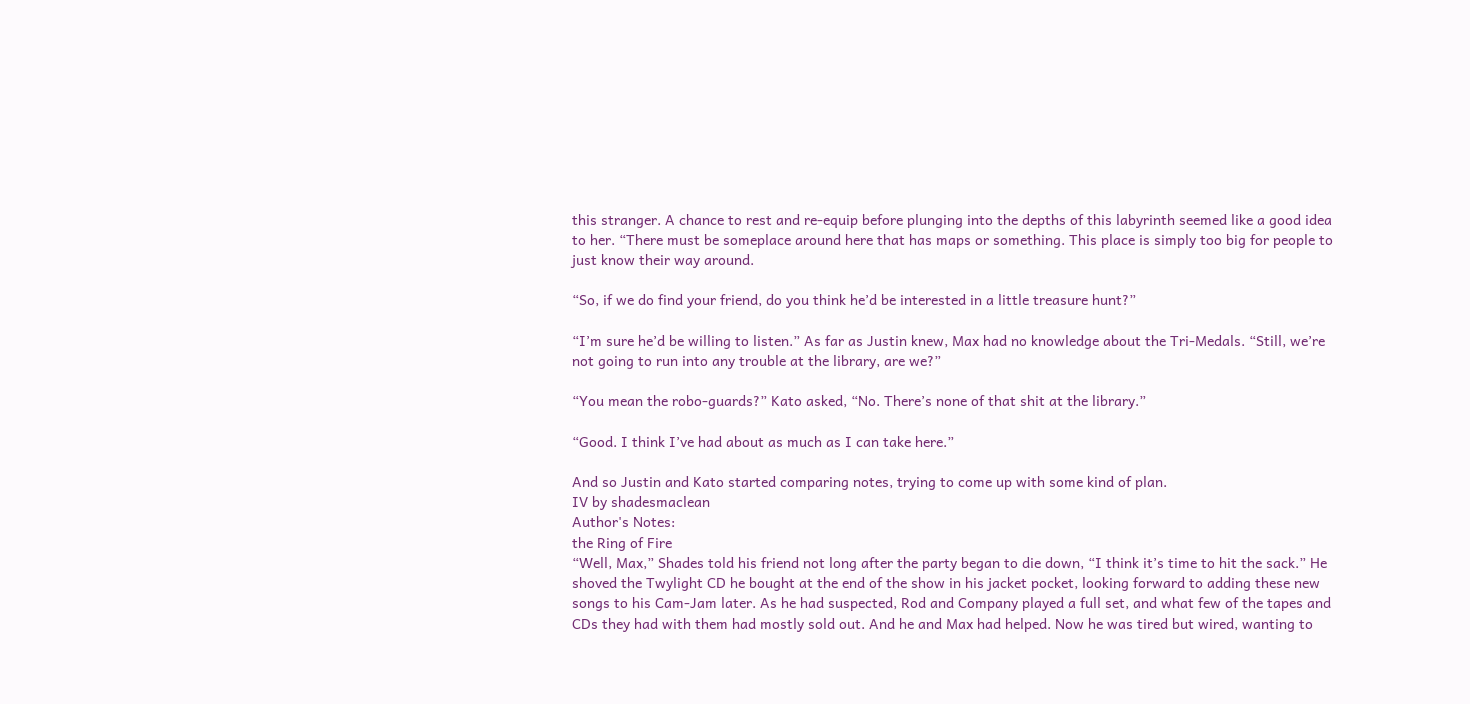this stranger. A chance to rest and re-equip before plunging into the depths of this labyrinth seemed like a good idea to her. “There must be someplace around here that has maps or something. This place is simply too big for people to just know their way around.

“So, if we do find your friend, do you think he’d be interested in a little treasure hunt?”

“I’m sure he’d be willing to listen.” As far as Justin knew, Max had no knowledge about the Tri-Medals. “Still, we’re not going to run into any trouble at the library, are we?”

“You mean the robo-guards?” Kato asked, “No. There’s none of that shit at the library.”

“Good. I think I’ve had about as much as I can take here.”

And so Justin and Kato started comparing notes, trying to come up with some kind of plan.
IV by shadesmaclean
Author's Notes:
the Ring of Fire
“Well, Max,” Shades told his friend not long after the party began to die down, “I think it’s time to hit the sack.” He shoved the Twylight CD he bought at the end of the show in his jacket pocket, looking forward to adding these new songs to his Cam-Jam later. As he had suspected, Rod and Company played a full set, and what few of the tapes and CDs they had with them had mostly sold out. And he and Max had helped. Now he was tired but wired, wanting to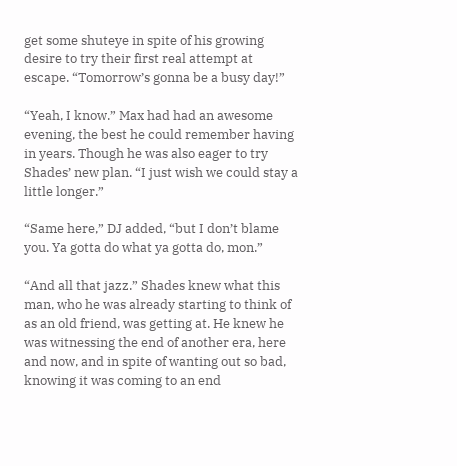get some shuteye in spite of his growing desire to try their first real attempt at escape. “Tomorrow’s gonna be a busy day!”

“Yeah, I know.” Max had had an awesome evening, the best he could remember having in years. Though he was also eager to try Shades’ new plan. “I just wish we could stay a little longer.”

“Same here,” DJ added, “but I don’t blame you. Ya gotta do what ya gotta do, mon.”

“And all that jazz.” Shades knew what this man, who he was already starting to think of as an old friend, was getting at. He knew he was witnessing the end of another era, here and now, and in spite of wanting out so bad, knowing it was coming to an end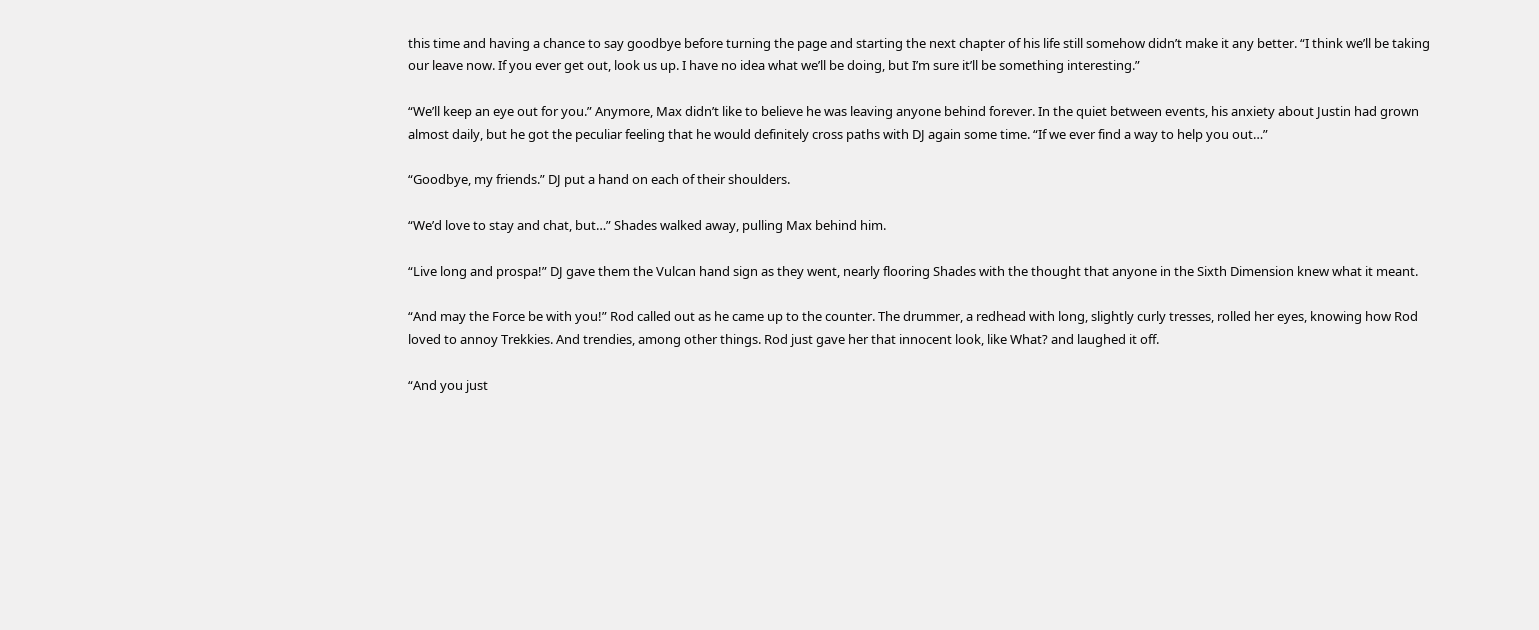this time and having a chance to say goodbye before turning the page and starting the next chapter of his life still somehow didn’t make it any better. “I think we’ll be taking our leave now. If you ever get out, look us up. I have no idea what we’ll be doing, but I’m sure it’ll be something interesting.”

“We’ll keep an eye out for you.” Anymore, Max didn’t like to believe he was leaving anyone behind forever. In the quiet between events, his anxiety about Justin had grown almost daily, but he got the peculiar feeling that he would definitely cross paths with DJ again some time. “If we ever find a way to help you out…”

“Goodbye, my friends.” DJ put a hand on each of their shoulders.

“We’d love to stay and chat, but…” Shades walked away, pulling Max behind him.

“Live long and prospa!” DJ gave them the Vulcan hand sign as they went, nearly flooring Shades with the thought that anyone in the Sixth Dimension knew what it meant.

“And may the Force be with you!” Rod called out as he came up to the counter. The drummer, a redhead with long, slightly curly tresses, rolled her eyes, knowing how Rod loved to annoy Trekkies. And trendies, among other things. Rod just gave her that innocent look, like What? and laughed it off.

“And you just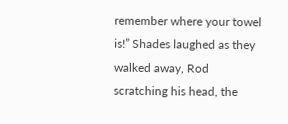remember where your towel is!” Shades laughed as they walked away, Rod scratching his head, the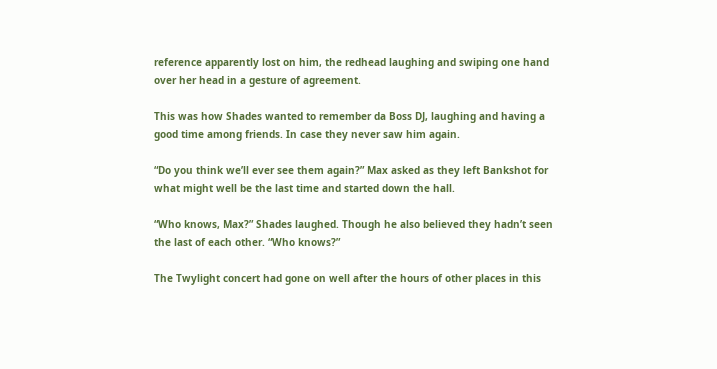reference apparently lost on him, the redhead laughing and swiping one hand over her head in a gesture of agreement.

This was how Shades wanted to remember da Boss DJ, laughing and having a good time among friends. In case they never saw him again.

“Do you think we’ll ever see them again?” Max asked as they left Bankshot for what might well be the last time and started down the hall.

“Who knows, Max?” Shades laughed. Though he also believed they hadn’t seen the last of each other. “Who knows?”

The Twylight concert had gone on well after the hours of other places in this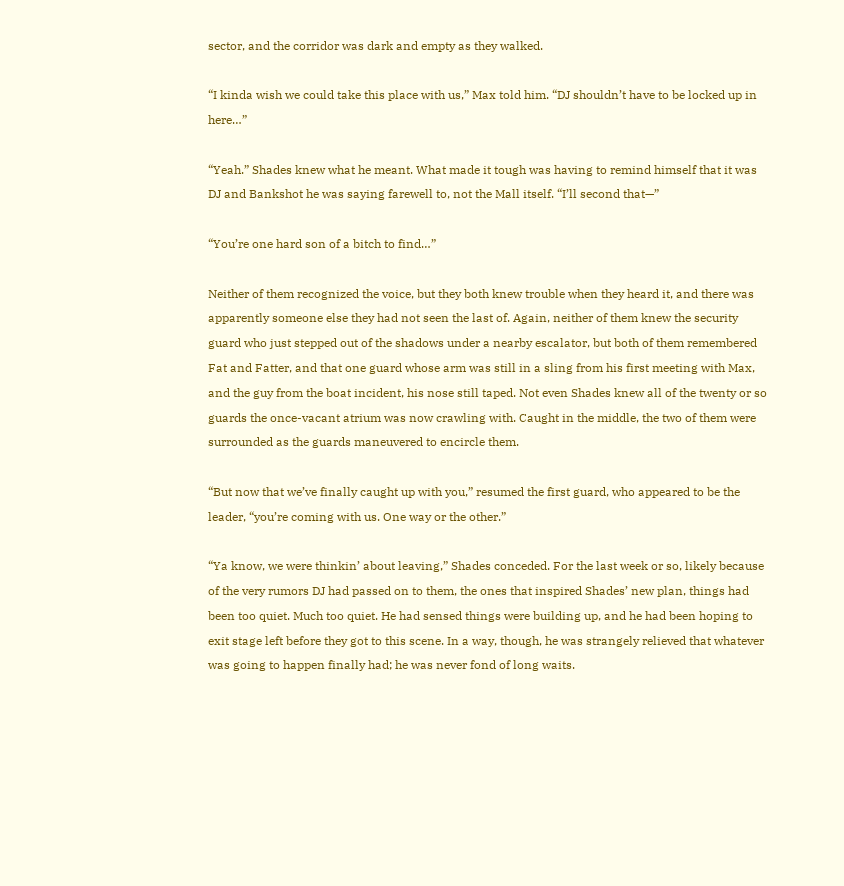sector, and the corridor was dark and empty as they walked.

“I kinda wish we could take this place with us,” Max told him. “DJ shouldn’t have to be locked up in here…”

“Yeah.” Shades knew what he meant. What made it tough was having to remind himself that it was DJ and Bankshot he was saying farewell to, not the Mall itself. “I’ll second that—”

“You’re one hard son of a bitch to find…”

Neither of them recognized the voice, but they both knew trouble when they heard it, and there was apparently someone else they had not seen the last of. Again, neither of them knew the security guard who just stepped out of the shadows under a nearby escalator, but both of them remembered Fat and Fatter, and that one guard whose arm was still in a sling from his first meeting with Max, and the guy from the boat incident, his nose still taped. Not even Shades knew all of the twenty or so guards the once-vacant atrium was now crawling with. Caught in the middle, the two of them were surrounded as the guards maneuvered to encircle them.

“But now that we’ve finally caught up with you,” resumed the first guard, who appeared to be the leader, “you’re coming with us. One way or the other.”

“Ya know, we were thinkin’ about leaving,” Shades conceded. For the last week or so, likely because of the very rumors DJ had passed on to them, the ones that inspired Shades’ new plan, things had been too quiet. Much too quiet. He had sensed things were building up, and he had been hoping to exit stage left before they got to this scene. In a way, though, he was strangely relieved that whatever was going to happen finally had; he was never fond of long waits.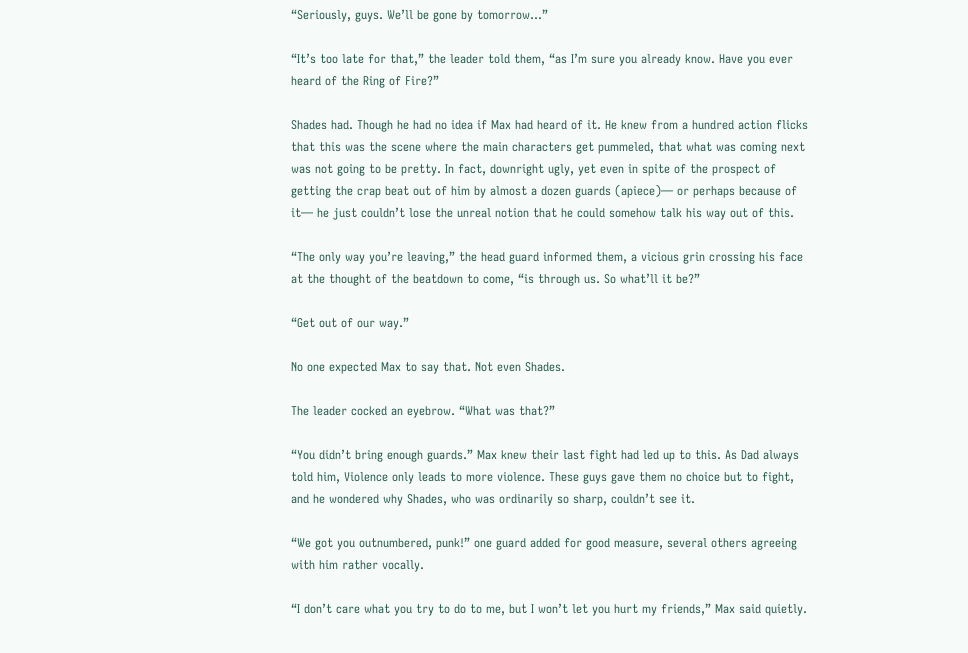“Seriously, guys. We’ll be gone by tomorrow…”

“It’s too late for that,” the leader told them, “as I’m sure you already know. Have you ever heard of the Ring of Fire?”

Shades had. Though he had no idea if Max had heard of it. He knew from a hundred action flicks that this was the scene where the main characters get pummeled, that what was coming next was not going to be pretty. In fact, downright ugly, yet even in spite of the prospect of getting the crap beat out of him by almost a dozen guards (apiece)— or perhaps because of it— he just couldn’t lose the unreal notion that he could somehow talk his way out of this.

“The only way you’re leaving,” the head guard informed them, a vicious grin crossing his face at the thought of the beatdown to come, “is through us. So what’ll it be?”

“Get out of our way.”

No one expected Max to say that. Not even Shades.

The leader cocked an eyebrow. “What was that?”

“You didn’t bring enough guards.” Max knew their last fight had led up to this. As Dad always told him, Violence only leads to more violence. These guys gave them no choice but to fight, and he wondered why Shades, who was ordinarily so sharp, couldn’t see it.

“We got you outnumbered, punk!” one guard added for good measure, several others agreeing with him rather vocally.

“I don’t care what you try to do to me, but I won’t let you hurt my friends,” Max said quietly.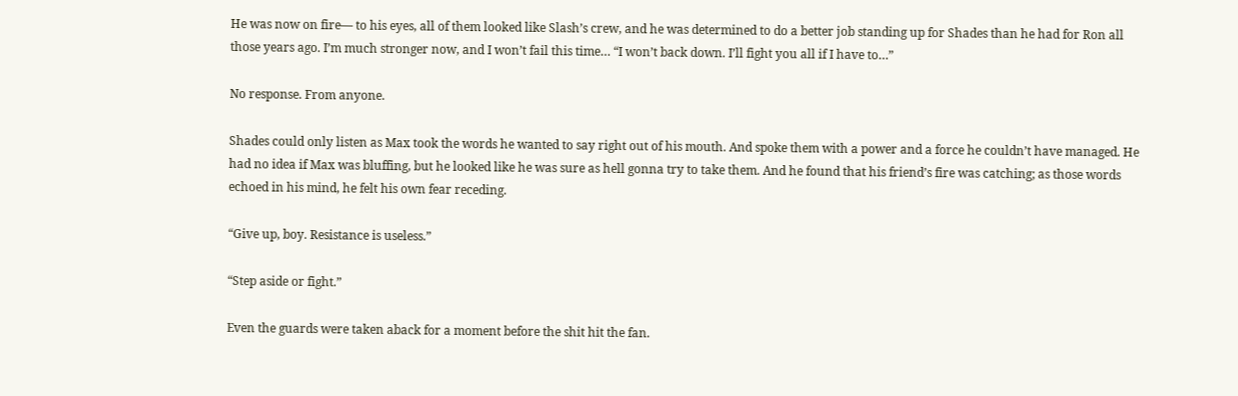He was now on fire— to his eyes, all of them looked like Slash’s crew, and he was determined to do a better job standing up for Shades than he had for Ron all those years ago. I’m much stronger now, and I won’t fail this time… “I won’t back down. I’ll fight you all if I have to…”

No response. From anyone.

Shades could only listen as Max took the words he wanted to say right out of his mouth. And spoke them with a power and a force he couldn’t have managed. He had no idea if Max was bluffing, but he looked like he was sure as hell gonna try to take them. And he found that his friend’s fire was catching; as those words echoed in his mind, he felt his own fear receding.

“Give up, boy. Resistance is useless.”

“Step aside or fight.”

Even the guards were taken aback for a moment before the shit hit the fan.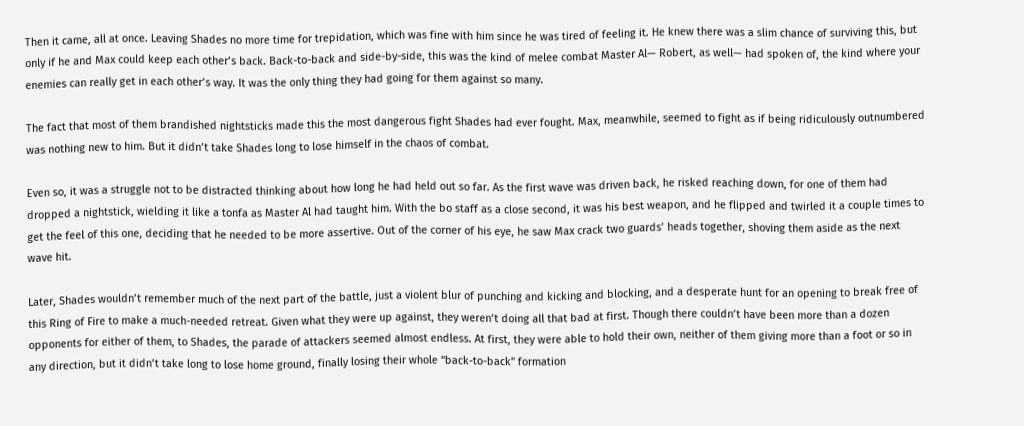Then it came, all at once. Leaving Shades no more time for trepidation, which was fine with him since he was tired of feeling it. He knew there was a slim chance of surviving this, but only if he and Max could keep each other’s back. Back-to-back and side-by-side, this was the kind of melee combat Master Al— Robert, as well— had spoken of, the kind where your enemies can really get in each other’s way. It was the only thing they had going for them against so many.

The fact that most of them brandished nightsticks made this the most dangerous fight Shades had ever fought. Max, meanwhile, seemed to fight as if being ridiculously outnumbered was nothing new to him. But it didn’t take Shades long to lose himself in the chaos of combat.

Even so, it was a struggle not to be distracted thinking about how long he had held out so far. As the first wave was driven back, he risked reaching down, for one of them had dropped a nightstick, wielding it like a tonfa as Master Al had taught him. With the bo staff as a close second, it was his best weapon, and he flipped and twirled it a couple times to get the feel of this one, deciding that he needed to be more assertive. Out of the corner of his eye, he saw Max crack two guards’ heads together, shoving them aside as the next wave hit.

Later, Shades wouldn’t remember much of the next part of the battle, just a violent blur of punching and kicking and blocking, and a desperate hunt for an opening to break free of this Ring of Fire to make a much-needed retreat. Given what they were up against, they weren’t doing all that bad at first. Though there couldn’t have been more than a dozen opponents for either of them, to Shades, the parade of attackers seemed almost endless. At first, they were able to hold their own, neither of them giving more than a foot or so in any direction, but it didn’t take long to lose home ground, finally losing their whole “back-to-back” formation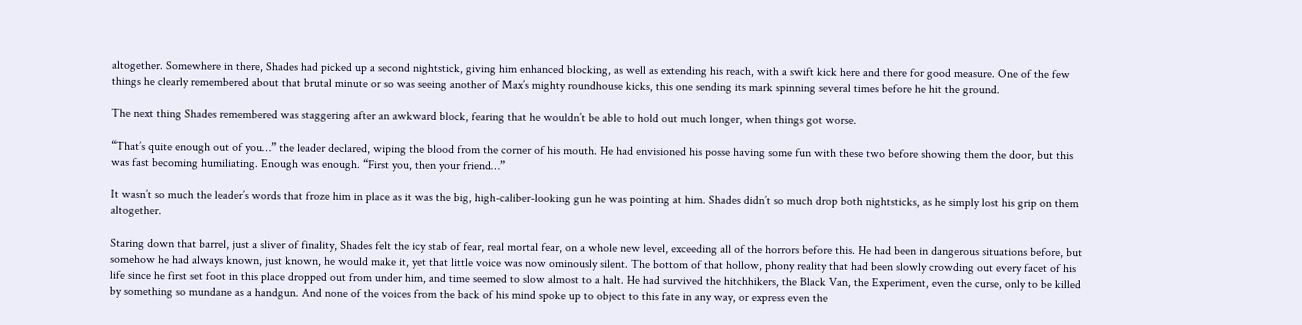altogether. Somewhere in there, Shades had picked up a second nightstick, giving him enhanced blocking, as well as extending his reach, with a swift kick here and there for good measure. One of the few things he clearly remembered about that brutal minute or so was seeing another of Max’s mighty roundhouse kicks, this one sending its mark spinning several times before he hit the ground.

The next thing Shades remembered was staggering after an awkward block, fearing that he wouldn’t be able to hold out much longer, when things got worse.

“That’s quite enough out of you…” the leader declared, wiping the blood from the corner of his mouth. He had envisioned his posse having some fun with these two before showing them the door, but this was fast becoming humiliating. Enough was enough. “First you, then your friend…”

It wasn’t so much the leader’s words that froze him in place as it was the big, high-caliber-looking gun he was pointing at him. Shades didn’t so much drop both nightsticks, as he simply lost his grip on them altogether.

Staring down that barrel, just a sliver of finality, Shades felt the icy stab of fear, real mortal fear, on a whole new level, exceeding all of the horrors before this. He had been in dangerous situations before, but somehow he had always known, just known, he would make it, yet that little voice was now ominously silent. The bottom of that hollow, phony reality that had been slowly crowding out every facet of his life since he first set foot in this place dropped out from under him, and time seemed to slow almost to a halt. He had survived the hitchhikers, the Black Van, the Experiment, even the curse, only to be killed by something so mundane as a handgun. And none of the voices from the back of his mind spoke up to object to this fate in any way, or express even the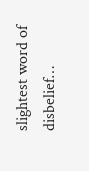slightest word of disbelief…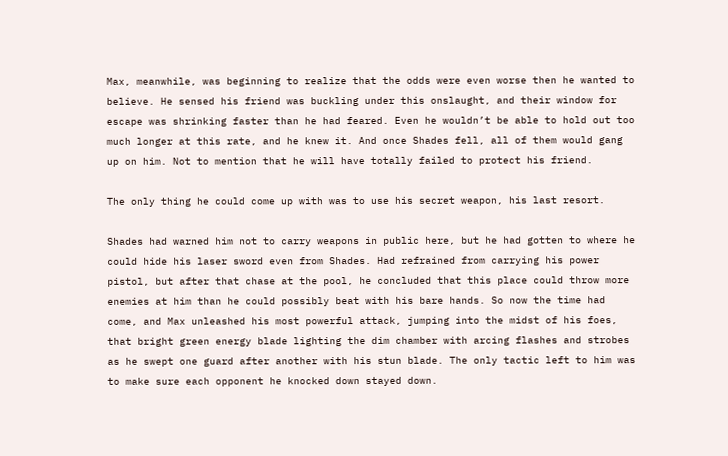Max, meanwhile, was beginning to realize that the odds were even worse then he wanted to believe. He sensed his friend was buckling under this onslaught, and their window for escape was shrinking faster than he had feared. Even he wouldn’t be able to hold out too much longer at this rate, and he knew it. And once Shades fell, all of them would gang up on him. Not to mention that he will have totally failed to protect his friend.

The only thing he could come up with was to use his secret weapon, his last resort.

Shades had warned him not to carry weapons in public here, but he had gotten to where he could hide his laser sword even from Shades. Had refrained from carrying his power pistol, but after that chase at the pool, he concluded that this place could throw more enemies at him than he could possibly beat with his bare hands. So now the time had come, and Max unleashed his most powerful attack, jumping into the midst of his foes, that bright green energy blade lighting the dim chamber with arcing flashes and strobes as he swept one guard after another with his stun blade. The only tactic left to him was to make sure each opponent he knocked down stayed down.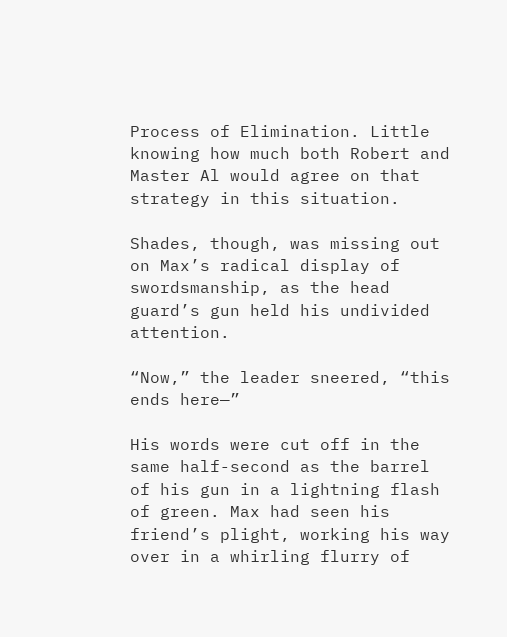Process of Elimination. Little knowing how much both Robert and Master Al would agree on that strategy in this situation.

Shades, though, was missing out on Max’s radical display of swordsmanship, as the head guard’s gun held his undivided attention.

“Now,” the leader sneered, “this ends here—”

His words were cut off in the same half-second as the barrel of his gun in a lightning flash of green. Max had seen his friend’s plight, working his way over in a whirling flurry of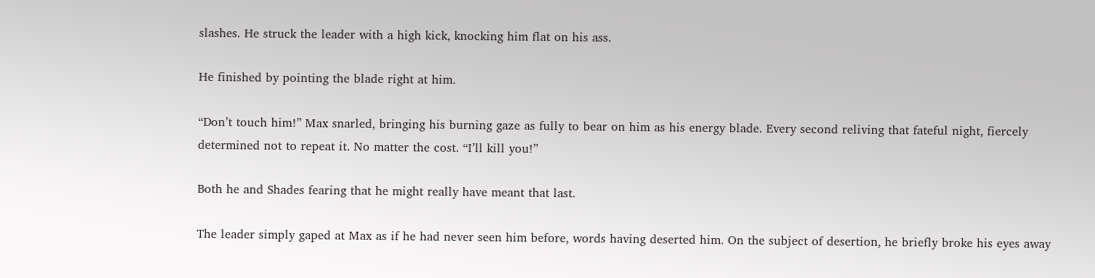slashes. He struck the leader with a high kick, knocking him flat on his ass.

He finished by pointing the blade right at him.

“Don’t touch him!” Max snarled, bringing his burning gaze as fully to bear on him as his energy blade. Every second reliving that fateful night, fiercely determined not to repeat it. No matter the cost. “I’ll kill you!”

Both he and Shades fearing that he might really have meant that last.

The leader simply gaped at Max as if he had never seen him before, words having deserted him. On the subject of desertion, he briefly broke his eyes away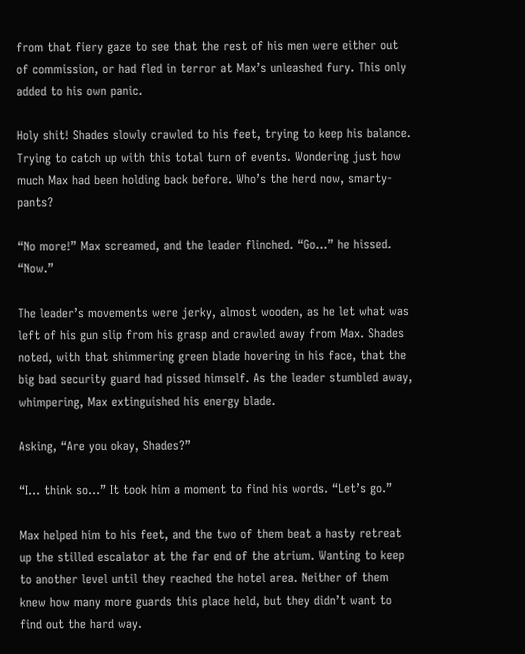from that fiery gaze to see that the rest of his men were either out of commission, or had fled in terror at Max’s unleashed fury. This only added to his own panic.

Holy shit! Shades slowly crawled to his feet, trying to keep his balance. Trying to catch up with this total turn of events. Wondering just how much Max had been holding back before. Who’s the herd now, smarty-pants?

“No more!” Max screamed, and the leader flinched. “Go…” he hissed. “Now.”

The leader’s movements were jerky, almost wooden, as he let what was left of his gun slip from his grasp and crawled away from Max. Shades noted, with that shimmering green blade hovering in his face, that the big bad security guard had pissed himself. As the leader stumbled away, whimpering, Max extinguished his energy blade.

Asking, “Are you okay, Shades?”

“I… think so…” It took him a moment to find his words. “Let’s go.”

Max helped him to his feet, and the two of them beat a hasty retreat up the stilled escalator at the far end of the atrium. Wanting to keep to another level until they reached the hotel area. Neither of them knew how many more guards this place held, but they didn’t want to find out the hard way.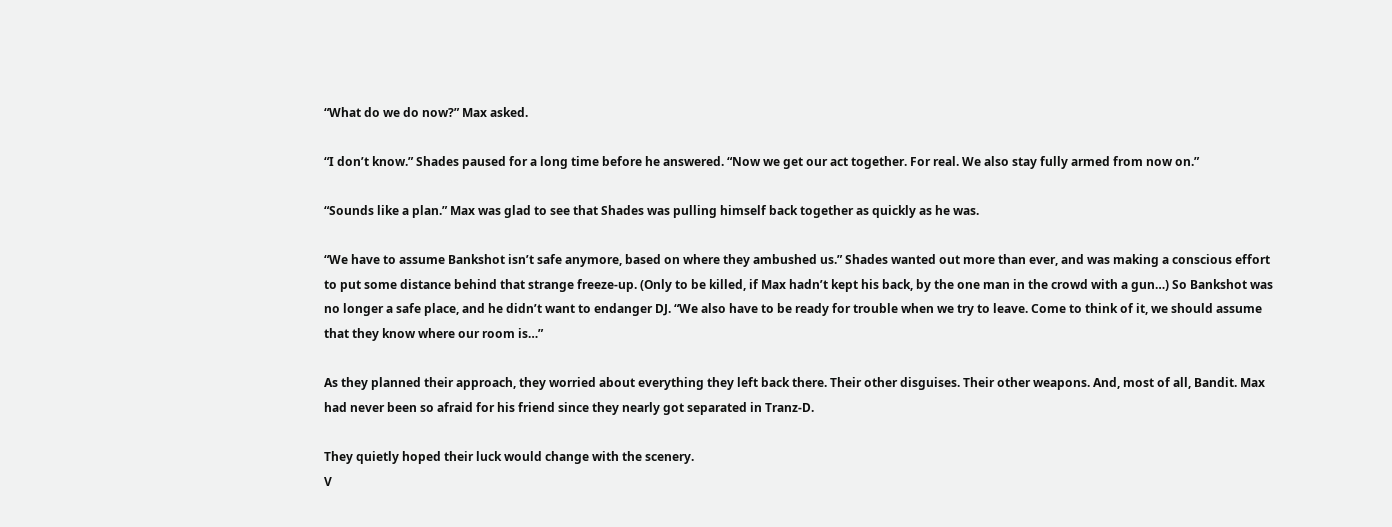“What do we do now?” Max asked.

“I don’t know.” Shades paused for a long time before he answered. “Now we get our act together. For real. We also stay fully armed from now on.”

“Sounds like a plan.” Max was glad to see that Shades was pulling himself back together as quickly as he was.

“We have to assume Bankshot isn’t safe anymore, based on where they ambushed us.” Shades wanted out more than ever, and was making a conscious effort to put some distance behind that strange freeze-up. (Only to be killed, if Max hadn’t kept his back, by the one man in the crowd with a gun…) So Bankshot was no longer a safe place, and he didn’t want to endanger DJ. “We also have to be ready for trouble when we try to leave. Come to think of it, we should assume that they know where our room is…”

As they planned their approach, they worried about everything they left back there. Their other disguises. Their other weapons. And, most of all, Bandit. Max had never been so afraid for his friend since they nearly got separated in Tranz-D.

They quietly hoped their luck would change with the scenery.
V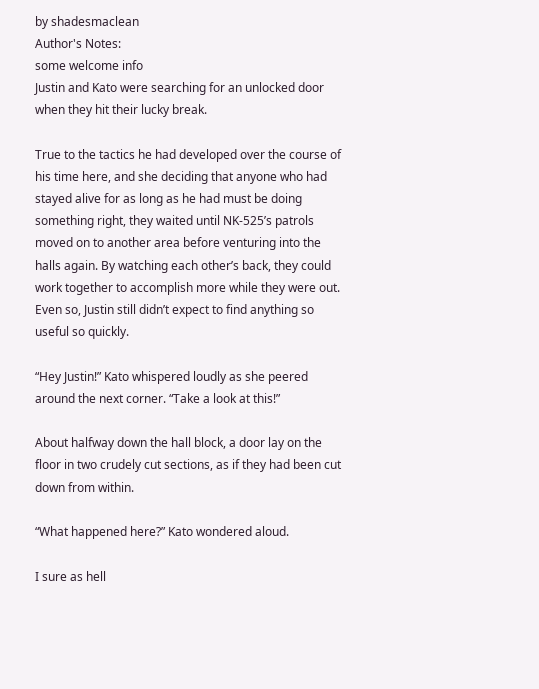by shadesmaclean
Author's Notes:
some welcome info
Justin and Kato were searching for an unlocked door when they hit their lucky break.

True to the tactics he had developed over the course of his time here, and she deciding that anyone who had stayed alive for as long as he had must be doing something right, they waited until NK-525’s patrols moved on to another area before venturing into the halls again. By watching each other’s back, they could work together to accomplish more while they were out. Even so, Justin still didn’t expect to find anything so useful so quickly.

“Hey Justin!” Kato whispered loudly as she peered around the next corner. “Take a look at this!”

About halfway down the hall block, a door lay on the floor in two crudely cut sections, as if they had been cut down from within.

“What happened here?” Kato wondered aloud.

I sure as hell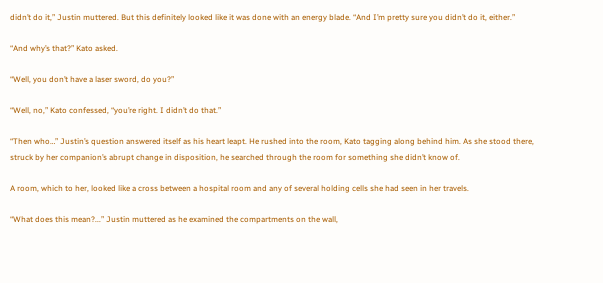didn’t do it,” Justin muttered. But this definitely looked like it was done with an energy blade. “And I’m pretty sure you didn’t do it, either.”

“And why’s that?” Kato asked.

“Well, you don’t have a laser sword, do you?”

“Well, no,” Kato confessed, “you’re right. I didn’t do that.”

“Then who…” Justin’s question answered itself as his heart leapt. He rushed into the room, Kato tagging along behind him. As she stood there, struck by her companion’s abrupt change in disposition, he searched through the room for something she didn’t know of.

A room, which to her, looked like a cross between a hospital room and any of several holding cells she had seen in her travels.

“What does this mean?...” Justin muttered as he examined the compartments on the wall,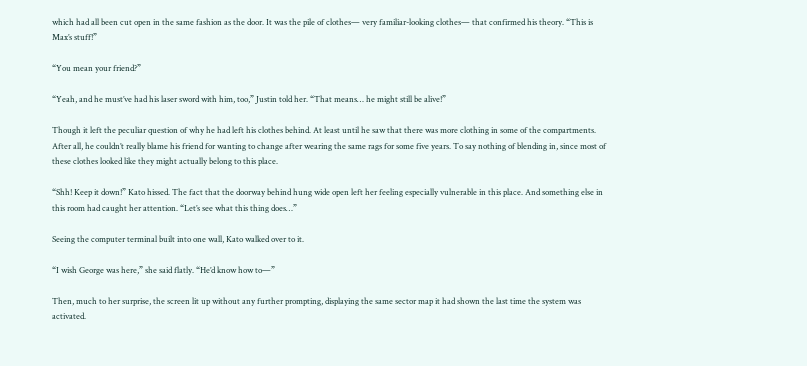which had all been cut open in the same fashion as the door. It was the pile of clothes— very familiar-looking clothes— that confirmed his theory. “This is Max’s stuff!”

“You mean your friend?”

“Yeah, and he must’ve had his laser sword with him, too,” Justin told her. “That means… he might still be alive!”

Though it left the peculiar question of why he had left his clothes behind. At least until he saw that there was more clothing in some of the compartments. After all, he couldn’t really blame his friend for wanting to change after wearing the same rags for some five years. To say nothing of blending in, since most of these clothes looked like they might actually belong to this place.

“Shh! Keep it down!” Kato hissed. The fact that the doorway behind hung wide open left her feeling especially vulnerable in this place. And something else in this room had caught her attention. “Let’s see what this thing does…”

Seeing the computer terminal built into one wall, Kato walked over to it.

“I wish George was here,” she said flatly. “He’d know how to—”

Then, much to her surprise, the screen lit up without any further prompting, displaying the same sector map it had shown the last time the system was activated.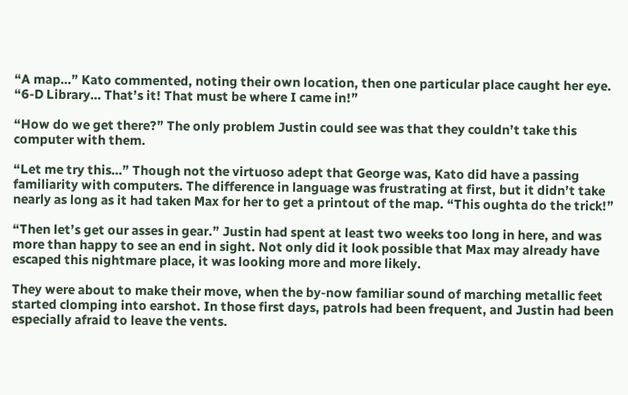“A map…” Kato commented, noting their own location, then one particular place caught her eye. “6-D Library… That’s it! That must be where I came in!”

“How do we get there?” The only problem Justin could see was that they couldn’t take this computer with them.

“Let me try this…” Though not the virtuoso adept that George was, Kato did have a passing familiarity with computers. The difference in language was frustrating at first, but it didn’t take nearly as long as it had taken Max for her to get a printout of the map. “This oughta do the trick!”

“Then let’s get our asses in gear.” Justin had spent at least two weeks too long in here, and was more than happy to see an end in sight. Not only did it look possible that Max may already have escaped this nightmare place, it was looking more and more likely.

They were about to make their move, when the by-now familiar sound of marching metallic feet started clomping into earshot. In those first days, patrols had been frequent, and Justin had been especially afraid to leave the vents.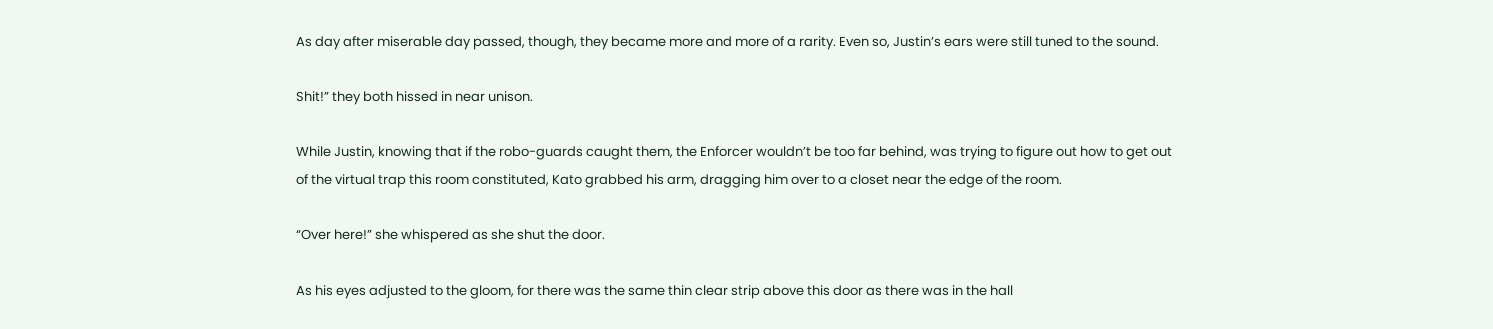As day after miserable day passed, though, they became more and more of a rarity. Even so, Justin’s ears were still tuned to the sound.

Shit!” they both hissed in near unison.

While Justin, knowing that if the robo-guards caught them, the Enforcer wouldn’t be too far behind, was trying to figure out how to get out of the virtual trap this room constituted, Kato grabbed his arm, dragging him over to a closet near the edge of the room.

“Over here!” she whispered as she shut the door.

As his eyes adjusted to the gloom, for there was the same thin clear strip above this door as there was in the hall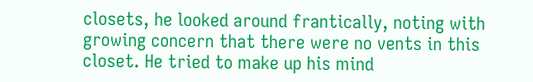closets, he looked around frantically, noting with growing concern that there were no vents in this closet. He tried to make up his mind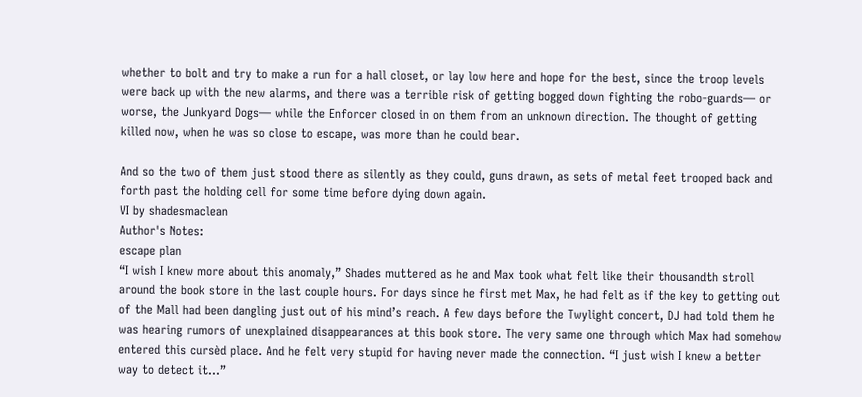whether to bolt and try to make a run for a hall closet, or lay low here and hope for the best, since the troop levels were back up with the new alarms, and there was a terrible risk of getting bogged down fighting the robo-guards— or worse, the Junkyard Dogs— while the Enforcer closed in on them from an unknown direction. The thought of getting killed now, when he was so close to escape, was more than he could bear.

And so the two of them just stood there as silently as they could, guns drawn, as sets of metal feet trooped back and forth past the holding cell for some time before dying down again.
VI by shadesmaclean
Author's Notes:
escape plan
“I wish I knew more about this anomaly,” Shades muttered as he and Max took what felt like their thousandth stroll around the book store in the last couple hours. For days since he first met Max, he had felt as if the key to getting out of the Mall had been dangling just out of his mind’s reach. A few days before the Twylight concert, DJ had told them he was hearing rumors of unexplained disappearances at this book store. The very same one through which Max had somehow entered this cursèd place. And he felt very stupid for having never made the connection. “I just wish I knew a better way to detect it…”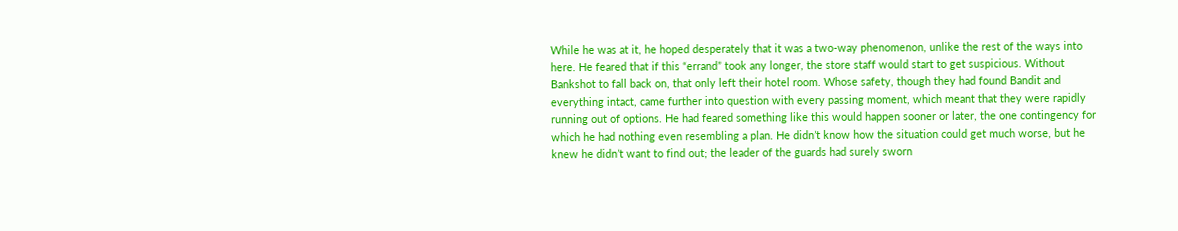While he was at it, he hoped desperately that it was a two-way phenomenon, unlike the rest of the ways into here. He feared that if this “errand” took any longer, the store staff would start to get suspicious. Without Bankshot to fall back on, that only left their hotel room. Whose safety, though they had found Bandit and everything intact, came further into question with every passing moment, which meant that they were rapidly running out of options. He had feared something like this would happen sooner or later, the one contingency for which he had nothing even resembling a plan. He didn’t know how the situation could get much worse, but he knew he didn’t want to find out; the leader of the guards had surely sworn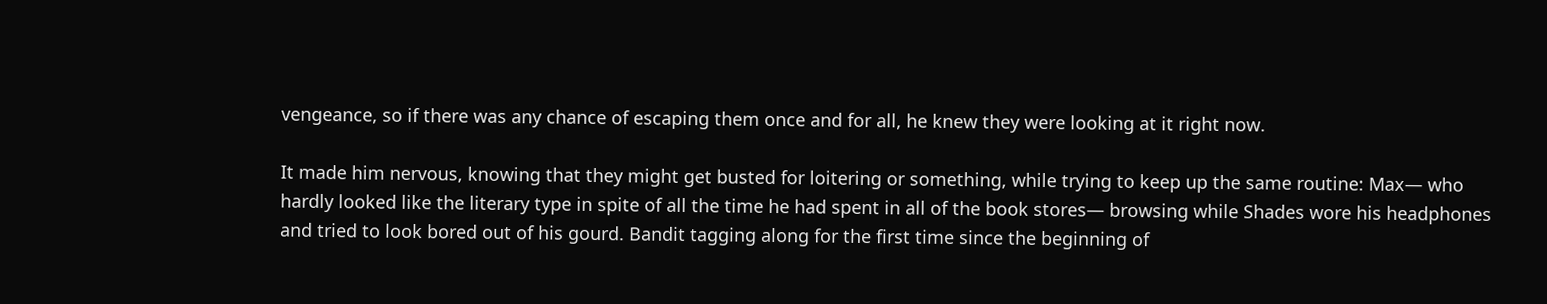vengeance, so if there was any chance of escaping them once and for all, he knew they were looking at it right now.

It made him nervous, knowing that they might get busted for loitering or something, while trying to keep up the same routine: Max— who hardly looked like the literary type in spite of all the time he had spent in all of the book stores— browsing while Shades wore his headphones and tried to look bored out of his gourd. Bandit tagging along for the first time since the beginning of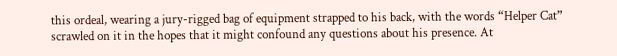this ordeal, wearing a jury-rigged bag of equipment strapped to his back, with the words “Helper Cat” scrawled on it in the hopes that it might confound any questions about his presence. At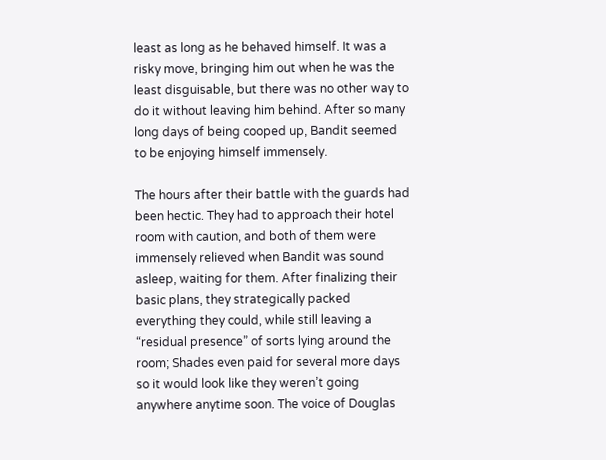least as long as he behaved himself. It was a risky move, bringing him out when he was the least disguisable, but there was no other way to do it without leaving him behind. After so many long days of being cooped up, Bandit seemed to be enjoying himself immensely.

The hours after their battle with the guards had been hectic. They had to approach their hotel room with caution, and both of them were immensely relieved when Bandit was sound asleep, waiting for them. After finalizing their basic plans, they strategically packed everything they could, while still leaving a “residual presence” of sorts lying around the room; Shades even paid for several more days so it would look like they weren’t going anywhere anytime soon. The voice of Douglas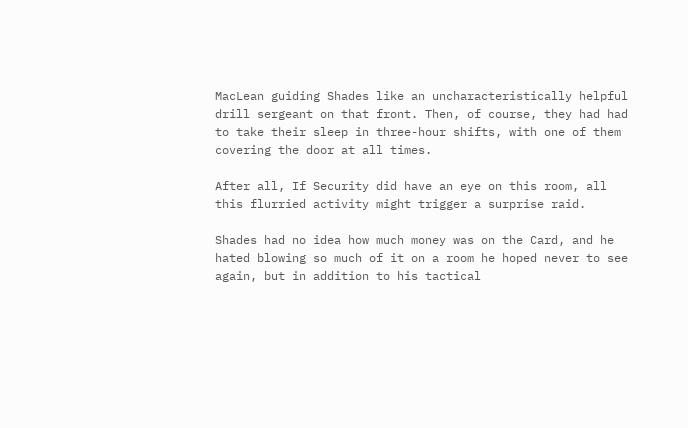MacLean guiding Shades like an uncharacteristically helpful drill sergeant on that front. Then, of course, they had had to take their sleep in three-hour shifts, with one of them covering the door at all times.

After all, If Security did have an eye on this room, all this flurried activity might trigger a surprise raid.

Shades had no idea how much money was on the Card, and he hated blowing so much of it on a room he hoped never to see again, but in addition to his tactical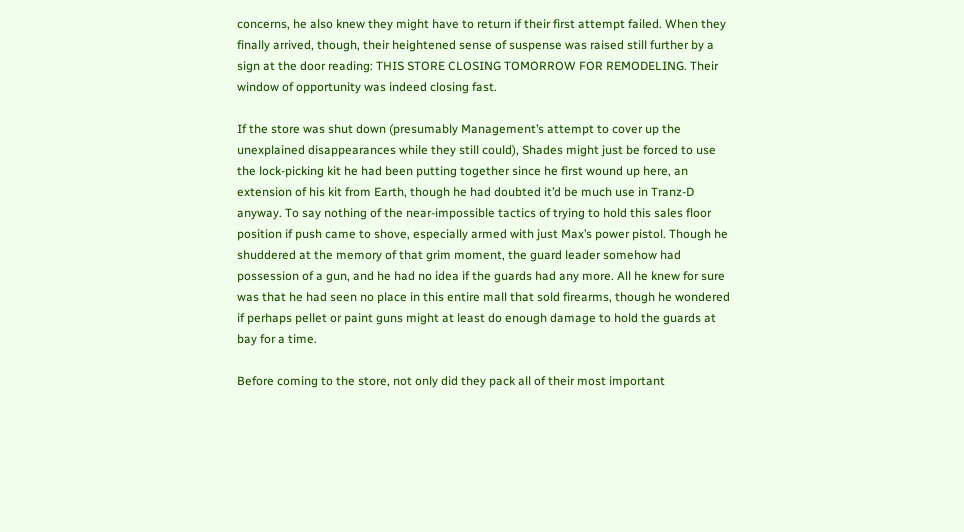concerns, he also knew they might have to return if their first attempt failed. When they finally arrived, though, their heightened sense of suspense was raised still further by a sign at the door reading: THIS STORE CLOSING TOMORROW FOR REMODELING. Their window of opportunity was indeed closing fast.

If the store was shut down (presumably Management’s attempt to cover up the unexplained disappearances while they still could), Shades might just be forced to use the lock-picking kit he had been putting together since he first wound up here, an extension of his kit from Earth, though he had doubted it’d be much use in Tranz-D anyway. To say nothing of the near-impossible tactics of trying to hold this sales floor position if push came to shove, especially armed with just Max’s power pistol. Though he shuddered at the memory of that grim moment, the guard leader somehow had possession of a gun, and he had no idea if the guards had any more. All he knew for sure was that he had seen no place in this entire mall that sold firearms, though he wondered if perhaps pellet or paint guns might at least do enough damage to hold the guards at bay for a time.

Before coming to the store, not only did they pack all of their most important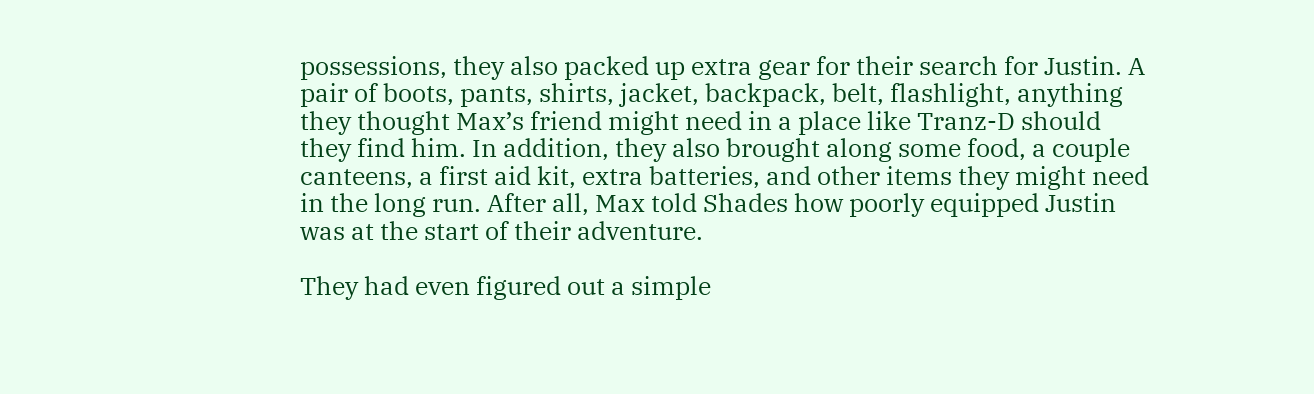possessions, they also packed up extra gear for their search for Justin. A pair of boots, pants, shirts, jacket, backpack, belt, flashlight, anything they thought Max’s friend might need in a place like Tranz-D should they find him. In addition, they also brought along some food, a couple canteens, a first aid kit, extra batteries, and other items they might need in the long run. After all, Max told Shades how poorly equipped Justin was at the start of their adventure.

They had even figured out a simple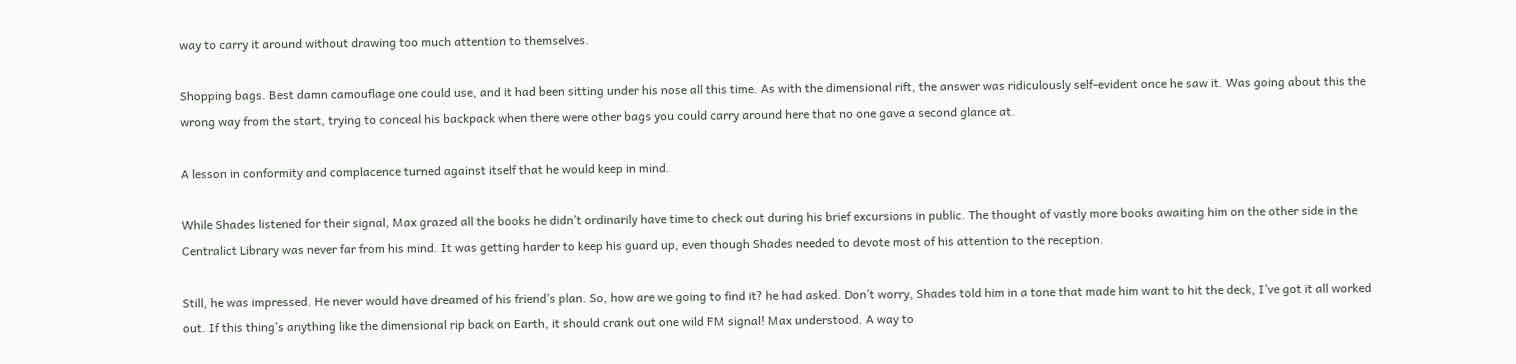way to carry it around without drawing too much attention to themselves.

Shopping bags. Best damn camouflage one could use, and it had been sitting under his nose all this time. As with the dimensional rift, the answer was ridiculously self-evident once he saw it. Was going about this the wrong way from the start, trying to conceal his backpack when there were other bags you could carry around here that no one gave a second glance at.

A lesson in conformity and complacence turned against itself that he would keep in mind.

While Shades listened for their signal, Max grazed all the books he didn’t ordinarily have time to check out during his brief excursions in public. The thought of vastly more books awaiting him on the other side in the Centralict Library was never far from his mind. It was getting harder to keep his guard up, even though Shades needed to devote most of his attention to the reception.

Still, he was impressed. He never would have dreamed of his friend’s plan. So, how are we going to find it? he had asked. Don’t worry, Shades told him in a tone that made him want to hit the deck, I’ve got it all worked out. If this thing’s anything like the dimensional rip back on Earth, it should crank out one wild FM signal! Max understood. A way to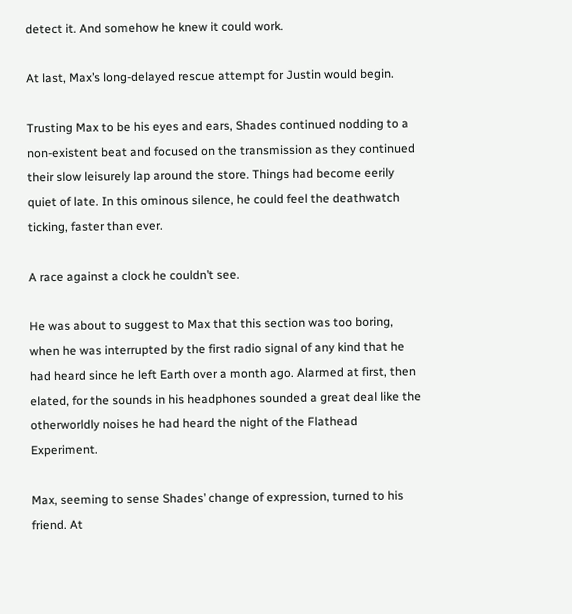detect it. And somehow he knew it could work.

At last, Max’s long-delayed rescue attempt for Justin would begin.

Trusting Max to be his eyes and ears, Shades continued nodding to a non-existent beat and focused on the transmission as they continued their slow leisurely lap around the store. Things had become eerily quiet of late. In this ominous silence, he could feel the deathwatch ticking, faster than ever.

A race against a clock he couldn’t see.

He was about to suggest to Max that this section was too boring, when he was interrupted by the first radio signal of any kind that he had heard since he left Earth over a month ago. Alarmed at first, then elated, for the sounds in his headphones sounded a great deal like the otherworldly noises he had heard the night of the Flathead Experiment.

Max, seeming to sense Shades’ change of expression, turned to his friend. At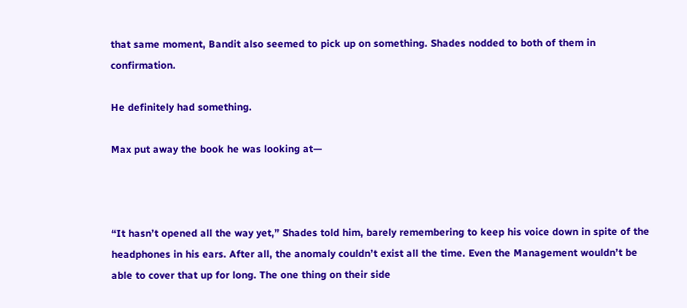that same moment, Bandit also seemed to pick up on something. Shades nodded to both of them in confirmation.

He definitely had something.

Max put away the book he was looking at—



“It hasn’t opened all the way yet,” Shades told him, barely remembering to keep his voice down in spite of the headphones in his ears. After all, the anomaly couldn’t exist all the time. Even the Management wouldn’t be able to cover that up for long. The one thing on their side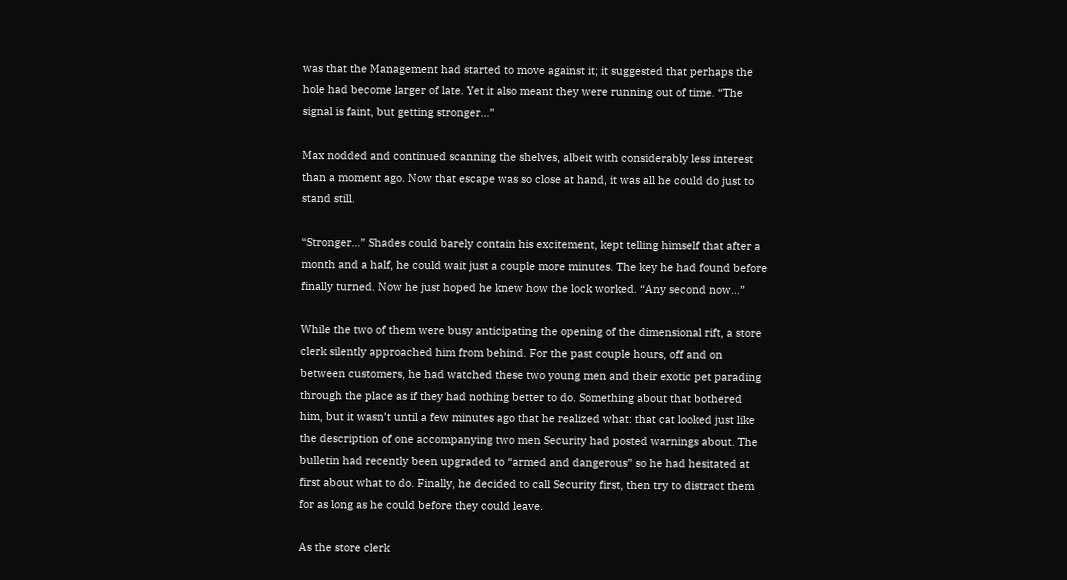was that the Management had started to move against it; it suggested that perhaps the hole had become larger of late. Yet it also meant they were running out of time. “The signal is faint, but getting stronger…”

Max nodded and continued scanning the shelves, albeit with considerably less interest than a moment ago. Now that escape was so close at hand, it was all he could do just to stand still.

“Stronger…” Shades could barely contain his excitement, kept telling himself that after a month and a half, he could wait just a couple more minutes. The key he had found before finally turned. Now he just hoped he knew how the lock worked. “Any second now…”

While the two of them were busy anticipating the opening of the dimensional rift, a store clerk silently approached him from behind. For the past couple hours, off and on between customers, he had watched these two young men and their exotic pet parading through the place as if they had nothing better to do. Something about that bothered him, but it wasn’t until a few minutes ago that he realized what: that cat looked just like the description of one accompanying two men Security had posted warnings about. The bulletin had recently been upgraded to “armed and dangerous” so he had hesitated at first about what to do. Finally, he decided to call Security first, then try to distract them for as long as he could before they could leave.

As the store clerk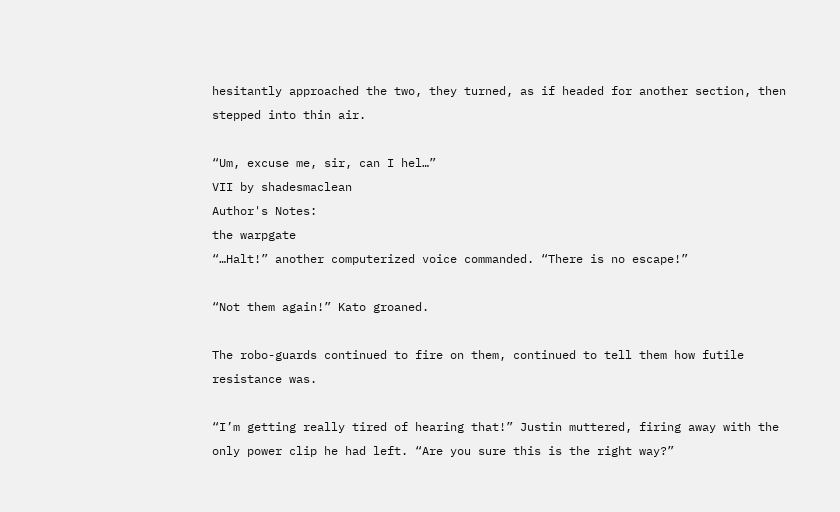hesitantly approached the two, they turned, as if headed for another section, then stepped into thin air.

“Um, excuse me, sir, can I hel…”
VII by shadesmaclean
Author's Notes:
the warpgate
“…Halt!” another computerized voice commanded. “There is no escape!”

“Not them again!” Kato groaned.

The robo-guards continued to fire on them, continued to tell them how futile resistance was.

“I’m getting really tired of hearing that!” Justin muttered, firing away with the only power clip he had left. “Are you sure this is the right way?”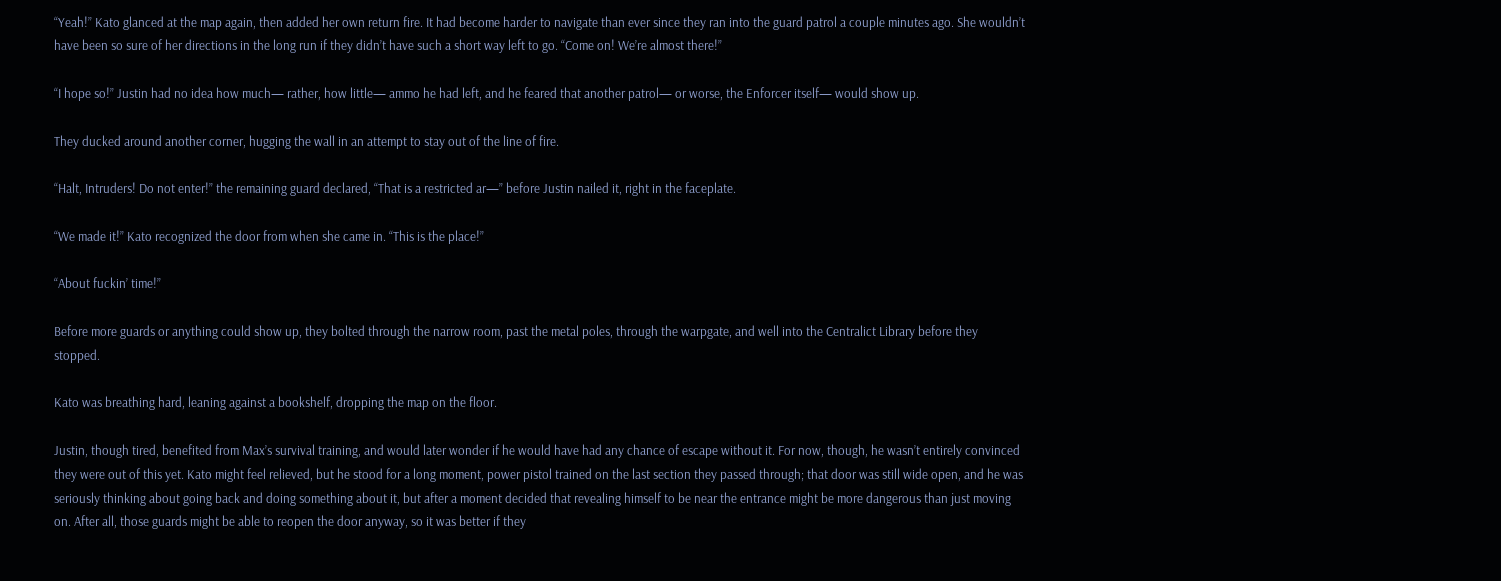“Yeah!” Kato glanced at the map again, then added her own return fire. It had become harder to navigate than ever since they ran into the guard patrol a couple minutes ago. She wouldn’t have been so sure of her directions in the long run if they didn’t have such a short way left to go. “Come on! We’re almost there!”

“I hope so!” Justin had no idea how much— rather, how little— ammo he had left, and he feared that another patrol— or worse, the Enforcer itself— would show up.

They ducked around another corner, hugging the wall in an attempt to stay out of the line of fire.

“Halt, Intruders! Do not enter!” the remaining guard declared, “That is a restricted ar—” before Justin nailed it, right in the faceplate.

“We made it!” Kato recognized the door from when she came in. “This is the place!”

“About fuckin’ time!”

Before more guards or anything could show up, they bolted through the narrow room, past the metal poles, through the warpgate, and well into the Centralict Library before they stopped.

Kato was breathing hard, leaning against a bookshelf, dropping the map on the floor.

Justin, though tired, benefited from Max’s survival training, and would later wonder if he would have had any chance of escape without it. For now, though, he wasn’t entirely convinced they were out of this yet. Kato might feel relieved, but he stood for a long moment, power pistol trained on the last section they passed through; that door was still wide open, and he was seriously thinking about going back and doing something about it, but after a moment decided that revealing himself to be near the entrance might be more dangerous than just moving on. After all, those guards might be able to reopen the door anyway, so it was better if they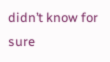didn’t know for sure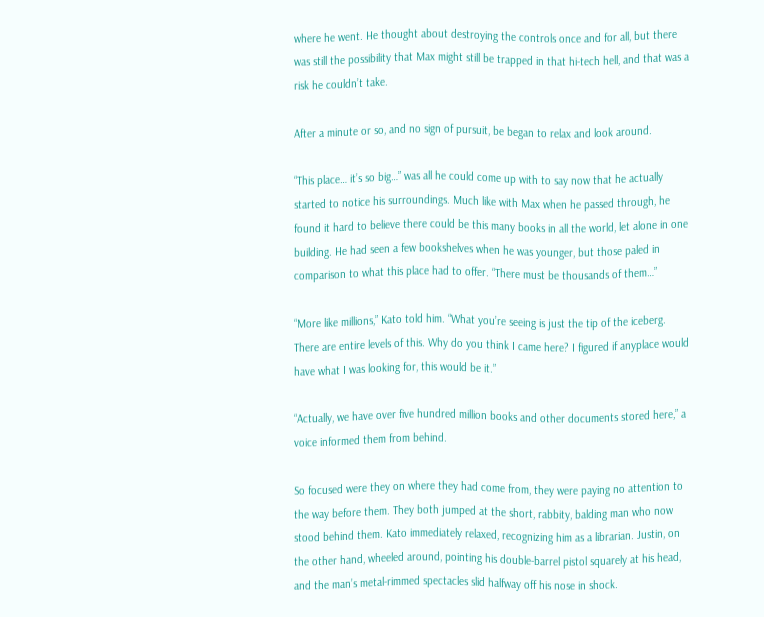where he went. He thought about destroying the controls once and for all, but there was still the possibility that Max might still be trapped in that hi-tech hell, and that was a risk he couldn’t take.

After a minute or so, and no sign of pursuit, be began to relax and look around.

“This place… it’s so big…” was all he could come up with to say now that he actually started to notice his surroundings. Much like with Max when he passed through, he found it hard to believe there could be this many books in all the world, let alone in one building. He had seen a few bookshelves when he was younger, but those paled in comparison to what this place had to offer. “There must be thousands of them…”

“More like millions,” Kato told him. “What you’re seeing is just the tip of the iceberg. There are entire levels of this. Why do you think I came here? I figured if anyplace would have what I was looking for, this would be it.”

“Actually, we have over five hundred million books and other documents stored here,” a voice informed them from behind.

So focused were they on where they had come from, they were paying no attention to the way before them. They both jumped at the short, rabbity, balding man who now stood behind them. Kato immediately relaxed, recognizing him as a librarian. Justin, on the other hand, wheeled around, pointing his double-barrel pistol squarely at his head, and the man’s metal-rimmed spectacles slid halfway off his nose in shock.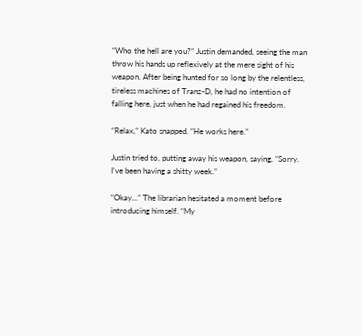“Who the hell are you?” Justin demanded, seeing the man throw his hands up reflexively at the mere sight of his weapon. After being hunted for so long by the relentless, tireless machines of Tranz-D, he had no intention of falling here, just when he had regained his freedom.

“Relax,” Kato snapped. “He works here.”

Justin tried to, putting away his weapon, saying, “Sorry. I’ve been having a shitty week.”

“Okay…” The librarian hesitated a moment before introducing himself. “My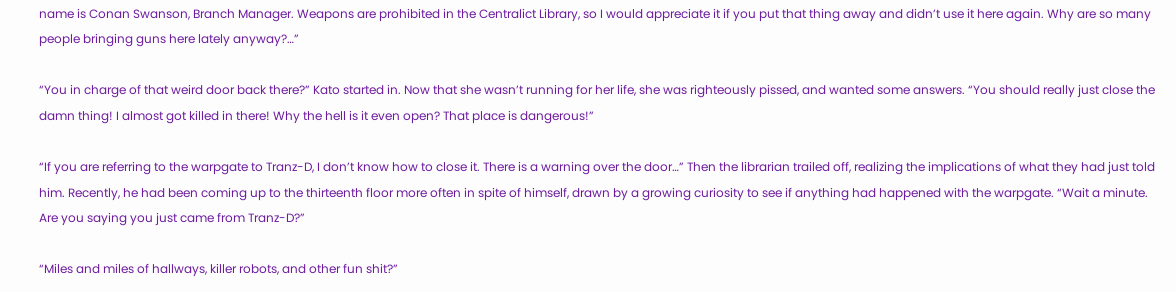name is Conan Swanson, Branch Manager. Weapons are prohibited in the Centralict Library, so I would appreciate it if you put that thing away and didn’t use it here again. Why are so many people bringing guns here lately anyway?…”

“You in charge of that weird door back there?” Kato started in. Now that she wasn’t running for her life, she was righteously pissed, and wanted some answers. “You should really just close the damn thing! I almost got killed in there! Why the hell is it even open? That place is dangerous!”

“If you are referring to the warpgate to Tranz-D, I don’t know how to close it. There is a warning over the door…” Then the librarian trailed off, realizing the implications of what they had just told him. Recently, he had been coming up to the thirteenth floor more often in spite of himself, drawn by a growing curiosity to see if anything had happened with the warpgate. “Wait a minute. Are you saying you just came from Tranz-D?”

“Miles and miles of hallways, killer robots, and other fun shit?”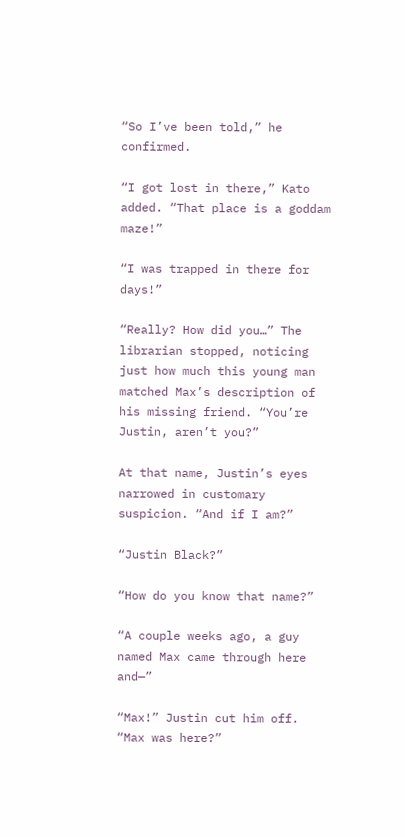“So I’ve been told,” he confirmed.

“I got lost in there,” Kato added. “That place is a goddam maze!”

“I was trapped in there for days!”

“Really? How did you…” The librarian stopped, noticing just how much this young man matched Max’s description of his missing friend. “You’re Justin, aren’t you?”

At that name, Justin’s eyes narrowed in customary suspicion. “And if I am?”

“Justin Black?”

“How do you know that name?”

“A couple weeks ago, a guy named Max came through here and—”

“Max!” Justin cut him off. “Max was here?”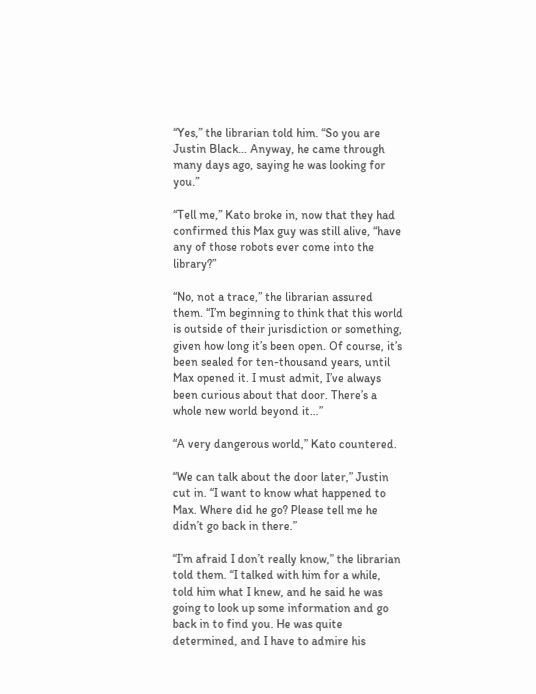“Yes,” the librarian told him. “So you are Justin Black… Anyway, he came through many days ago, saying he was looking for you.”

“Tell me,” Kato broke in, now that they had confirmed this Max guy was still alive, “have any of those robots ever come into the library?”

“No, not a trace,” the librarian assured them. “I’m beginning to think that this world is outside of their jurisdiction or something, given how long it’s been open. Of course, it’s been sealed for ten-thousand years, until Max opened it. I must admit, I’ve always been curious about that door. There’s a whole new world beyond it…”

“A very dangerous world,” Kato countered.

“We can talk about the door later,” Justin cut in. “I want to know what happened to Max. Where did he go? Please tell me he didn’t go back in there.”

“I’m afraid I don’t really know,” the librarian told them. “I talked with him for a while, told him what I knew, and he said he was going to look up some information and go back in to find you. He was quite determined, and I have to admire his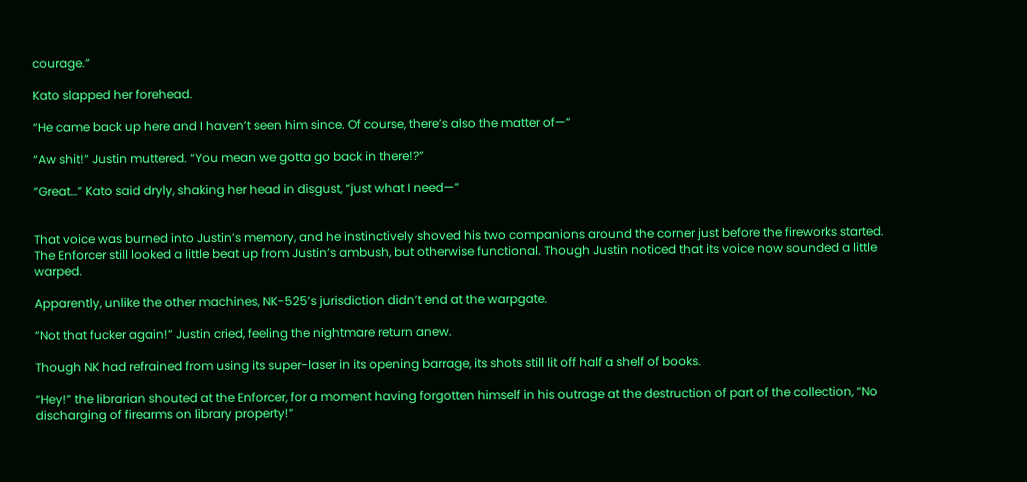courage.”

Kato slapped her forehead.

“He came back up here and I haven’t seen him since. Of course, there’s also the matter of—”

“Aw shit!” Justin muttered. “You mean we gotta go back in there!?”

“Great…” Kato said dryly, shaking her head in disgust, “just what I need—”


That voice was burned into Justin’s memory, and he instinctively shoved his two companions around the corner just before the fireworks started. The Enforcer still looked a little beat up from Justin’s ambush, but otherwise functional. Though Justin noticed that its voice now sounded a little warped.

Apparently, unlike the other machines, NK-525’s jurisdiction didn’t end at the warpgate.

“Not that fucker again!” Justin cried, feeling the nightmare return anew.

Though NK had refrained from using its super-laser in its opening barrage, its shots still lit off half a shelf of books.

“Hey!” the librarian shouted at the Enforcer, for a moment having forgotten himself in his outrage at the destruction of part of the collection, “No discharging of firearms on library property!”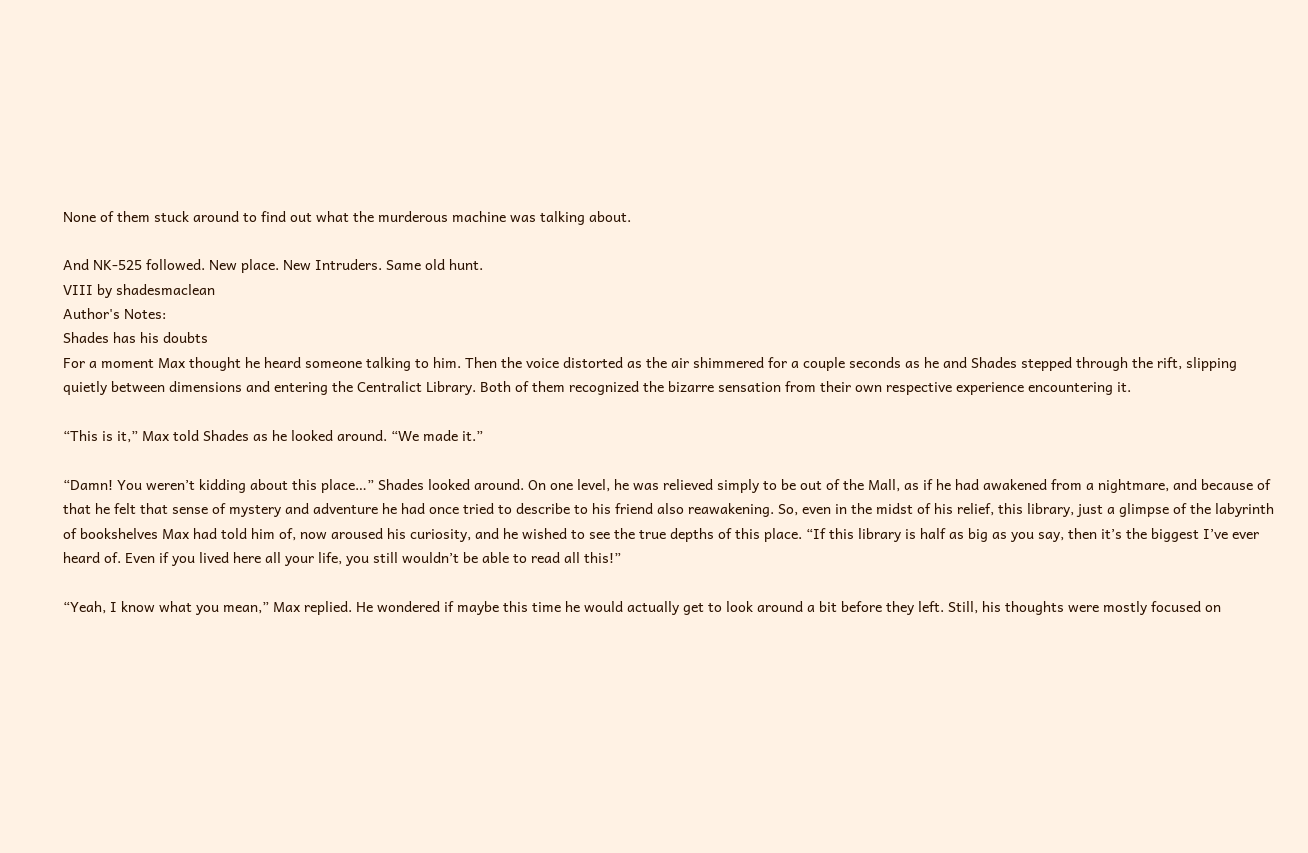None of them stuck around to find out what the murderous machine was talking about.

And NK-525 followed. New place. New Intruders. Same old hunt.
VIII by shadesmaclean
Author's Notes:
Shades has his doubts
For a moment Max thought he heard someone talking to him. Then the voice distorted as the air shimmered for a couple seconds as he and Shades stepped through the rift, slipping quietly between dimensions and entering the Centralict Library. Both of them recognized the bizarre sensation from their own respective experience encountering it.

“This is it,” Max told Shades as he looked around. “We made it.”

“Damn! You weren’t kidding about this place…” Shades looked around. On one level, he was relieved simply to be out of the Mall, as if he had awakened from a nightmare, and because of that he felt that sense of mystery and adventure he had once tried to describe to his friend also reawakening. So, even in the midst of his relief, this library, just a glimpse of the labyrinth of bookshelves Max had told him of, now aroused his curiosity, and he wished to see the true depths of this place. “If this library is half as big as you say, then it’s the biggest I’ve ever heard of. Even if you lived here all your life, you still wouldn’t be able to read all this!”

“Yeah, I know what you mean,” Max replied. He wondered if maybe this time he would actually get to look around a bit before they left. Still, his thoughts were mostly focused on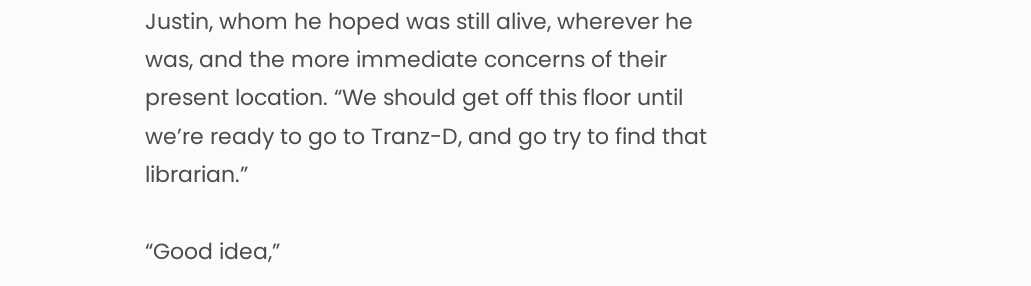Justin, whom he hoped was still alive, wherever he was, and the more immediate concerns of their present location. “We should get off this floor until we’re ready to go to Tranz-D, and go try to find that librarian.”

“Good idea,”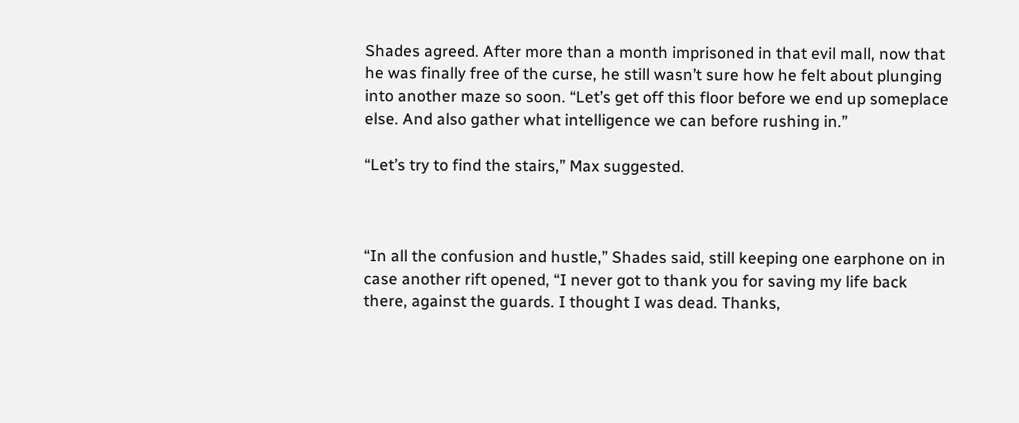Shades agreed. After more than a month imprisoned in that evil mall, now that he was finally free of the curse, he still wasn’t sure how he felt about plunging into another maze so soon. “Let’s get off this floor before we end up someplace else. And also gather what intelligence we can before rushing in.”

“Let’s try to find the stairs,” Max suggested.



“In all the confusion and hustle,” Shades said, still keeping one earphone on in case another rift opened, “I never got to thank you for saving my life back there, against the guards. I thought I was dead. Thanks,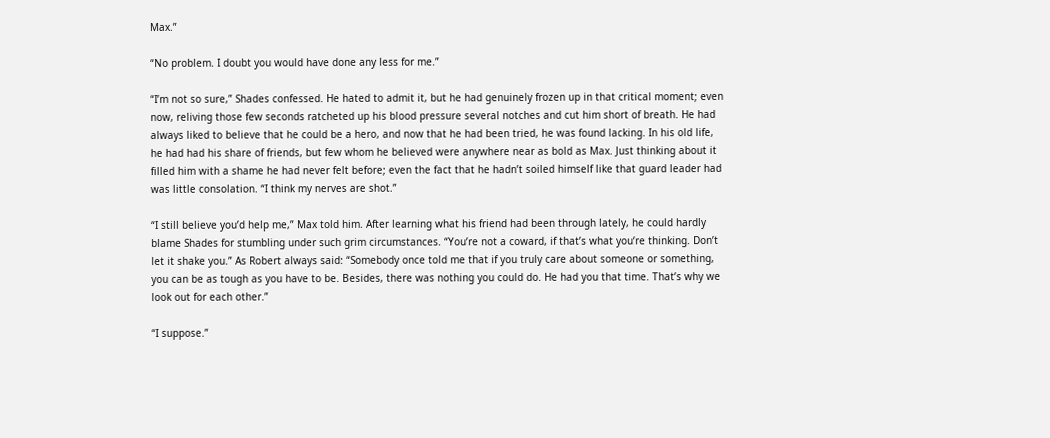Max.”

“No problem. I doubt you would have done any less for me.”

“I’m not so sure,” Shades confessed. He hated to admit it, but he had genuinely frozen up in that critical moment; even now, reliving those few seconds ratcheted up his blood pressure several notches and cut him short of breath. He had always liked to believe that he could be a hero, and now that he had been tried, he was found lacking. In his old life, he had had his share of friends, but few whom he believed were anywhere near as bold as Max. Just thinking about it filled him with a shame he had never felt before; even the fact that he hadn’t soiled himself like that guard leader had was little consolation. “I think my nerves are shot.”

“I still believe you’d help me,” Max told him. After learning what his friend had been through lately, he could hardly blame Shades for stumbling under such grim circumstances. “You’re not a coward, if that’s what you’re thinking. Don’t let it shake you.” As Robert always said: “Somebody once told me that if you truly care about someone or something, you can be as tough as you have to be. Besides, there was nothing you could do. He had you that time. That’s why we look out for each other.”

“I suppose.”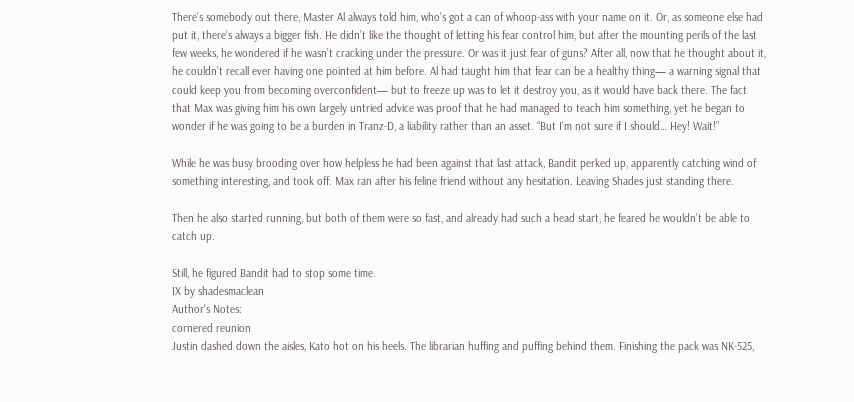There’s somebody out there, Master Al always told him, who’s got a can of whoop-ass with your name on it. Or, as someone else had put it, there’s always a bigger fish. He didn’t like the thought of letting his fear control him, but after the mounting perils of the last few weeks, he wondered if he wasn’t cracking under the pressure. Or was it just fear of guns? After all, now that he thought about it, he couldn’t recall ever having one pointed at him before. Al had taught him that fear can be a healthy thing— a warning signal that could keep you from becoming overconfident— but to freeze up was to let it destroy you, as it would have back there. The fact that Max was giving him his own largely untried advice was proof that he had managed to teach him something, yet he began to wonder if he was going to be a burden in Tranz-D, a liability rather than an asset. “But I’m not sure if I should… Hey! Wait!”

While he was busy brooding over how helpless he had been against that last attack, Bandit perked up, apparently catching wind of something interesting, and took off. Max ran after his feline friend without any hesitation. Leaving Shades just standing there.

Then he also started running, but both of them were so fast, and already had such a head start, he feared he wouldn’t be able to catch up.

Still, he figured Bandit had to stop some time.
IX by shadesmaclean
Author's Notes:
cornered reunion
Justin dashed down the aisles, Kato hot on his heels. The librarian huffing and puffing behind them. Finishing the pack was NK-525,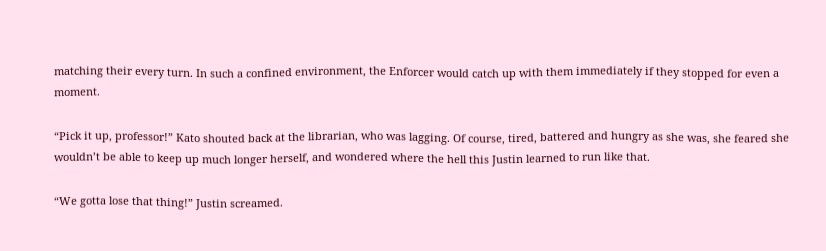matching their every turn. In such a confined environment, the Enforcer would catch up with them immediately if they stopped for even a moment.

“Pick it up, professor!” Kato shouted back at the librarian, who was lagging. Of course, tired, battered and hungry as she was, she feared she wouldn’t be able to keep up much longer herself, and wondered where the hell this Justin learned to run like that.

“We gotta lose that thing!” Justin screamed.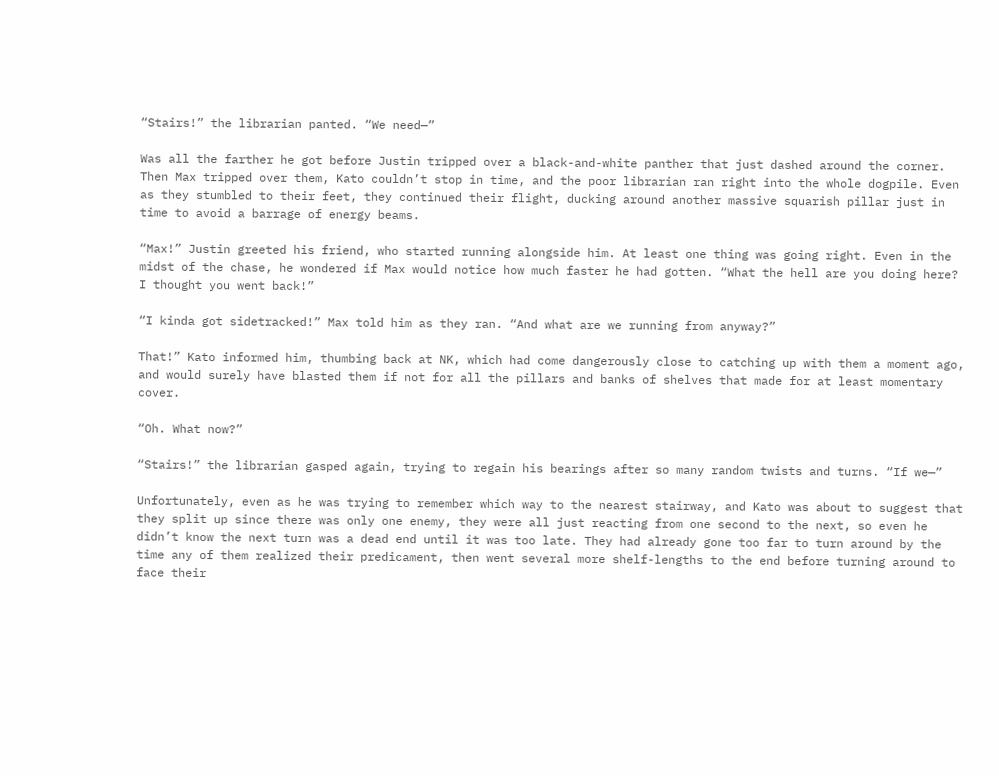“Stairs!” the librarian panted. “We need—”

Was all the farther he got before Justin tripped over a black-and-white panther that just dashed around the corner. Then Max tripped over them, Kato couldn’t stop in time, and the poor librarian ran right into the whole dogpile. Even as they stumbled to their feet, they continued their flight, ducking around another massive squarish pillar just in time to avoid a barrage of energy beams.

“Max!” Justin greeted his friend, who started running alongside him. At least one thing was going right. Even in the midst of the chase, he wondered if Max would notice how much faster he had gotten. “What the hell are you doing here? I thought you went back!”

“I kinda got sidetracked!” Max told him as they ran. “And what are we running from anyway?”

That!” Kato informed him, thumbing back at NK, which had come dangerously close to catching up with them a moment ago, and would surely have blasted them if not for all the pillars and banks of shelves that made for at least momentary cover.

“Oh. What now?”

“Stairs!” the librarian gasped again, trying to regain his bearings after so many random twists and turns. “If we—”

Unfortunately, even as he was trying to remember which way to the nearest stairway, and Kato was about to suggest that they split up since there was only one enemy, they were all just reacting from one second to the next, so even he didn’t know the next turn was a dead end until it was too late. They had already gone too far to turn around by the time any of them realized their predicament, then went several more shelf-lengths to the end before turning around to face their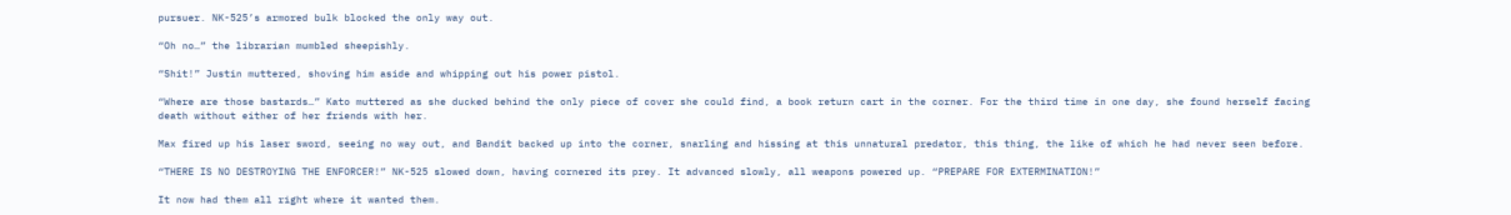pursuer. NK-525’s armored bulk blocked the only way out.

“Oh no…” the librarian mumbled sheepishly.

“Shit!” Justin muttered, shoving him aside and whipping out his power pistol.

“Where are those bastards…” Kato muttered as she ducked behind the only piece of cover she could find, a book return cart in the corner. For the third time in one day, she found herself facing death without either of her friends with her.

Max fired up his laser sword, seeing no way out, and Bandit backed up into the corner, snarling and hissing at this unnatural predator, this thing, the like of which he had never seen before.

“THERE IS NO DESTROYING THE ENFORCER!” NK-525 slowed down, having cornered its prey. It advanced slowly, all weapons powered up. “PREPARE FOR EXTERMINATION!”

It now had them all right where it wanted them.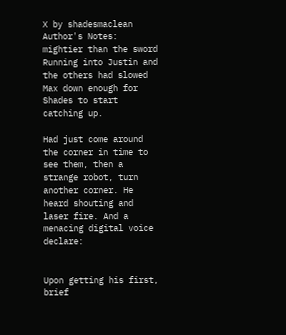X by shadesmaclean
Author's Notes:
mightier than the sword
Running into Justin and the others had slowed Max down enough for Shades to start catching up.

Had just come around the corner in time to see them, then a strange robot, turn another corner. He heard shouting and laser fire. And a menacing digital voice declare:


Upon getting his first, brief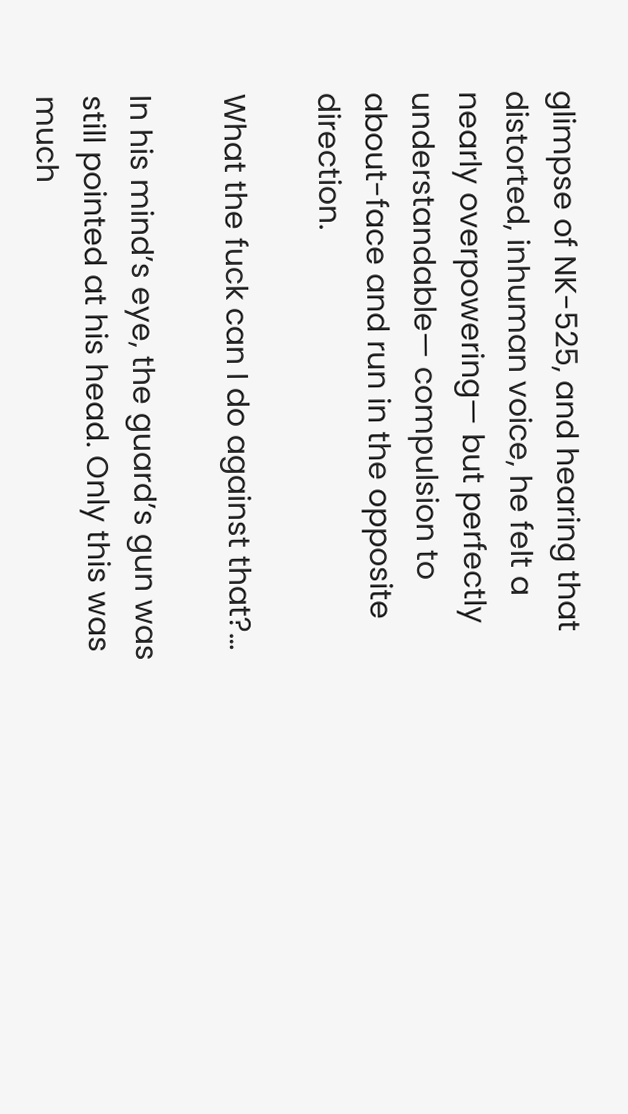glimpse of NK-525, and hearing that distorted, inhuman voice, he felt a nearly overpowering— but perfectly understandable— compulsion to about-face and run in the opposite direction.

What the fuck can I do against that?…

In his mind’s eye, the guard’s gun was still pointed at his head. Only this was much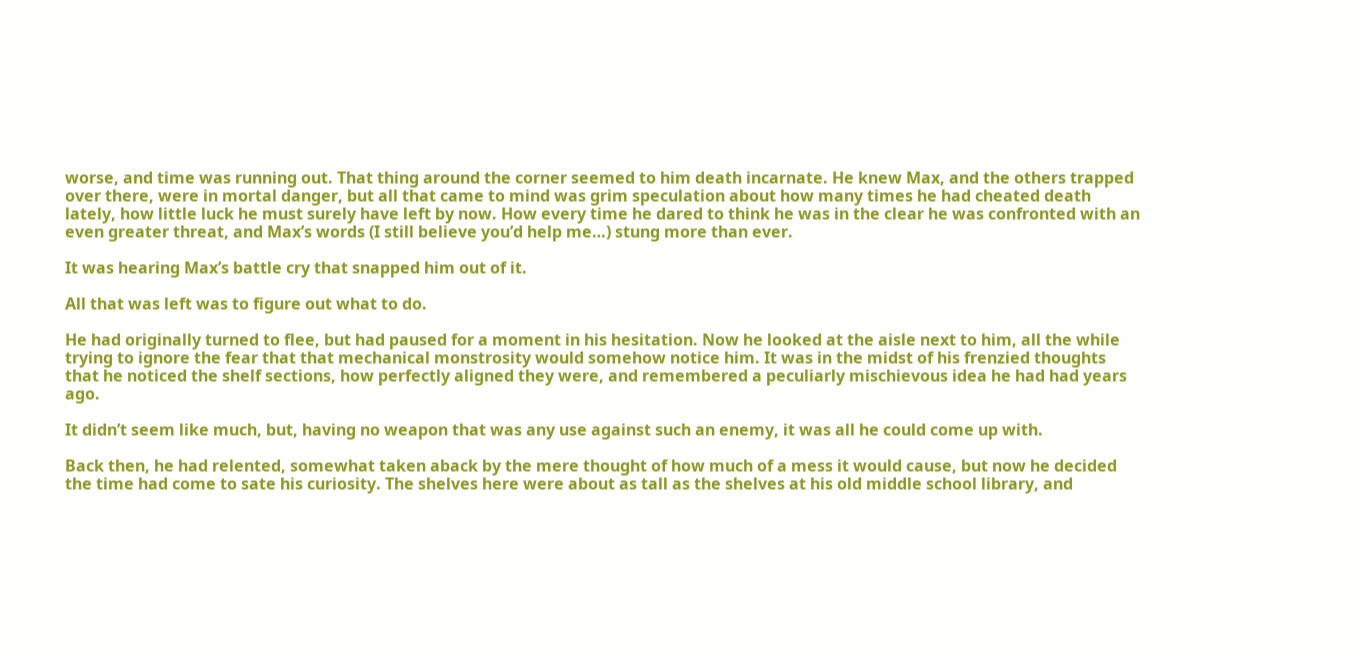worse, and time was running out. That thing around the corner seemed to him death incarnate. He knew Max, and the others trapped over there, were in mortal danger, but all that came to mind was grim speculation about how many times he had cheated death lately, how little luck he must surely have left by now. How every time he dared to think he was in the clear he was confronted with an even greater threat, and Max’s words (I still believe you’d help me…) stung more than ever.

It was hearing Max’s battle cry that snapped him out of it.

All that was left was to figure out what to do.

He had originally turned to flee, but had paused for a moment in his hesitation. Now he looked at the aisle next to him, all the while trying to ignore the fear that that mechanical monstrosity would somehow notice him. It was in the midst of his frenzied thoughts that he noticed the shelf sections, how perfectly aligned they were, and remembered a peculiarly mischievous idea he had had years ago.

It didn’t seem like much, but, having no weapon that was any use against such an enemy, it was all he could come up with.

Back then, he had relented, somewhat taken aback by the mere thought of how much of a mess it would cause, but now he decided the time had come to sate his curiosity. The shelves here were about as tall as the shelves at his old middle school library, and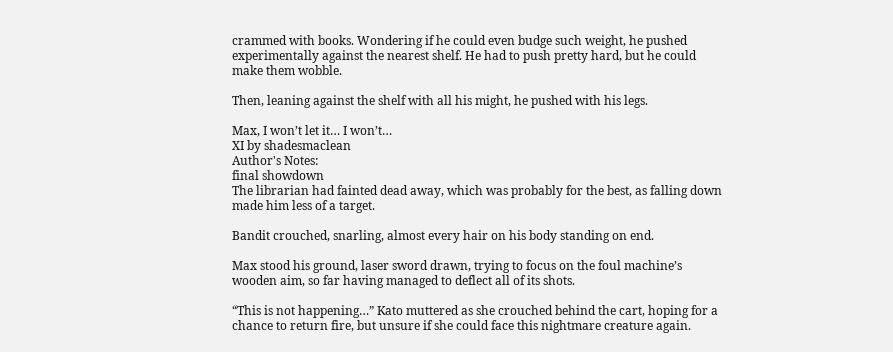crammed with books. Wondering if he could even budge such weight, he pushed experimentally against the nearest shelf. He had to push pretty hard, but he could make them wobble.

Then, leaning against the shelf with all his might, he pushed with his legs.

Max, I won’t let it… I won’t…
XI by shadesmaclean
Author's Notes:
final showdown
The librarian had fainted dead away, which was probably for the best, as falling down made him less of a target.

Bandit crouched, snarling, almost every hair on his body standing on end.

Max stood his ground, laser sword drawn, trying to focus on the foul machine’s wooden aim, so far having managed to deflect all of its shots.

“This is not happening…” Kato muttered as she crouched behind the cart, hoping for a chance to return fire, but unsure if she could face this nightmare creature again.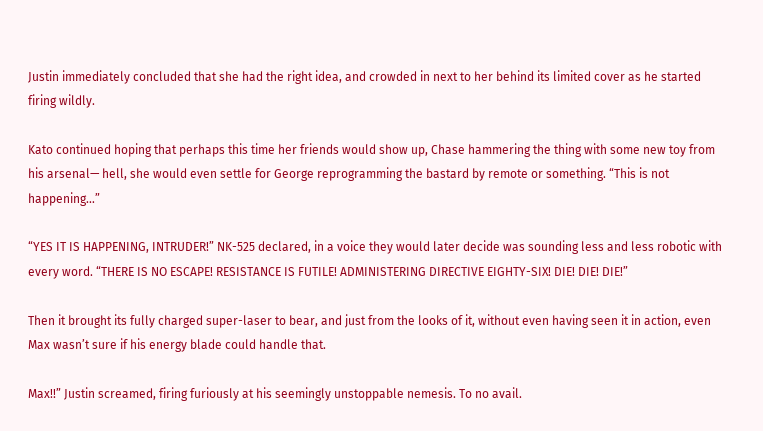Justin immediately concluded that she had the right idea, and crowded in next to her behind its limited cover as he started firing wildly.

Kato continued hoping that perhaps this time her friends would show up, Chase hammering the thing with some new toy from his arsenal— hell, she would even settle for George reprogramming the bastard by remote or something. “This is not happening…”

“YES IT IS HAPPENING, INTRUDER!” NK-525 declared, in a voice they would later decide was sounding less and less robotic with every word. “THERE IS NO ESCAPE! RESISTANCE IS FUTILE! ADMINISTERING DIRECTIVE EIGHTY-SIX! DIE! DIE! DIE!”

Then it brought its fully charged super-laser to bear, and just from the looks of it, without even having seen it in action, even Max wasn’t sure if his energy blade could handle that.

Max!!” Justin screamed, firing furiously at his seemingly unstoppable nemesis. To no avail.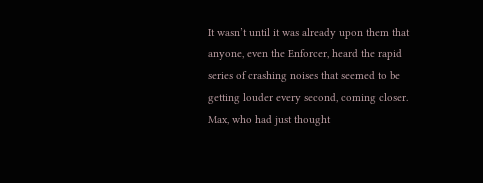It wasn’t until it was already upon them that anyone, even the Enforcer, heard the rapid series of crashing noises that seemed to be getting louder every second, coming closer. Max, who had just thought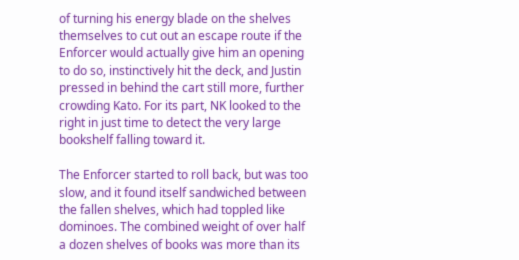of turning his energy blade on the shelves themselves to cut out an escape route if the Enforcer would actually give him an opening to do so, instinctively hit the deck, and Justin pressed in behind the cart still more, further crowding Kato. For its part, NK looked to the right in just time to detect the very large bookshelf falling toward it.

The Enforcer started to roll back, but was too slow, and it found itself sandwiched between the fallen shelves, which had toppled like dominoes. The combined weight of over half a dozen shelves of books was more than its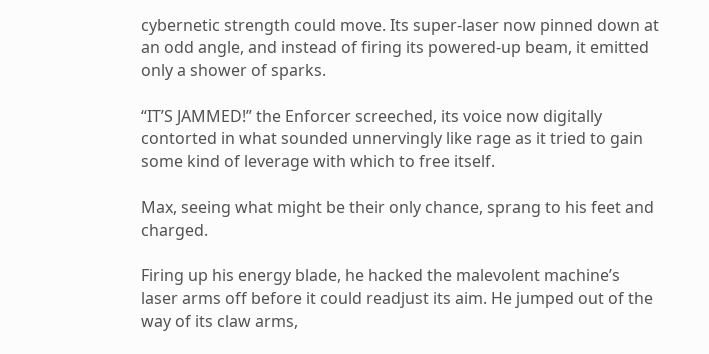cybernetic strength could move. Its super-laser now pinned down at an odd angle, and instead of firing its powered-up beam, it emitted only a shower of sparks.

“IT’S JAMMED!” the Enforcer screeched, its voice now digitally contorted in what sounded unnervingly like rage as it tried to gain some kind of leverage with which to free itself.

Max, seeing what might be their only chance, sprang to his feet and charged.

Firing up his energy blade, he hacked the malevolent machine’s laser arms off before it could readjust its aim. He jumped out of the way of its claw arms,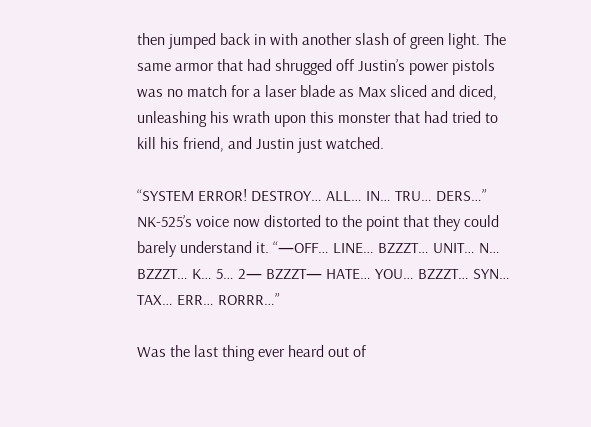then jumped back in with another slash of green light. The same armor that had shrugged off Justin’s power pistols was no match for a laser blade as Max sliced and diced, unleashing his wrath upon this monster that had tried to kill his friend, and Justin just watched.

“SYSTEM ERROR! DESTROY… ALL… IN… TRU… DERS…” NK-525’s voice now distorted to the point that they could barely understand it. “—OFF… LINE… BZZZT… UNIT… N… BZZZT… K… 5… 2— BZZZT— HATE… YOU… BZZZT… SYN… TAX… ERR… RORRR…”

Was the last thing ever heard out of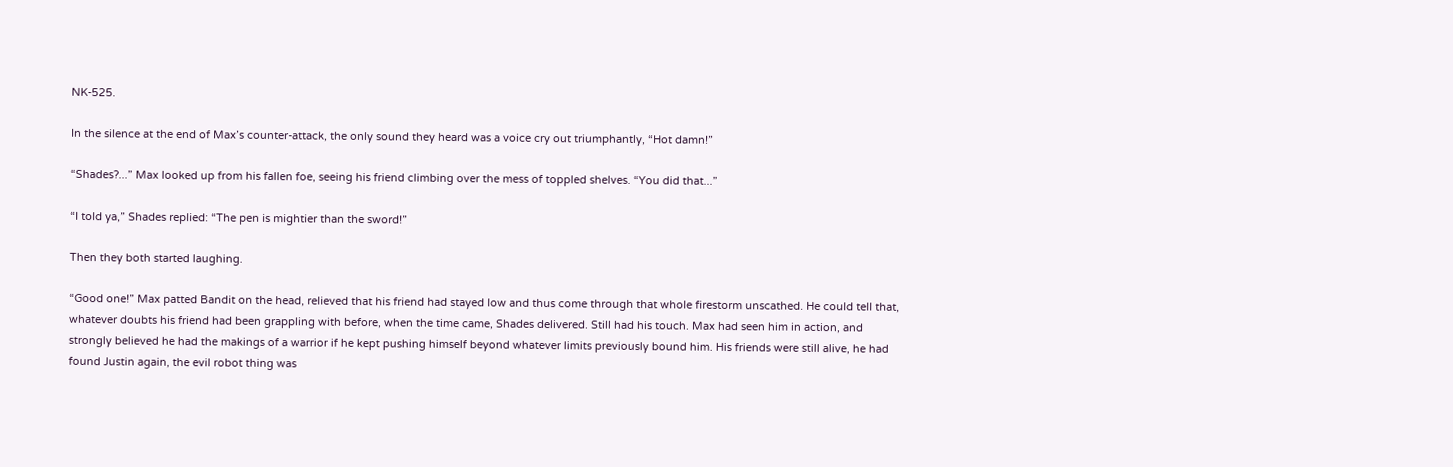NK-525.

In the silence at the end of Max’s counter-attack, the only sound they heard was a voice cry out triumphantly, “Hot damn!”

“Shades?...” Max looked up from his fallen foe, seeing his friend climbing over the mess of toppled shelves. “You did that...”

“I told ya,” Shades replied: “The pen is mightier than the sword!”

Then they both started laughing.

“Good one!” Max patted Bandit on the head, relieved that his friend had stayed low and thus come through that whole firestorm unscathed. He could tell that, whatever doubts his friend had been grappling with before, when the time came, Shades delivered. Still had his touch. Max had seen him in action, and strongly believed he had the makings of a warrior if he kept pushing himself beyond whatever limits previously bound him. His friends were still alive, he had found Justin again, the evil robot thing was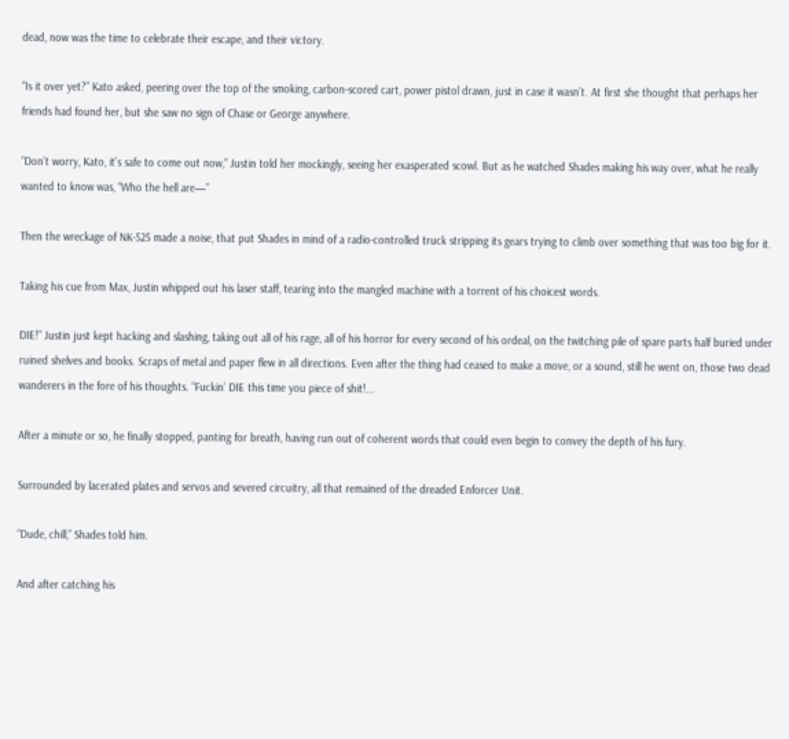dead, now was the time to celebrate their escape, and their victory.

“Is it over yet?” Kato asked, peering over the top of the smoking, carbon-scored cart, power pistol drawn, just in case it wasn’t. At first she thought that perhaps her friends had found her, but she saw no sign of Chase or George anywhere.

“Don’t worry, Kato, it’s safe to come out now,” Justin told her mockingly, seeing her exasperated scowl. But as he watched Shades making his way over, what he really wanted to know was, “Who the hell are—”

Then the wreckage of NK-525 made a noise, that put Shades in mind of a radio-controlled truck stripping its gears trying to climb over something that was too big for it.

Taking his cue from Max, Justin whipped out his laser staff, tearing into the mangled machine with a torrent of his choicest words.

DIE!” Justin just kept hacking and slashing, taking out all of his rage, all of his horror for every second of his ordeal, on the twitching pile of spare parts half buried under ruined shelves and books. Scraps of metal and paper flew in all directions. Even after the thing had ceased to make a move, or a sound, still he went on, those two dead wanderers in the fore of his thoughts. “Fuckin’ DIE this time you piece of shit!...

After a minute or so, he finally stopped, panting for breath, having run out of coherent words that could even begin to convey the depth of his fury.

Surrounded by lacerated plates and servos and severed circuitry, all that remained of the dreaded Enforcer Unit.

“Dude, chill,” Shades told him.

And after catching his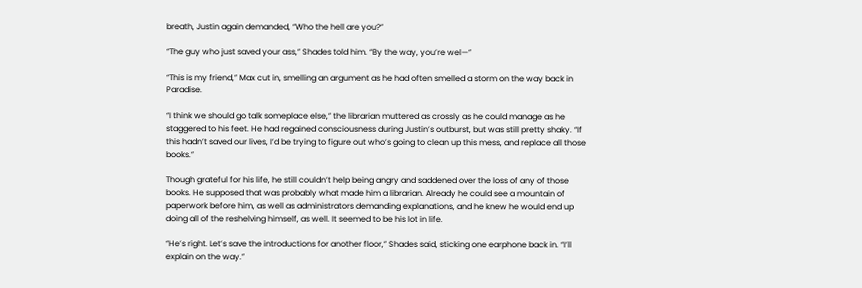breath, Justin again demanded, “Who the hell are you?”

“The guy who just saved your ass,” Shades told him. “By the way, you’re wel—”

“This is my friend,” Max cut in, smelling an argument as he had often smelled a storm on the way back in Paradise.

“I think we should go talk someplace else,” the librarian muttered as crossly as he could manage as he staggered to his feet. He had regained consciousness during Justin’s outburst, but was still pretty shaky. “If this hadn’t saved our lives, I’d be trying to figure out who’s going to clean up this mess, and replace all those books.”

Though grateful for his life, he still couldn’t help being angry and saddened over the loss of any of those books. He supposed that was probably what made him a librarian. Already he could see a mountain of paperwork before him, as well as administrators demanding explanations, and he knew he would end up doing all of the reshelving himself, as well. It seemed to be his lot in life.

“He’s right. Let’s save the introductions for another floor,” Shades said, sticking one earphone back in. “I’ll explain on the way.”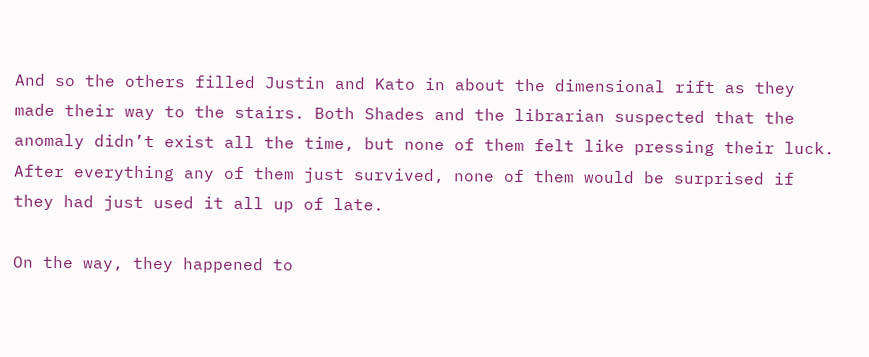And so the others filled Justin and Kato in about the dimensional rift as they made their way to the stairs. Both Shades and the librarian suspected that the anomaly didn’t exist all the time, but none of them felt like pressing their luck. After everything any of them just survived, none of them would be surprised if they had just used it all up of late.

On the way, they happened to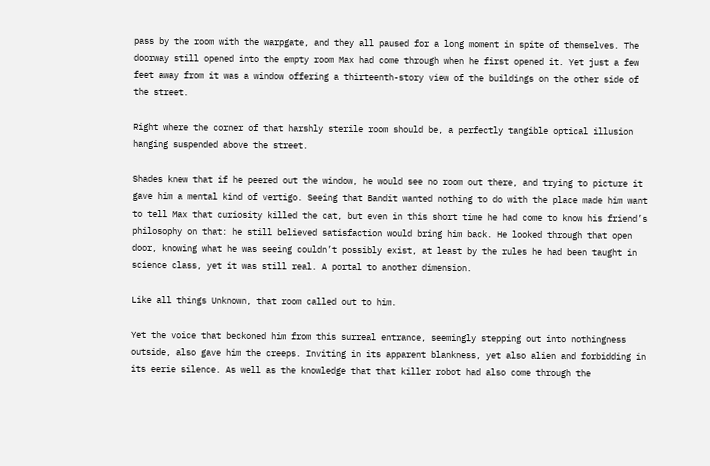pass by the room with the warpgate, and they all paused for a long moment in spite of themselves. The doorway still opened into the empty room Max had come through when he first opened it. Yet just a few feet away from it was a window offering a thirteenth-story view of the buildings on the other side of the street.

Right where the corner of that harshly sterile room should be, a perfectly tangible optical illusion hanging suspended above the street.

Shades knew that if he peered out the window, he would see no room out there, and trying to picture it gave him a mental kind of vertigo. Seeing that Bandit wanted nothing to do with the place made him want to tell Max that curiosity killed the cat, but even in this short time he had come to know his friend’s philosophy on that: he still believed satisfaction would bring him back. He looked through that open door, knowing what he was seeing couldn’t possibly exist, at least by the rules he had been taught in science class, yet it was still real. A portal to another dimension.

Like all things Unknown, that room called out to him.

Yet the voice that beckoned him from this surreal entrance, seemingly stepping out into nothingness outside, also gave him the creeps. Inviting in its apparent blankness, yet also alien and forbidding in its eerie silence. As well as the knowledge that that killer robot had also come through the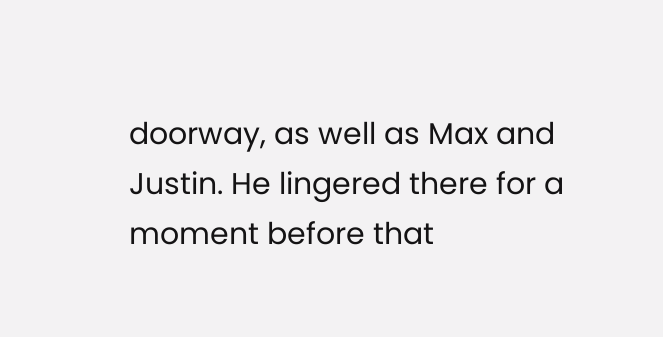doorway, as well as Max and Justin. He lingered there for a moment before that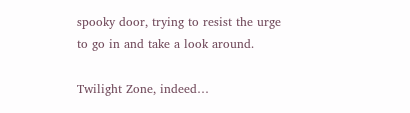spooky door, trying to resist the urge to go in and take a look around.

Twilight Zone, indeed…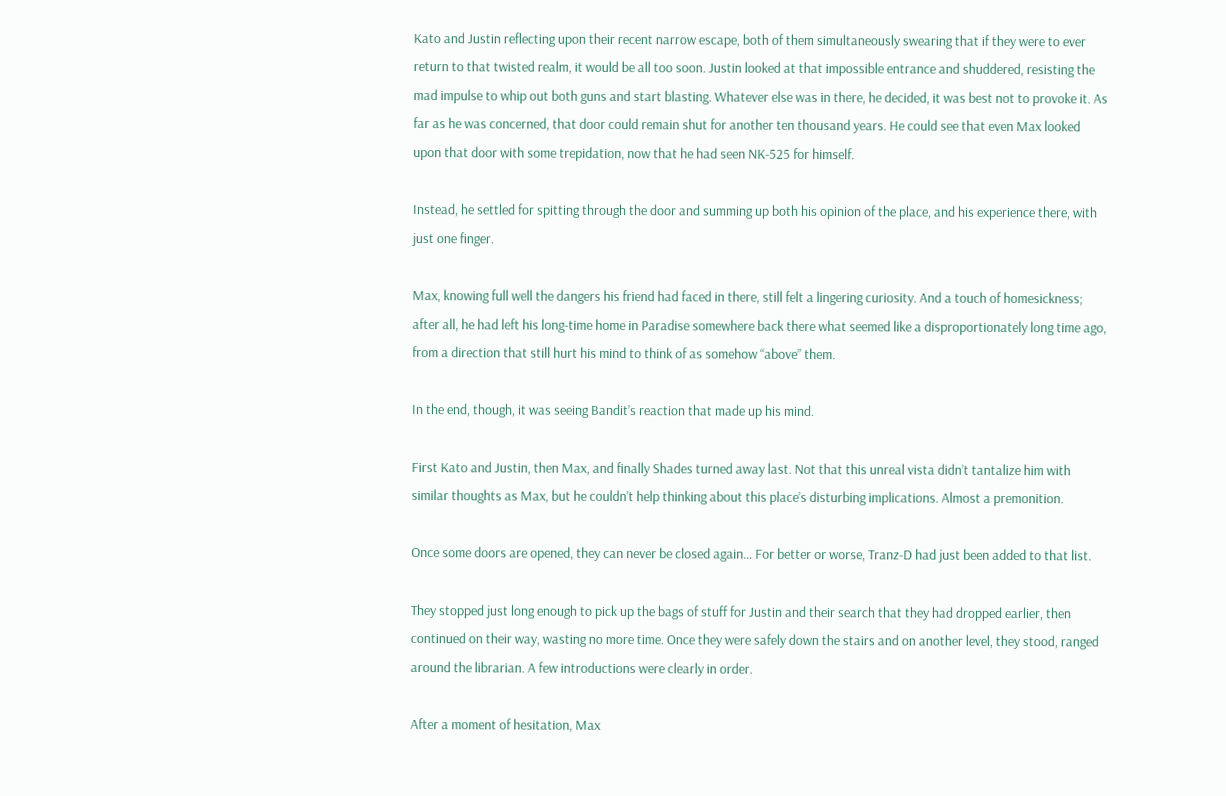Kato and Justin reflecting upon their recent narrow escape, both of them simultaneously swearing that if they were to ever return to that twisted realm, it would be all too soon. Justin looked at that impossible entrance and shuddered, resisting the mad impulse to whip out both guns and start blasting. Whatever else was in there, he decided, it was best not to provoke it. As far as he was concerned, that door could remain shut for another ten thousand years. He could see that even Max looked upon that door with some trepidation, now that he had seen NK-525 for himself.

Instead, he settled for spitting through the door and summing up both his opinion of the place, and his experience there, with just one finger.

Max, knowing full well the dangers his friend had faced in there, still felt a lingering curiosity. And a touch of homesickness; after all, he had left his long-time home in Paradise somewhere back there what seemed like a disproportionately long time ago, from a direction that still hurt his mind to think of as somehow “above” them.

In the end, though, it was seeing Bandit’s reaction that made up his mind.

First Kato and Justin, then Max, and finally Shades turned away last. Not that this unreal vista didn’t tantalize him with similar thoughts as Max, but he couldn’t help thinking about this place’s disturbing implications. Almost a premonition.

Once some doors are opened, they can never be closed again… For better or worse, Tranz-D had just been added to that list.

They stopped just long enough to pick up the bags of stuff for Justin and their search that they had dropped earlier, then continued on their way, wasting no more time. Once they were safely down the stairs and on another level, they stood, ranged around the librarian. A few introductions were clearly in order.

After a moment of hesitation, Max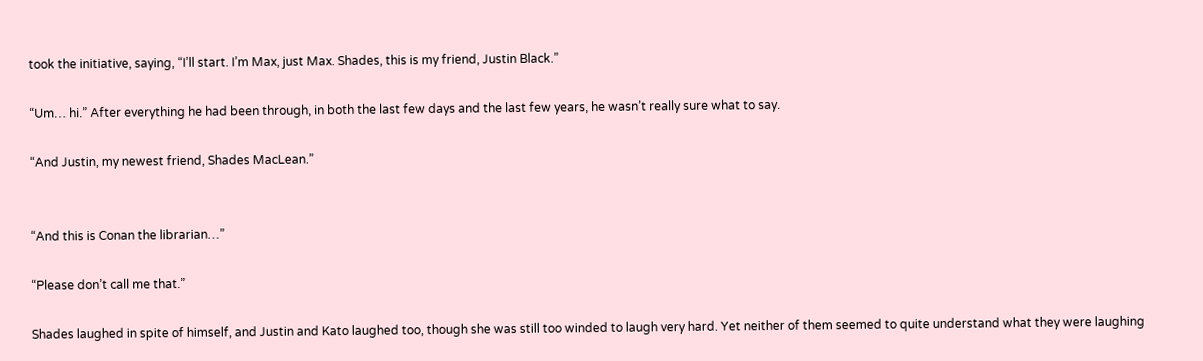took the initiative, saying, “I’ll start. I’m Max, just Max. Shades, this is my friend, Justin Black.”

“Um… hi.” After everything he had been through, in both the last few days and the last few years, he wasn’t really sure what to say.

“And Justin, my newest friend, Shades MacLean.”


“And this is Conan the librarian…”

“Please don’t call me that.”

Shades laughed in spite of himself, and Justin and Kato laughed too, though she was still too winded to laugh very hard. Yet neither of them seemed to quite understand what they were laughing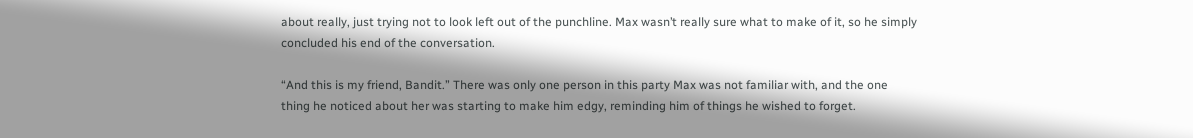about really, just trying not to look left out of the punchline. Max wasn’t really sure what to make of it, so he simply concluded his end of the conversation.

“And this is my friend, Bandit.” There was only one person in this party Max was not familiar with, and the one thing he noticed about her was starting to make him edgy, reminding him of things he wished to forget.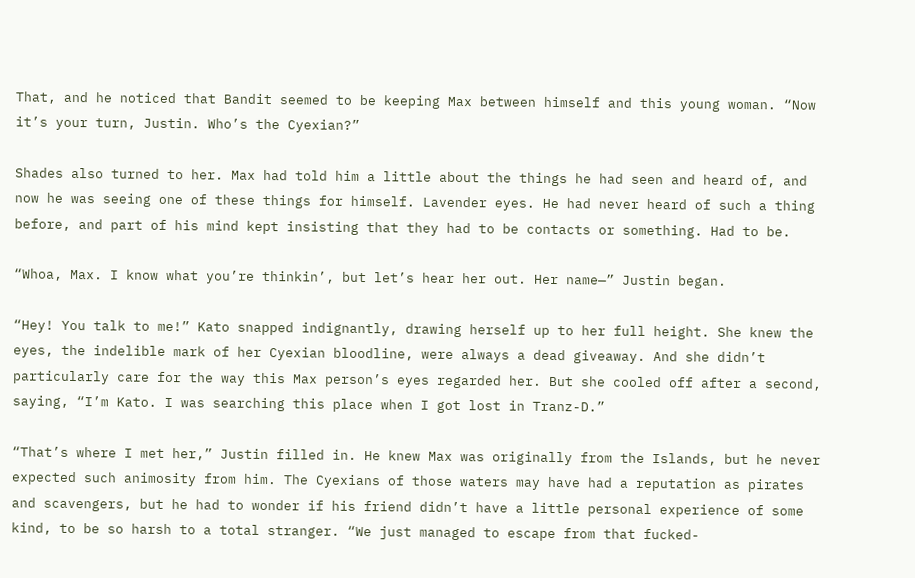That, and he noticed that Bandit seemed to be keeping Max between himself and this young woman. “Now it’s your turn, Justin. Who’s the Cyexian?”

Shades also turned to her. Max had told him a little about the things he had seen and heard of, and now he was seeing one of these things for himself. Lavender eyes. He had never heard of such a thing before, and part of his mind kept insisting that they had to be contacts or something. Had to be.

“Whoa, Max. I know what you’re thinkin’, but let’s hear her out. Her name—” Justin began.

“Hey! You talk to me!” Kato snapped indignantly, drawing herself up to her full height. She knew the eyes, the indelible mark of her Cyexian bloodline, were always a dead giveaway. And she didn’t particularly care for the way this Max person’s eyes regarded her. But she cooled off after a second, saying, “I’m Kato. I was searching this place when I got lost in Tranz-D.”

“That’s where I met her,” Justin filled in. He knew Max was originally from the Islands, but he never expected such animosity from him. The Cyexians of those waters may have had a reputation as pirates and scavengers, but he had to wonder if his friend didn’t have a little personal experience of some kind, to be so harsh to a total stranger. “We just managed to escape from that fucked-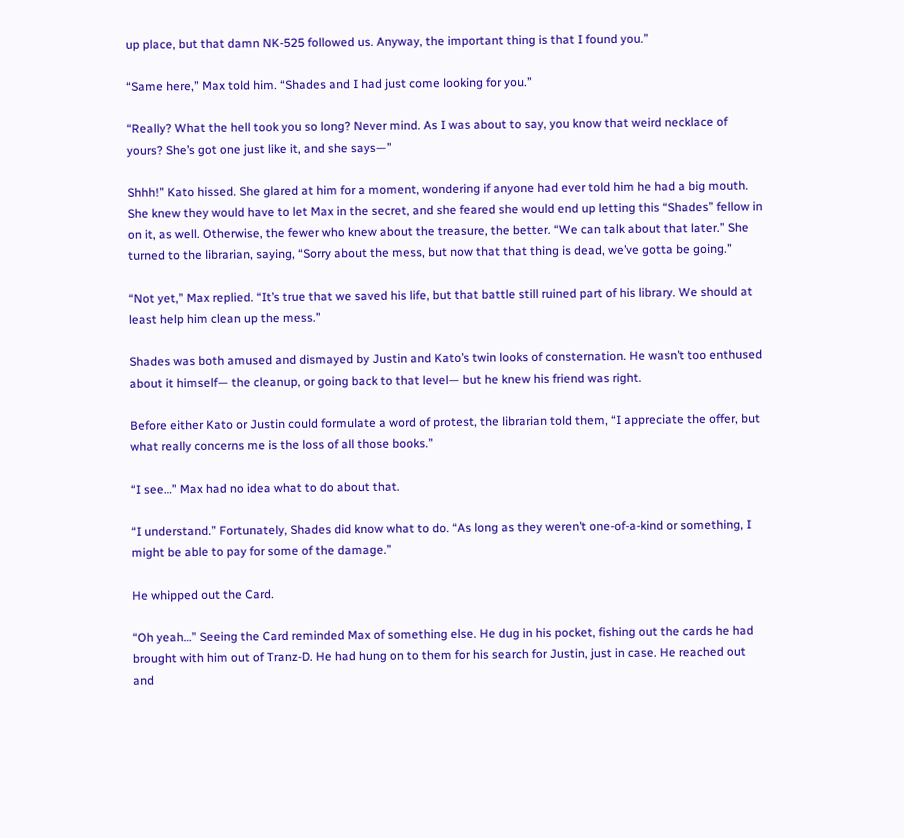up place, but that damn NK-525 followed us. Anyway, the important thing is that I found you.”

“Same here,” Max told him. “Shades and I had just come looking for you.”

“Really? What the hell took you so long? Never mind. As I was about to say, you know that weird necklace of yours? She’s got one just like it, and she says—”

Shhh!” Kato hissed. She glared at him for a moment, wondering if anyone had ever told him he had a big mouth. She knew they would have to let Max in the secret, and she feared she would end up letting this “Shades” fellow in on it, as well. Otherwise, the fewer who knew about the treasure, the better. “We can talk about that later.” She turned to the librarian, saying, “Sorry about the mess, but now that that thing is dead, we’ve gotta be going.”

“Not yet,” Max replied. “It’s true that we saved his life, but that battle still ruined part of his library. We should at least help him clean up the mess.”

Shades was both amused and dismayed by Justin and Kato’s twin looks of consternation. He wasn’t too enthused about it himself— the cleanup, or going back to that level— but he knew his friend was right.

Before either Kato or Justin could formulate a word of protest, the librarian told them, “I appreciate the offer, but what really concerns me is the loss of all those books.”

“I see…” Max had no idea what to do about that.

“I understand.” Fortunately, Shades did know what to do. “As long as they weren’t one-of-a-kind or something, I might be able to pay for some of the damage.”

He whipped out the Card.

“Oh yeah…” Seeing the Card reminded Max of something else. He dug in his pocket, fishing out the cards he had brought with him out of Tranz-D. He had hung on to them for his search for Justin, just in case. He reached out and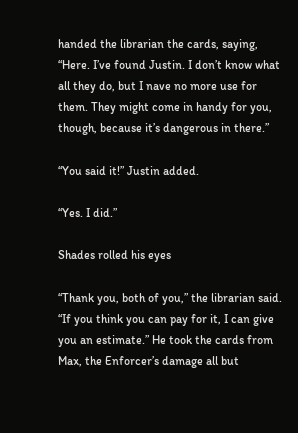handed the librarian the cards, saying, “Here. I’ve found Justin. I don’t know what all they do, but I nave no more use for them. They might come in handy for you, though, because it’s dangerous in there.”

“You said it!” Justin added.

“Yes. I did.”

Shades rolled his eyes

“Thank you, both of you,” the librarian said. “If you think you can pay for it, I can give you an estimate.” He took the cards from Max, the Enforcer’s damage all but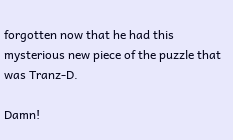forgotten now that he had this mysterious new piece of the puzzle that was Tranz-D.

Damn!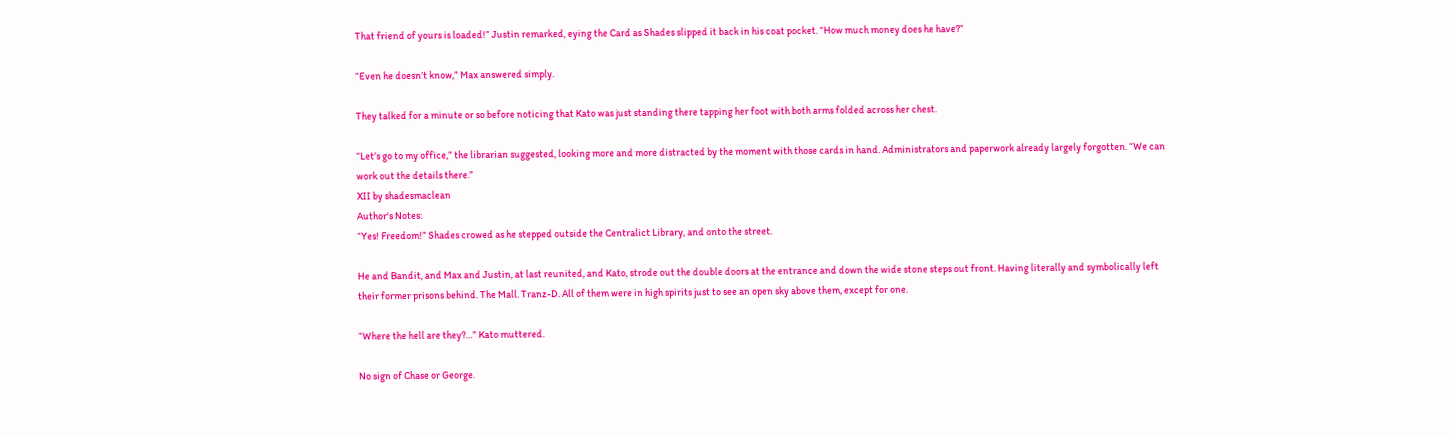That friend of yours is loaded!” Justin remarked, eying the Card as Shades slipped it back in his coat pocket. “How much money does he have?”

“Even he doesn’t know,” Max answered simply.

They talked for a minute or so before noticing that Kato was just standing there tapping her foot with both arms folded across her chest.

“Let’s go to my office,” the librarian suggested, looking more and more distracted by the moment with those cards in hand. Administrators and paperwork already largely forgotten. “We can work out the details there.”
XII by shadesmaclean
Author's Notes:
“Yes! Freedom!” Shades crowed as he stepped outside the Centralict Library, and onto the street.

He and Bandit, and Max and Justin, at last reunited, and Kato, strode out the double doors at the entrance and down the wide stone steps out front. Having literally and symbolically left their former prisons behind. The Mall. Tranz-D. All of them were in high spirits just to see an open sky above them, except for one.

“Where the hell are they?…” Kato muttered.

No sign of Chase or George.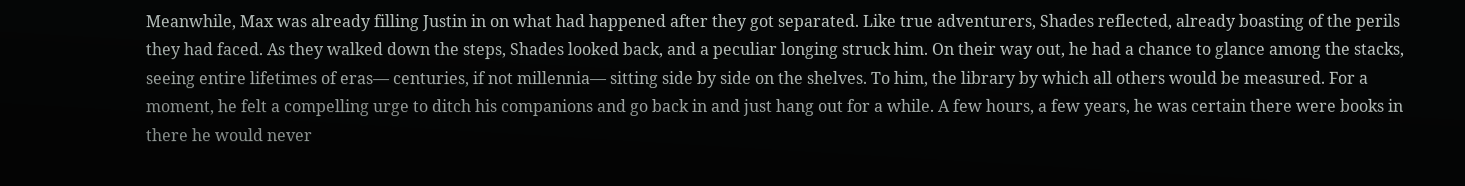Meanwhile, Max was already filling Justin in on what had happened after they got separated. Like true adventurers, Shades reflected, already boasting of the perils they had faced. As they walked down the steps, Shades looked back, and a peculiar longing struck him. On their way out, he had a chance to glance among the stacks, seeing entire lifetimes of eras— centuries, if not millennia— sitting side by side on the shelves. To him, the library by which all others would be measured. For a moment, he felt a compelling urge to ditch his companions and go back in and just hang out for a while. A few hours, a few years, he was certain there were books in there he would never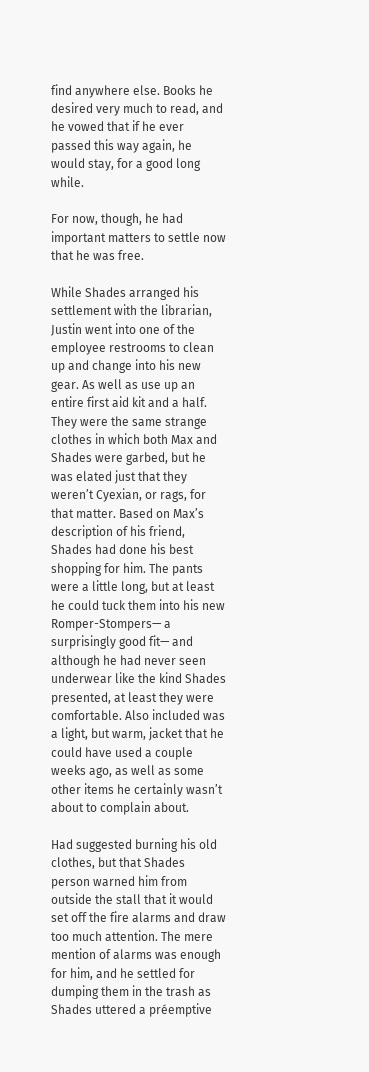find anywhere else. Books he desired very much to read, and he vowed that if he ever passed this way again, he would stay, for a good long while.

For now, though, he had important matters to settle now that he was free.

While Shades arranged his settlement with the librarian, Justin went into one of the employee restrooms to clean up and change into his new gear. As well as use up an entire first aid kit and a half. They were the same strange clothes in which both Max and Shades were garbed, but he was elated just that they weren’t Cyexian, or rags, for that matter. Based on Max’s description of his friend, Shades had done his best shopping for him. The pants were a little long, but at least he could tuck them into his new Romper-Stompers— a surprisingly good fit— and although he had never seen underwear like the kind Shades presented, at least they were comfortable. Also included was a light, but warm, jacket that he could have used a couple weeks ago, as well as some other items he certainly wasn’t about to complain about.

Had suggested burning his old clothes, but that Shades person warned him from outside the stall that it would set off the fire alarms and draw too much attention. The mere mention of alarms was enough for him, and he settled for dumping them in the trash as Shades uttered a préemptive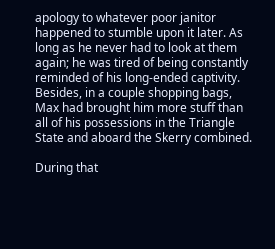apology to whatever poor janitor happened to stumble upon it later. As long as he never had to look at them again; he was tired of being constantly reminded of his long-ended captivity. Besides, in a couple shopping bags, Max had brought him more stuff than all of his possessions in the Triangle State and aboard the Skerry combined.

During that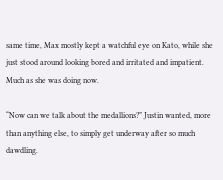same time, Max mostly kept a watchful eye on Kato, while she just stood around looking bored and irritated and impatient. Much as she was doing now.

“Now can we talk about the medallions?” Justin wanted, more than anything else, to simply get underway after so much dawdling.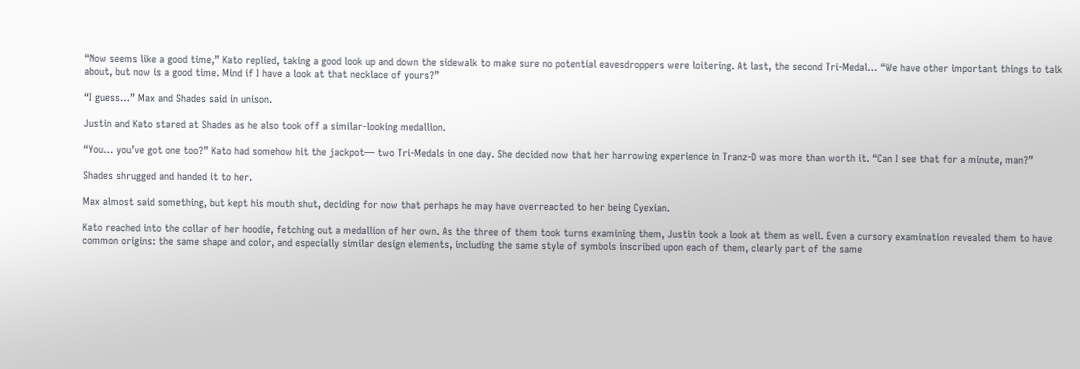“Now seems like a good time,” Kato replied, taking a good look up and down the sidewalk to make sure no potential eavesdroppers were loitering. At last, the second Tri-Medal… “We have other important things to talk about, but now is a good time. Mind if I have a look at that necklace of yours?”

“I guess…” Max and Shades said in unison.

Justin and Kato stared at Shades as he also took off a similar-looking medallion.

“You… you’ve got one too?” Kato had somehow hit the jackpot— two Tri-Medals in one day. She decided now that her harrowing experience in Tranz-D was more than worth it. “Can I see that for a minute, man?”

Shades shrugged and handed it to her.

Max almost said something, but kept his mouth shut, deciding for now that perhaps he may have overreacted to her being Cyexian.

Kato reached into the collar of her hoodie, fetching out a medallion of her own. As the three of them took turns examining them, Justin took a look at them as well. Even a cursory examination revealed them to have common origins: the same shape and color, and especially similar design elements, including the same style of symbols inscribed upon each of them, clearly part of the same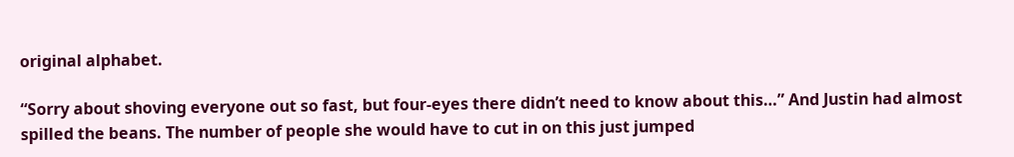original alphabet.

“Sorry about shoving everyone out so fast, but four-eyes there didn’t need to know about this…” And Justin had almost spilled the beans. The number of people she would have to cut in on this just jumped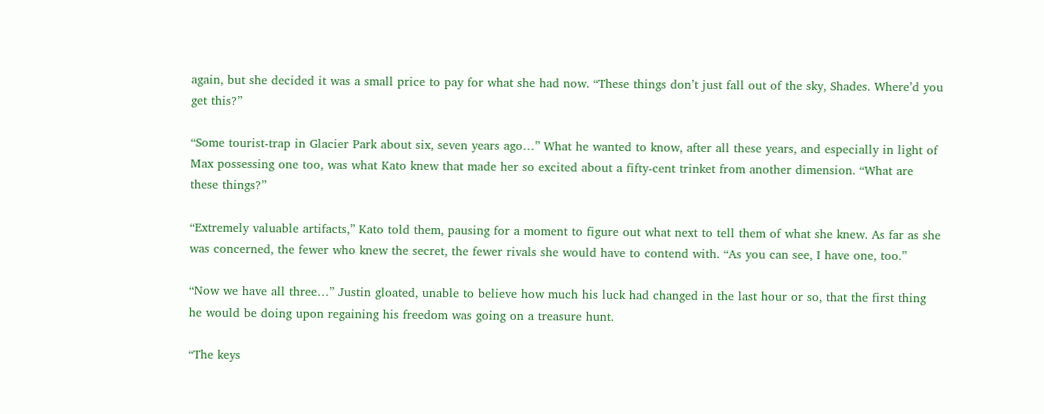again, but she decided it was a small price to pay for what she had now. “These things don’t just fall out of the sky, Shades. Where’d you get this?”

“Some tourist-trap in Glacier Park about six, seven years ago…” What he wanted to know, after all these years, and especially in light of Max possessing one too, was what Kato knew that made her so excited about a fifty-cent trinket from another dimension. “What are these things?”

“Extremely valuable artifacts,” Kato told them, pausing for a moment to figure out what next to tell them of what she knew. As far as she was concerned, the fewer who knew the secret, the fewer rivals she would have to contend with. “As you can see, I have one, too.”

“Now we have all three…” Justin gloated, unable to believe how much his luck had changed in the last hour or so, that the first thing he would be doing upon regaining his freedom was going on a treasure hunt.

“The keys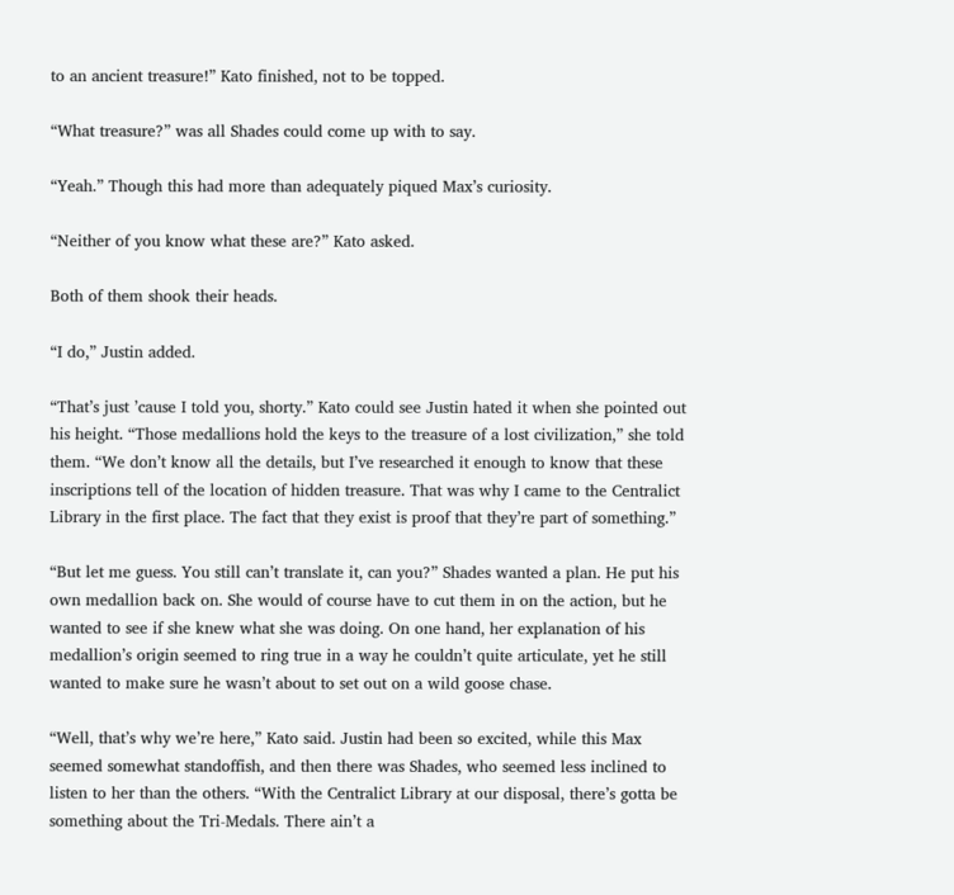to an ancient treasure!” Kato finished, not to be topped.

“What treasure?” was all Shades could come up with to say.

“Yeah.” Though this had more than adequately piqued Max’s curiosity.

“Neither of you know what these are?” Kato asked.

Both of them shook their heads.

“I do,” Justin added.

“That’s just ’cause I told you, shorty.” Kato could see Justin hated it when she pointed out his height. “Those medallions hold the keys to the treasure of a lost civilization,” she told them. “We don’t know all the details, but I’ve researched it enough to know that these inscriptions tell of the location of hidden treasure. That was why I came to the Centralict Library in the first place. The fact that they exist is proof that they’re part of something.”

“But let me guess. You still can’t translate it, can you?” Shades wanted a plan. He put his own medallion back on. She would of course have to cut them in on the action, but he wanted to see if she knew what she was doing. On one hand, her explanation of his medallion’s origin seemed to ring true in a way he couldn’t quite articulate, yet he still wanted to make sure he wasn’t about to set out on a wild goose chase.

“Well, that’s why we’re here,” Kato said. Justin had been so excited, while this Max seemed somewhat standoffish, and then there was Shades, who seemed less inclined to listen to her than the others. “With the Centralict Library at our disposal, there’s gotta be something about the Tri-Medals. There ain’t a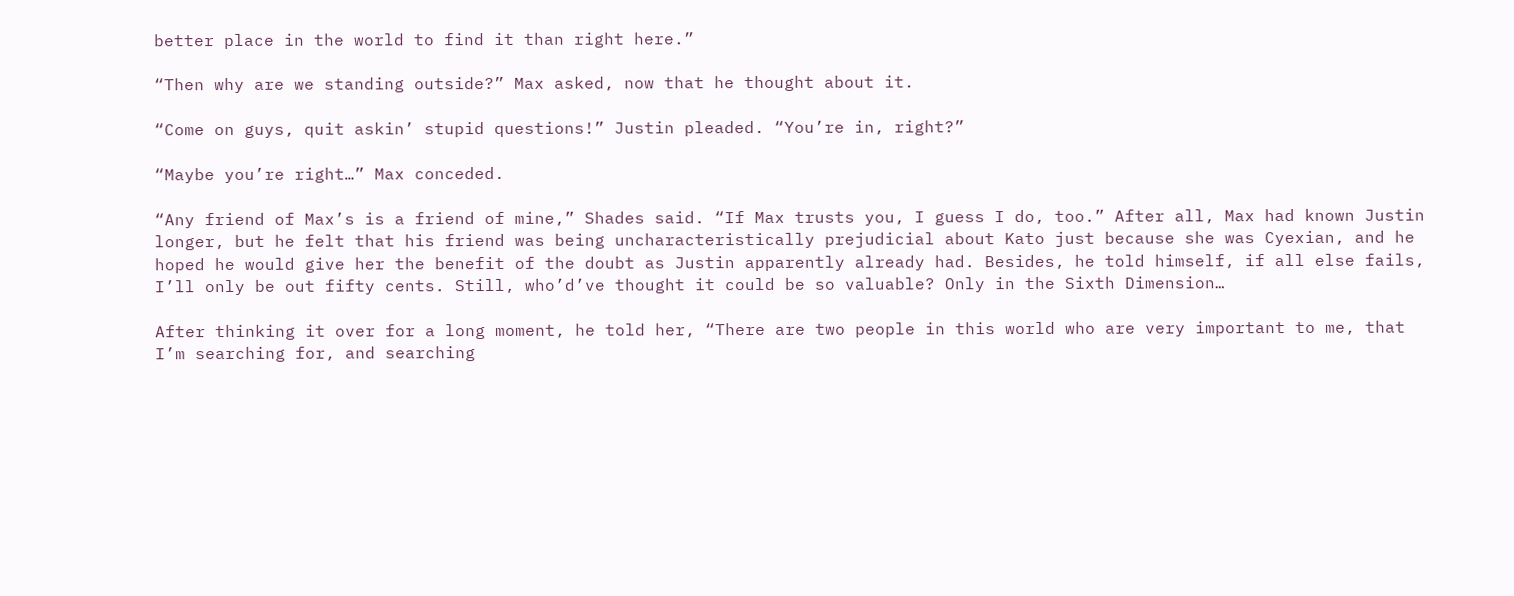better place in the world to find it than right here.”

“Then why are we standing outside?” Max asked, now that he thought about it.

“Come on guys, quit askin’ stupid questions!” Justin pleaded. “You’re in, right?”

“Maybe you’re right…” Max conceded.

“Any friend of Max’s is a friend of mine,” Shades said. “If Max trusts you, I guess I do, too.” After all, Max had known Justin longer, but he felt that his friend was being uncharacteristically prejudicial about Kato just because she was Cyexian, and he hoped he would give her the benefit of the doubt as Justin apparently already had. Besides, he told himself, if all else fails, I’ll only be out fifty cents. Still, who’d’ve thought it could be so valuable? Only in the Sixth Dimension…

After thinking it over for a long moment, he told her, “There are two people in this world who are very important to me, that I’m searching for, and searching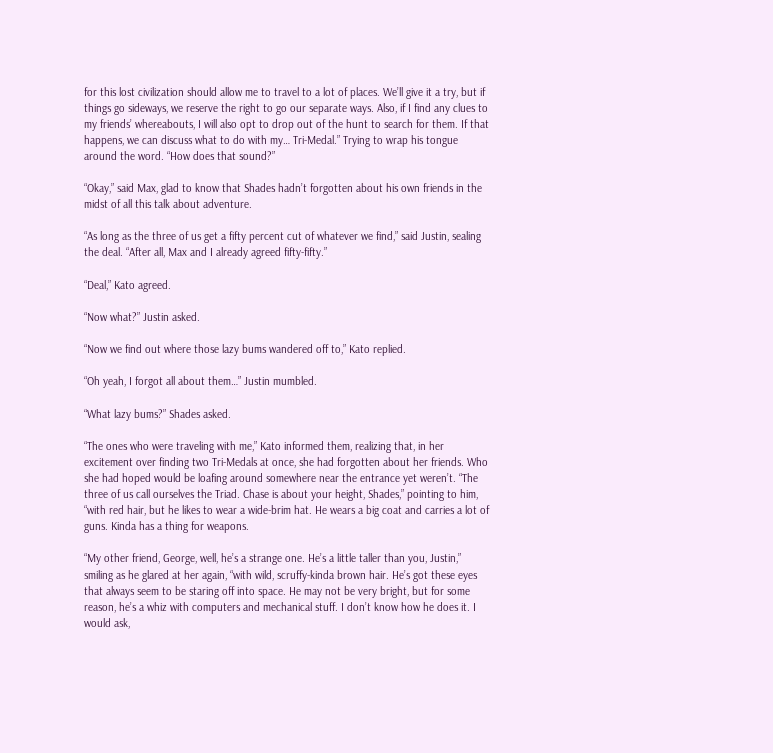for this lost civilization should allow me to travel to a lot of places. We’ll give it a try, but if things go sideways, we reserve the right to go our separate ways. Also, if I find any clues to my friends’ whereabouts, I will also opt to drop out of the hunt to search for them. If that happens, we can discuss what to do with my… Tri-Medal.” Trying to wrap his tongue around the word. “How does that sound?”

“Okay,” said Max, glad to know that Shades hadn’t forgotten about his own friends in the midst of all this talk about adventure.

“As long as the three of us get a fifty percent cut of whatever we find,” said Justin, sealing the deal. “After all, Max and I already agreed fifty-fifty.”

“Deal,” Kato agreed.

“Now what?” Justin asked.

“Now we find out where those lazy bums wandered off to,” Kato replied.

“Oh yeah, I forgot all about them…” Justin mumbled.

“What lazy bums?” Shades asked.

“The ones who were traveling with me,” Kato informed them, realizing that, in her excitement over finding two Tri-Medals at once, she had forgotten about her friends. Who she had hoped would be loafing around somewhere near the entrance yet weren’t. “The three of us call ourselves the Triad. Chase is about your height, Shades,” pointing to him, “with red hair, but he likes to wear a wide-brim hat. He wears a big coat and carries a lot of guns. Kinda has a thing for weapons.

“My other friend, George, well, he’s a strange one. He’s a little taller than you, Justin,” smiling as he glared at her again, “with wild, scruffy-kinda brown hair. He’s got these eyes that always seem to be staring off into space. He may not be very bright, but for some reason, he’s a whiz with computers and mechanical stuff. I don’t know how he does it. I would ask,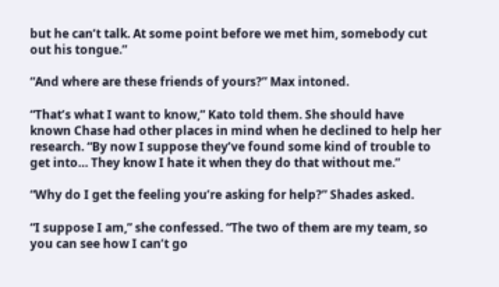but he can’t talk. At some point before we met him, somebody cut out his tongue.”

“And where are these friends of yours?” Max intoned.

“That’s what I want to know,” Kato told them. She should have known Chase had other places in mind when he declined to help her research. “By now I suppose they’ve found some kind of trouble to get into… They know I hate it when they do that without me.”

“Why do I get the feeling you’re asking for help?” Shades asked.

“I suppose I am,” she confessed. “The two of them are my team, so you can see how I can’t go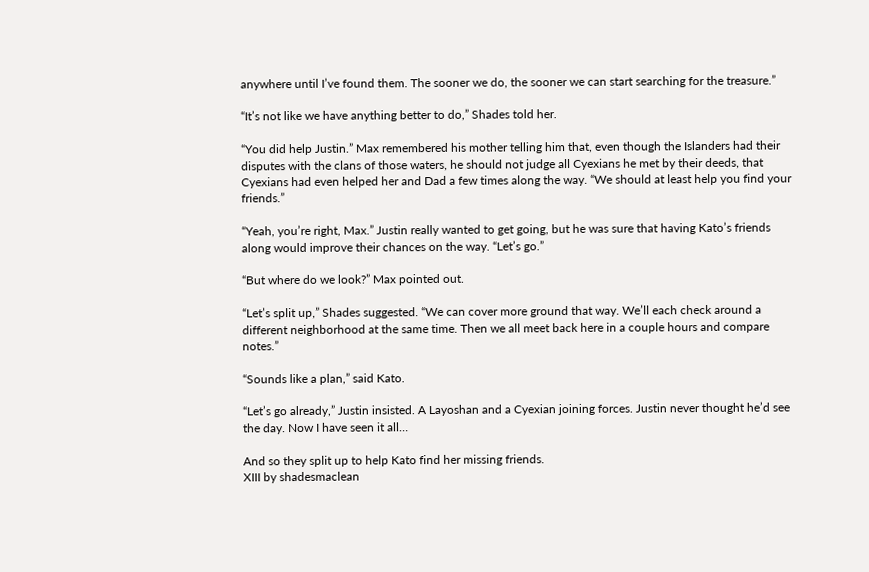anywhere until I’ve found them. The sooner we do, the sooner we can start searching for the treasure.”

“It’s not like we have anything better to do,” Shades told her.

“You did help Justin.” Max remembered his mother telling him that, even though the Islanders had their disputes with the clans of those waters, he should not judge all Cyexians he met by their deeds, that Cyexians had even helped her and Dad a few times along the way. “We should at least help you find your friends.”

“Yeah, you’re right, Max.” Justin really wanted to get going, but he was sure that having Kato’s friends along would improve their chances on the way. “Let’s go.”

“But where do we look?” Max pointed out.

“Let’s split up,” Shades suggested. “We can cover more ground that way. We’ll each check around a different neighborhood at the same time. Then we all meet back here in a couple hours and compare notes.”

“Sounds like a plan,” said Kato.

“Let’s go already,” Justin insisted. A Layoshan and a Cyexian joining forces. Justin never thought he’d see the day. Now I have seen it all…

And so they split up to help Kato find her missing friends.
XIII by shadesmaclean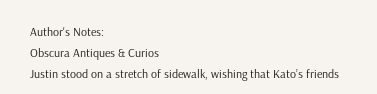Author's Notes:
Obscura Antiques & Curios
Justin stood on a stretch of sidewalk, wishing that Kato’s friends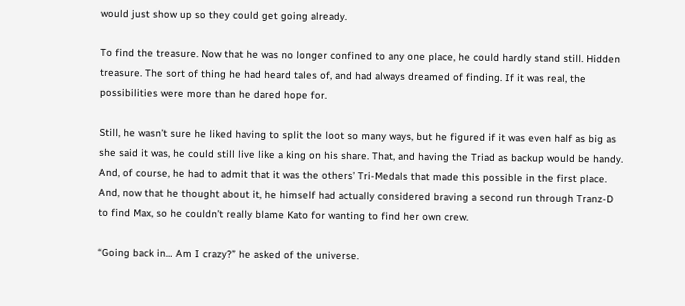would just show up so they could get going already.

To find the treasure. Now that he was no longer confined to any one place, he could hardly stand still. Hidden treasure. The sort of thing he had heard tales of, and had always dreamed of finding. If it was real, the possibilities were more than he dared hope for.

Still, he wasn’t sure he liked having to split the loot so many ways, but he figured if it was even half as big as she said it was, he could still live like a king on his share. That, and having the Triad as backup would be handy. And, of course, he had to admit that it was the others’ Tri-Medals that made this possible in the first place. And, now that he thought about it, he himself had actually considered braving a second run through Tranz-D to find Max, so he couldn’t really blame Kato for wanting to find her own crew.

“Going back in… Am I crazy?” he asked of the universe.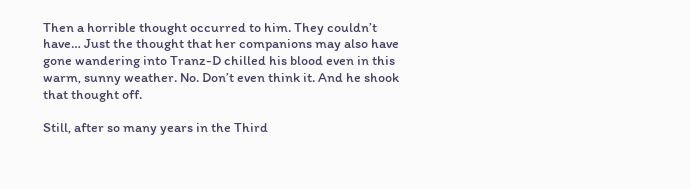Then a horrible thought occurred to him. They couldn’t have… Just the thought that her companions may also have gone wandering into Tranz-D chilled his blood even in this warm, sunny weather. No. Don’t even think it. And he shook that thought off.

Still, after so many years in the Third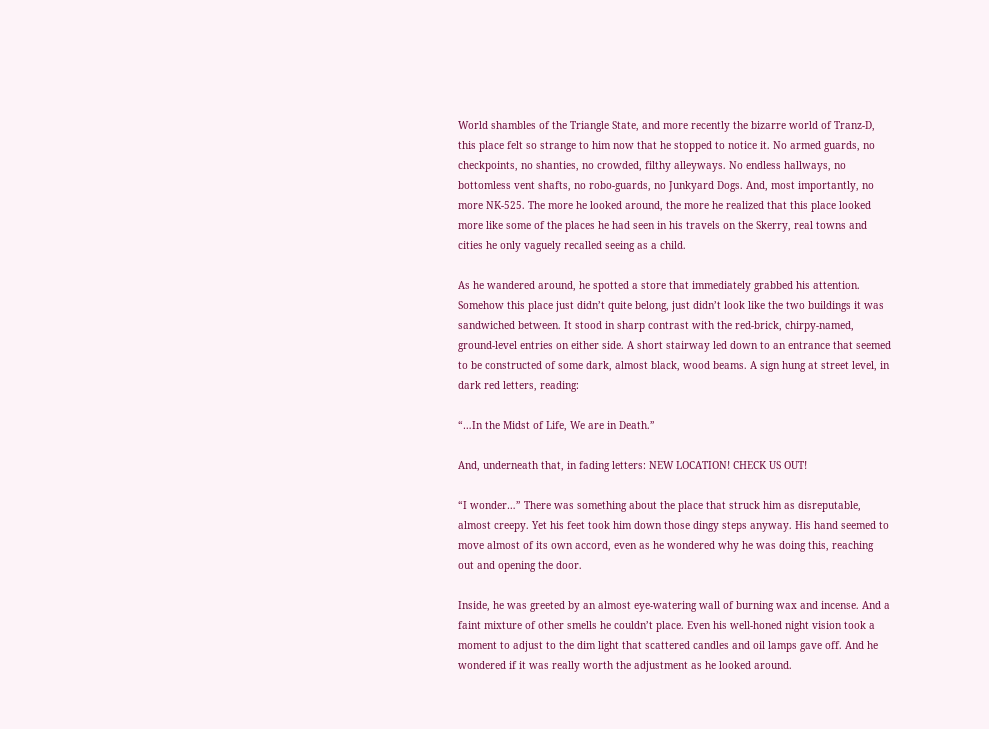World shambles of the Triangle State, and more recently the bizarre world of Tranz-D, this place felt so strange to him now that he stopped to notice it. No armed guards, no checkpoints, no shanties, no crowded, filthy alleyways. No endless hallways, no bottomless vent shafts, no robo-guards, no Junkyard Dogs. And, most importantly, no more NK-525. The more he looked around, the more he realized that this place looked more like some of the places he had seen in his travels on the Skerry, real towns and cities he only vaguely recalled seeing as a child.

As he wandered around, he spotted a store that immediately grabbed his attention. Somehow this place just didn’t quite belong, just didn’t look like the two buildings it was sandwiched between. It stood in sharp contrast with the red-brick, chirpy-named, ground-level entries on either side. A short stairway led down to an entrance that seemed to be constructed of some dark, almost black, wood beams. A sign hung at street level, in dark red letters, reading:

“…In the Midst of Life, We are in Death.”

And, underneath that, in fading letters: NEW LOCATION! CHECK US OUT!

“I wonder…” There was something about the place that struck him as disreputable, almost creepy. Yet his feet took him down those dingy steps anyway. His hand seemed to move almost of its own accord, even as he wondered why he was doing this, reaching out and opening the door.

Inside, he was greeted by an almost eye-watering wall of burning wax and incense. And a faint mixture of other smells he couldn’t place. Even his well-honed night vision took a moment to adjust to the dim light that scattered candles and oil lamps gave off. And he wondered if it was really worth the adjustment as he looked around.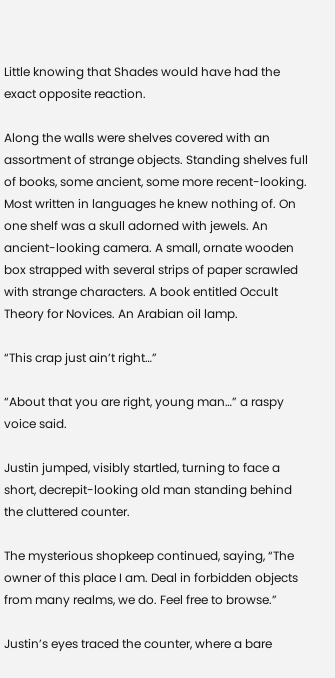Little knowing that Shades would have had the exact opposite reaction.

Along the walls were shelves covered with an assortment of strange objects. Standing shelves full of books, some ancient, some more recent-looking. Most written in languages he knew nothing of. On one shelf was a skull adorned with jewels. An ancient-looking camera. A small, ornate wooden box strapped with several strips of paper scrawled with strange characters. A book entitled Occult Theory for Novices. An Arabian oil lamp.

“This crap just ain’t right…”

“About that you are right, young man…” a raspy voice said.

Justin jumped, visibly startled, turning to face a short, decrepit-looking old man standing behind the cluttered counter.

The mysterious shopkeep continued, saying, “The owner of this place I am. Deal in forbidden objects from many realms, we do. Feel free to browse.”

Justin’s eyes traced the counter, where a bare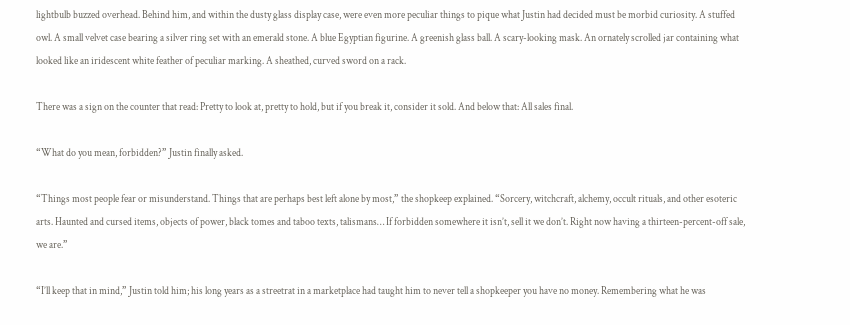lightbulb buzzed overhead. Behind him, and within the dusty glass display case, were even more peculiar things to pique what Justin had decided must be morbid curiosity. A stuffed owl. A small velvet case bearing a silver ring set with an emerald stone. A blue Egyptian figurine. A greenish glass ball. A scary-looking mask. An ornately scrolled jar containing what looked like an iridescent white feather of peculiar marking. A sheathed, curved sword on a rack.

There was a sign on the counter that read: Pretty to look at, pretty to hold, but if you break it, consider it sold. And below that: All sales final.

“What do you mean, forbidden?” Justin finally asked.

“Things most people fear or misunderstand. Things that are perhaps best left alone by most,” the shopkeep explained. “Sorcery, witchcraft, alchemy, occult rituals, and other esoteric arts. Haunted and cursed items, objects of power, black tomes and taboo texts, talismans… If forbidden somewhere it isn’t, sell it we don’t. Right now having a thirteen-percent-off sale, we are.”

“I’ll keep that in mind,” Justin told him; his long years as a streetrat in a marketplace had taught him to never tell a shopkeeper you have no money. Remembering what he was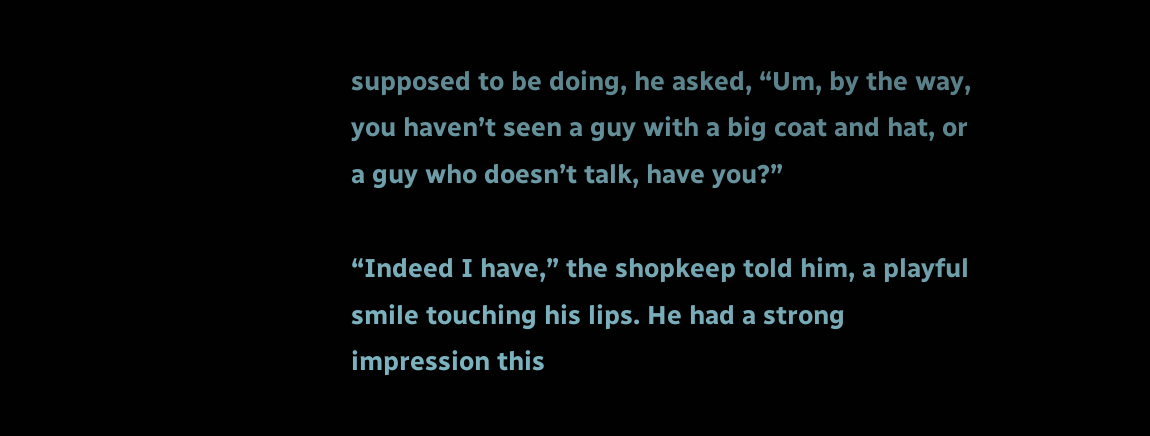supposed to be doing, he asked, “Um, by the way, you haven’t seen a guy with a big coat and hat, or a guy who doesn’t talk, have you?”

“Indeed I have,” the shopkeep told him, a playful smile touching his lips. He had a strong impression this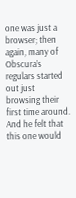one was just a browser; then again, many of Obscura’s regulars started out just browsing their first time around. And he felt that this one would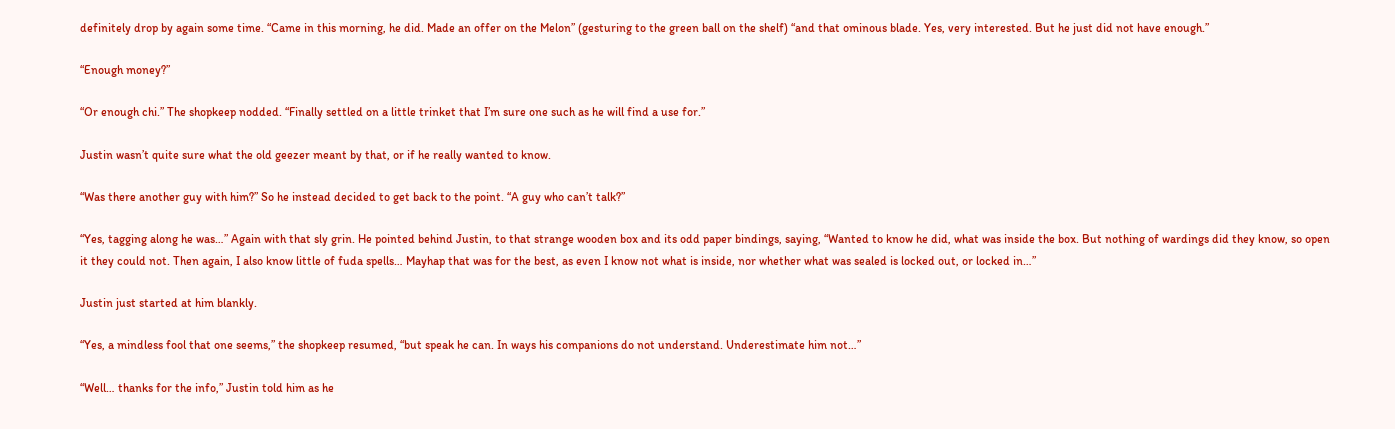definitely drop by again some time. “Came in this morning, he did. Made an offer on the Melon” (gesturing to the green ball on the shelf) “and that ominous blade. Yes, very interested. But he just did not have enough.”

“Enough money?”

“Or enough chi.” The shopkeep nodded. “Finally settled on a little trinket that I’m sure one such as he will find a use for.”

Justin wasn’t quite sure what the old geezer meant by that, or if he really wanted to know.

“Was there another guy with him?” So he instead decided to get back to the point. “A guy who can’t talk?”

“Yes, tagging along he was…” Again with that sly grin. He pointed behind Justin, to that strange wooden box and its odd paper bindings, saying, “Wanted to know he did, what was inside the box. But nothing of wardings did they know, so open it they could not. Then again, I also know little of fuda spells… Mayhap that was for the best, as even I know not what is inside, nor whether what was sealed is locked out, or locked in…”

Justin just started at him blankly.

“Yes, a mindless fool that one seems,” the shopkeep resumed, “but speak he can. In ways his companions do not understand. Underestimate him not…”

“Well… thanks for the info,” Justin told him as he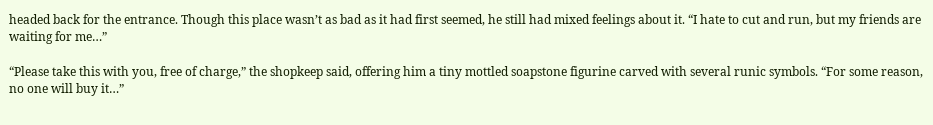headed back for the entrance. Though this place wasn’t as bad as it had first seemed, he still had mixed feelings about it. “I hate to cut and run, but my friends are waiting for me…”

“Please take this with you, free of charge,” the shopkeep said, offering him a tiny mottled soapstone figurine carved with several runic symbols. “For some reason, no one will buy it…”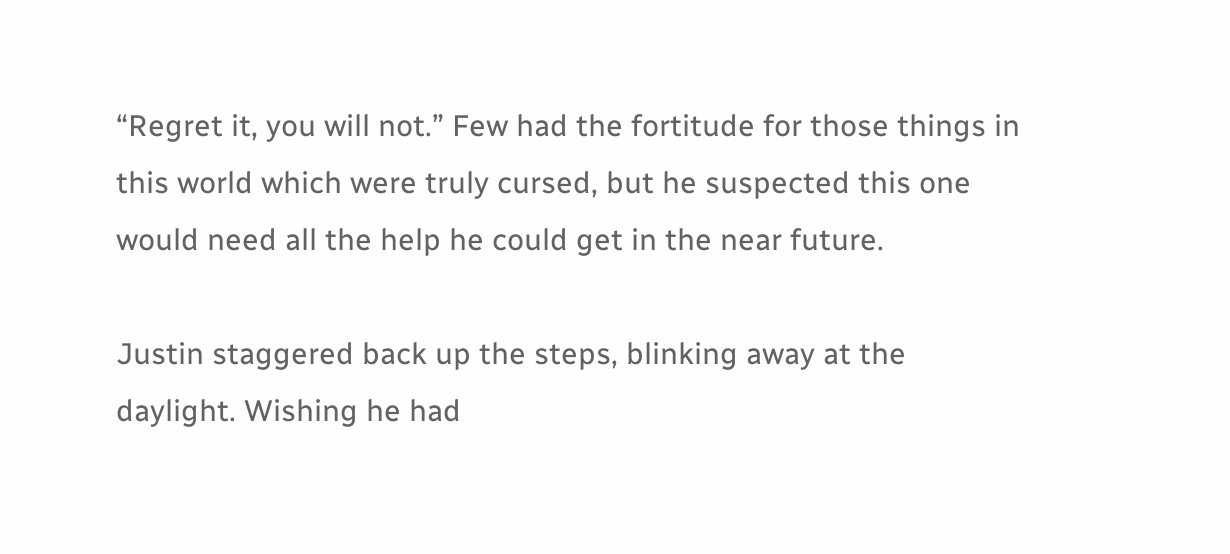“Regret it, you will not.” Few had the fortitude for those things in this world which were truly cursed, but he suspected this one would need all the help he could get in the near future.

Justin staggered back up the steps, blinking away at the daylight. Wishing he had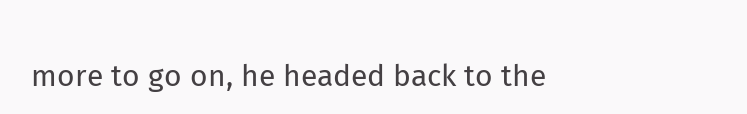more to go on, he headed back to the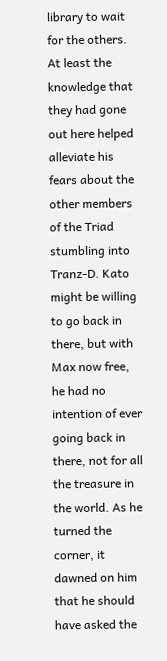library to wait for the others. At least the knowledge that they had gone out here helped alleviate his fears about the other members of the Triad stumbling into Tranz-D. Kato might be willing to go back in there, but with Max now free, he had no intention of ever going back in there, not for all the treasure in the world. As he turned the corner, it dawned on him that he should have asked the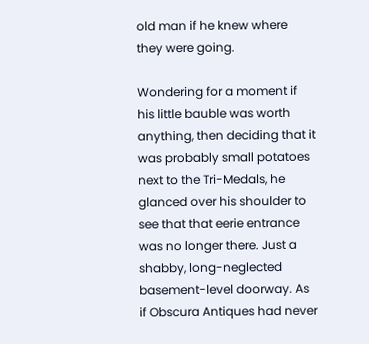old man if he knew where they were going.

Wondering for a moment if his little bauble was worth anything, then deciding that it was probably small potatoes next to the Tri-Medals, he glanced over his shoulder to see that that eerie entrance was no longer there. Just a shabby, long-neglected basement-level doorway. As if Obscura Antiques had never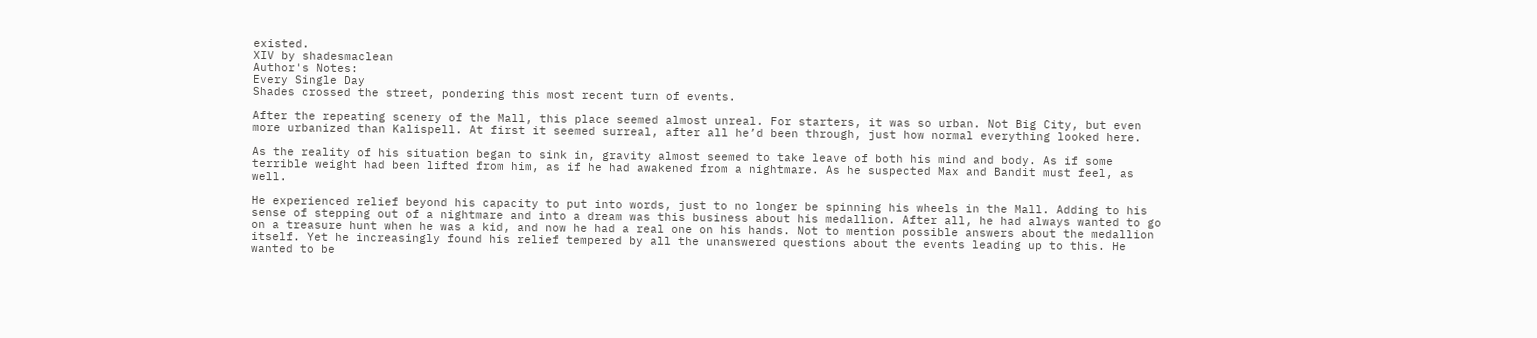existed.
XIV by shadesmaclean
Author's Notes:
Every Single Day
Shades crossed the street, pondering this most recent turn of events.

After the repeating scenery of the Mall, this place seemed almost unreal. For starters, it was so urban. Not Big City, but even more urbanized than Kalispell. At first it seemed surreal, after all he’d been through, just how normal everything looked here.

As the reality of his situation began to sink in, gravity almost seemed to take leave of both his mind and body. As if some terrible weight had been lifted from him, as if he had awakened from a nightmare. As he suspected Max and Bandit must feel, as well.

He experienced relief beyond his capacity to put into words, just to no longer be spinning his wheels in the Mall. Adding to his sense of stepping out of a nightmare and into a dream was this business about his medallion. After all, he had always wanted to go on a treasure hunt when he was a kid, and now he had a real one on his hands. Not to mention possible answers about the medallion itself. Yet he increasingly found his relief tempered by all the unanswered questions about the events leading up to this. He wanted to be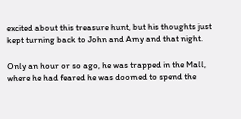excited about this treasure hunt, but his thoughts just kept turning back to John and Amy and that night.

Only an hour or so ago, he was trapped in the Mall, where he had feared he was doomed to spend the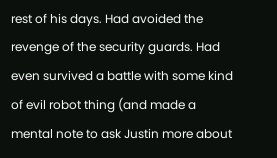rest of his days. Had avoided the revenge of the security guards. Had even survived a battle with some kind of evil robot thing (and made a mental note to ask Justin more about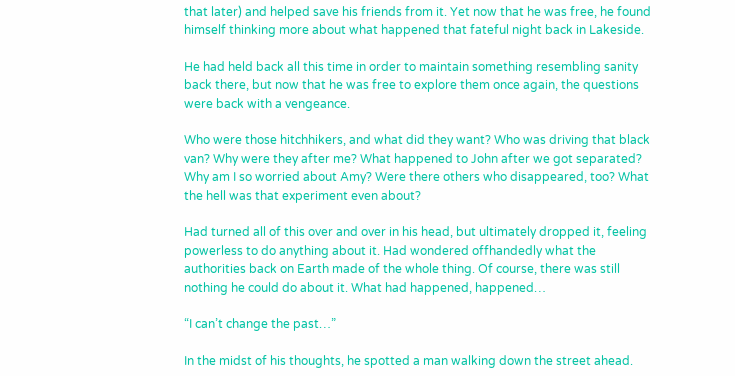that later) and helped save his friends from it. Yet now that he was free, he found himself thinking more about what happened that fateful night back in Lakeside.

He had held back all this time in order to maintain something resembling sanity back there, but now that he was free to explore them once again, the questions were back with a vengeance.

Who were those hitchhikers, and what did they want? Who was driving that black van? Why were they after me? What happened to John after we got separated? Why am I so worried about Amy? Were there others who disappeared, too? What the hell was that experiment even about?

Had turned all of this over and over in his head, but ultimately dropped it, feeling powerless to do anything about it. Had wondered offhandedly what the authorities back on Earth made of the whole thing. Of course, there was still nothing he could do about it. What had happened, happened…

“I can’t change the past…”

In the midst of his thoughts, he spotted a man walking down the street ahead.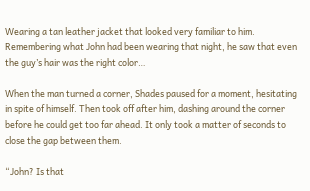Wearing a tan leather jacket that looked very familiar to him. Remembering what John had been wearing that night, he saw that even the guy’s hair was the right color…

When the man turned a corner, Shades paused for a moment, hesitating in spite of himself. Then took off after him, dashing around the corner before he could get too far ahead. It only took a matter of seconds to close the gap between them.

“John? Is that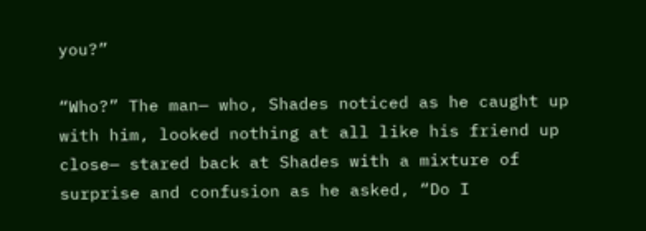you?”

“Who?” The man— who, Shades noticed as he caught up with him, looked nothing at all like his friend up close— stared back at Shades with a mixture of surprise and confusion as he asked, “Do I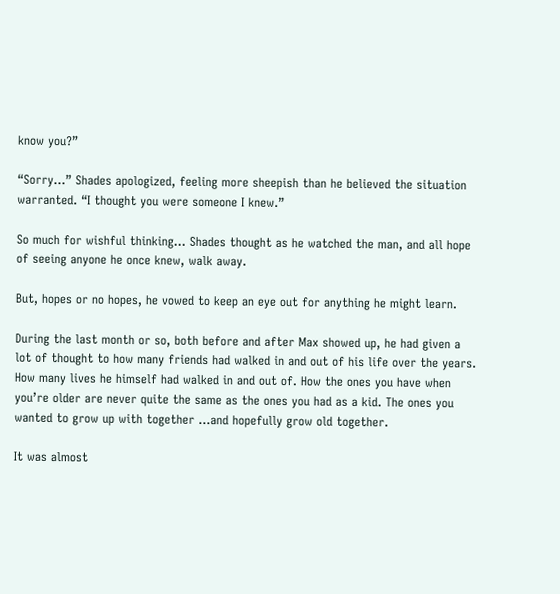know you?”

“Sorry…” Shades apologized, feeling more sheepish than he believed the situation warranted. “I thought you were someone I knew.”

So much for wishful thinking… Shades thought as he watched the man, and all hope of seeing anyone he once knew, walk away.

But, hopes or no hopes, he vowed to keep an eye out for anything he might learn.

During the last month or so, both before and after Max showed up, he had given a lot of thought to how many friends had walked in and out of his life over the years. How many lives he himself had walked in and out of. How the ones you have when you’re older are never quite the same as the ones you had as a kid. The ones you wanted to grow up with together …and hopefully grow old together.

It was almost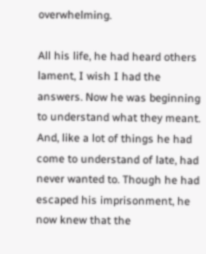overwhelming.

All his life, he had heard others lament, I wish I had the answers. Now he was beginning to understand what they meant. And, like a lot of things he had come to understand of late, had never wanted to. Though he had escaped his imprisonment, he now knew that the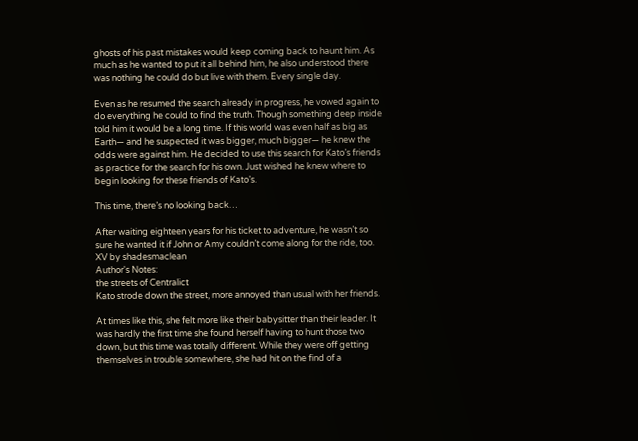ghosts of his past mistakes would keep coming back to haunt him. As much as he wanted to put it all behind him, he also understood there was nothing he could do but live with them. Every single day.

Even as he resumed the search already in progress, he vowed again to do everything he could to find the truth. Though something deep inside told him it would be a long time. If this world was even half as big as Earth— and he suspected it was bigger, much bigger— he knew the odds were against him. He decided to use this search for Kato’s friends as practice for the search for his own. Just wished he knew where to begin looking for these friends of Kato’s.

This time, there’s no looking back…

After waiting eighteen years for his ticket to adventure, he wasn’t so sure he wanted it if John or Amy couldn’t come along for the ride, too.
XV by shadesmaclean
Author's Notes:
the streets of Centralict
Kato strode down the street, more annoyed than usual with her friends.

At times like this, she felt more like their babysitter than their leader. It was hardly the first time she found herself having to hunt those two down, but this time was totally different. While they were off getting themselves in trouble somewhere, she had hit on the find of a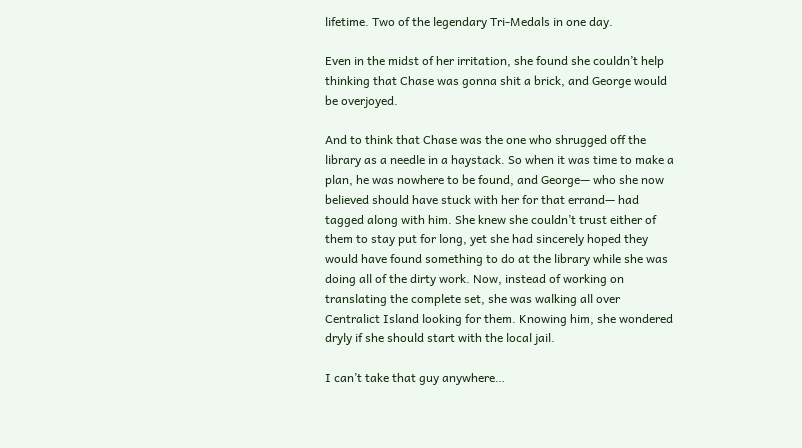lifetime. Two of the legendary Tri-Medals in one day.

Even in the midst of her irritation, she found she couldn’t help thinking that Chase was gonna shit a brick, and George would be overjoyed.

And to think that Chase was the one who shrugged off the library as a needle in a haystack. So when it was time to make a plan, he was nowhere to be found, and George— who she now believed should have stuck with her for that errand— had tagged along with him. She knew she couldn’t trust either of them to stay put for long, yet she had sincerely hoped they would have found something to do at the library while she was doing all of the dirty work. Now, instead of working on translating the complete set, she was walking all over Centralict Island looking for them. Knowing him, she wondered dryly if she should start with the local jail.

I can’t take that guy anywhere…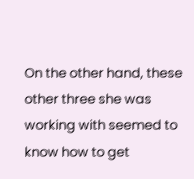On the other hand, these other three she was working with seemed to know how to get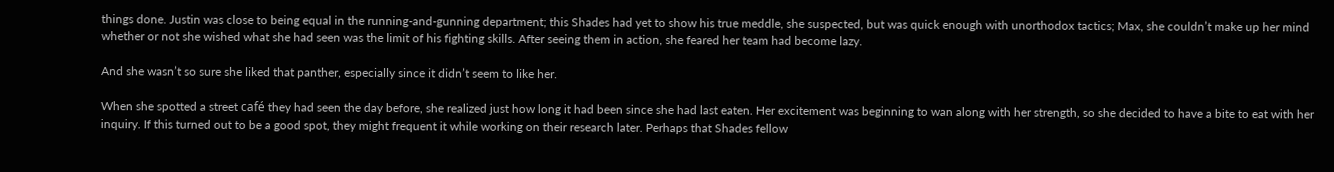things done. Justin was close to being equal in the running-and-gunning department; this Shades had yet to show his true meddle, she suspected, but was quick enough with unorthodox tactics; Max, she couldn’t make up her mind whether or not she wished what she had seen was the limit of his fighting skills. After seeing them in action, she feared her team had become lazy.

And she wasn’t so sure she liked that panther, especially since it didn’t seem to like her.

When she spotted a street café they had seen the day before, she realized just how long it had been since she had last eaten. Her excitement was beginning to wan along with her strength, so she decided to have a bite to eat with her inquiry. If this turned out to be a good spot, they might frequent it while working on their research later. Perhaps that Shades fellow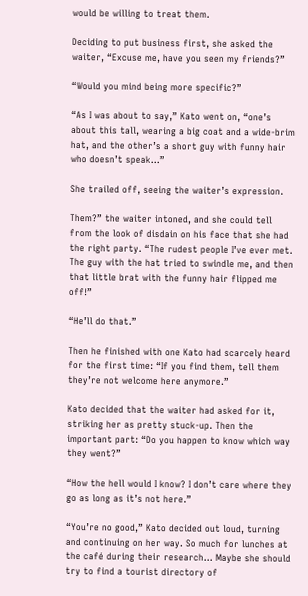would be willing to treat them.

Deciding to put business first, she asked the waiter, “Excuse me, have you seen my friends?”

“Would you mind being more specific?”

“As I was about to say,” Kato went on, “one’s about this tall, wearing a big coat and a wide-brim hat, and the other’s a short guy with funny hair who doesn’t speak…”

She trailed off, seeing the waiter’s expression.

Them?” the waiter intoned, and she could tell from the look of disdain on his face that she had the right party. “The rudest people I’ve ever met. The guy with the hat tried to swindle me, and then that little brat with the funny hair flipped me off!”

“He’ll do that.”

Then he finished with one Kato had scarcely heard for the first time: “If you find them, tell them they’re not welcome here anymore.”

Kato decided that the waiter had asked for it, striking her as pretty stuck-up. Then the important part: “Do you happen to know which way they went?”

“How the hell would I know? I don’t care where they go as long as it’s not here.”

“You’re no good,” Kato decided out loud, turning and continuing on her way. So much for lunches at the café during their research… Maybe she should try to find a tourist directory of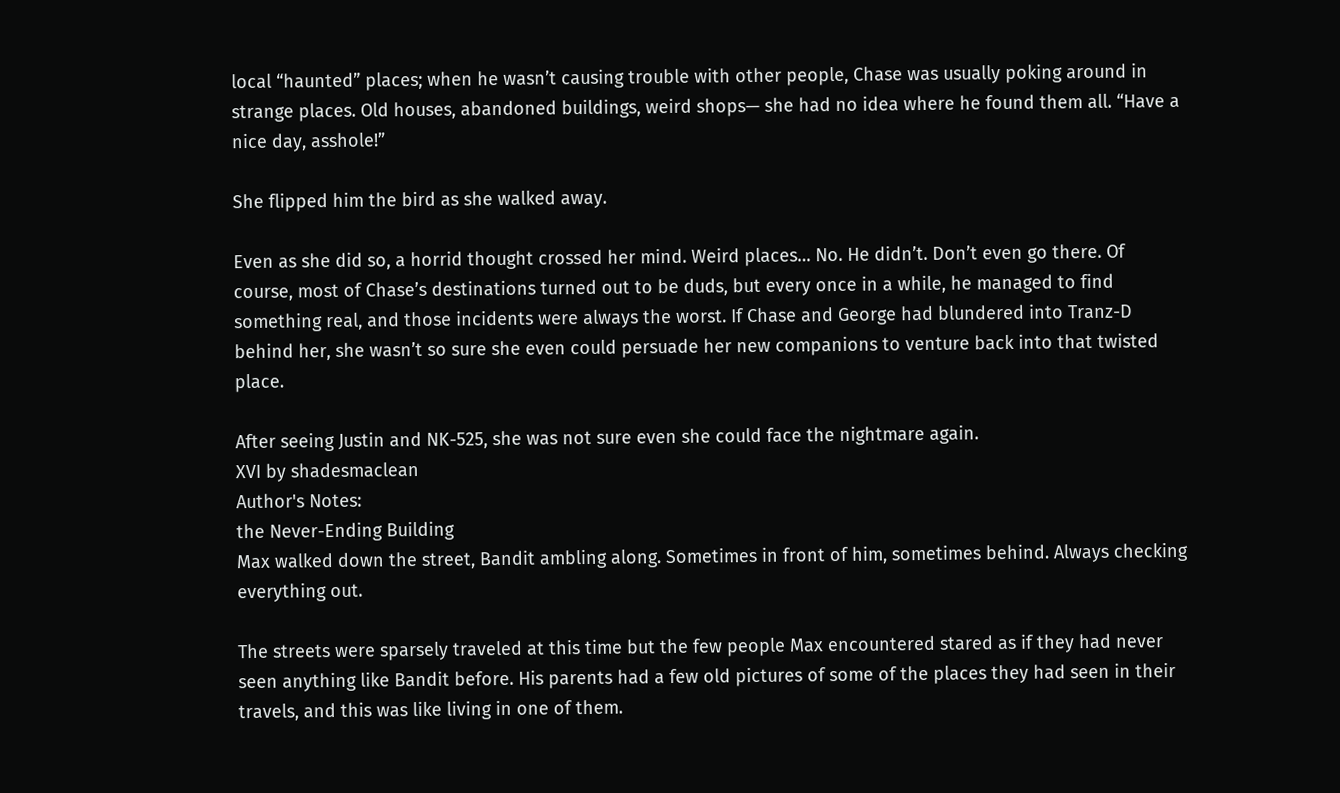local “haunted” places; when he wasn’t causing trouble with other people, Chase was usually poking around in strange places. Old houses, abandoned buildings, weird shops— she had no idea where he found them all. “Have a nice day, asshole!”

She flipped him the bird as she walked away.

Even as she did so, a horrid thought crossed her mind. Weird places… No. He didn’t. Don’t even go there. Of course, most of Chase’s destinations turned out to be duds, but every once in a while, he managed to find something real, and those incidents were always the worst. If Chase and George had blundered into Tranz-D behind her, she wasn’t so sure she even could persuade her new companions to venture back into that twisted place.

After seeing Justin and NK-525, she was not sure even she could face the nightmare again.
XVI by shadesmaclean
Author's Notes:
the Never-Ending Building
Max walked down the street, Bandit ambling along. Sometimes in front of him, sometimes behind. Always checking everything out.

The streets were sparsely traveled at this time but the few people Max encountered stared as if they had never seen anything like Bandit before. His parents had a few old pictures of some of the places they had seen in their travels, and this was like living in one of them.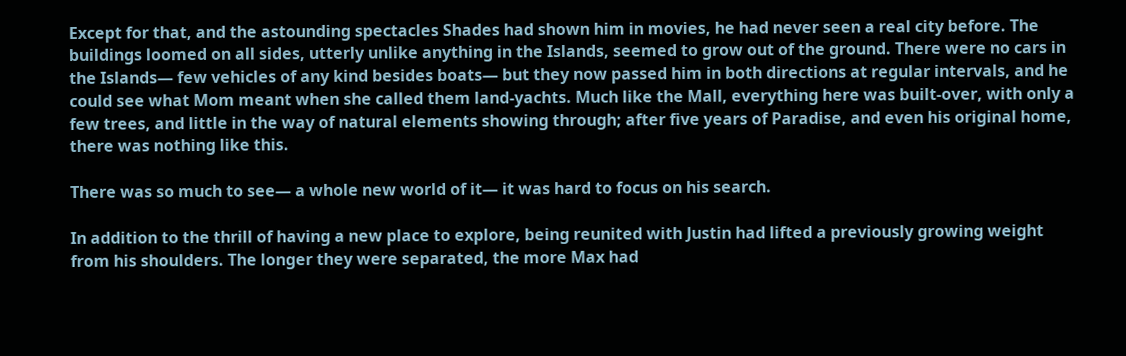Except for that, and the astounding spectacles Shades had shown him in movies, he had never seen a real city before. The buildings loomed on all sides, utterly unlike anything in the Islands, seemed to grow out of the ground. There were no cars in the Islands— few vehicles of any kind besides boats— but they now passed him in both directions at regular intervals, and he could see what Mom meant when she called them land-yachts. Much like the Mall, everything here was built-over, with only a few trees, and little in the way of natural elements showing through; after five years of Paradise, and even his original home, there was nothing like this.

There was so much to see— a whole new world of it— it was hard to focus on his search.

In addition to the thrill of having a new place to explore, being reunited with Justin had lifted a previously growing weight from his shoulders. The longer they were separated, the more Max had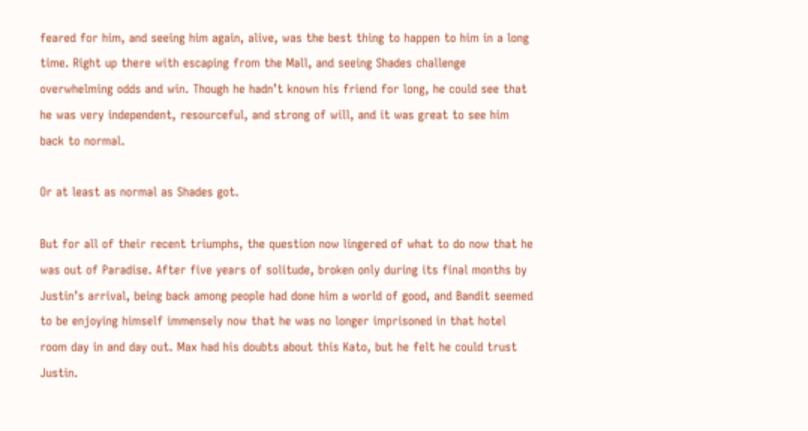feared for him, and seeing him again, alive, was the best thing to happen to him in a long time. Right up there with escaping from the Mall, and seeing Shades challenge overwhelming odds and win. Though he hadn’t known his friend for long, he could see that he was very independent, resourceful, and strong of will, and it was great to see him back to normal.

Or at least as normal as Shades got.

But for all of their recent triumphs, the question now lingered of what to do now that he was out of Paradise. After five years of solitude, broken only during its final months by Justin’s arrival, being back among people had done him a world of good, and Bandit seemed to be enjoying himself immensely now that he was no longer imprisoned in that hotel room day in and day out. Max had his doubts about this Kato, but he felt he could trust Justin.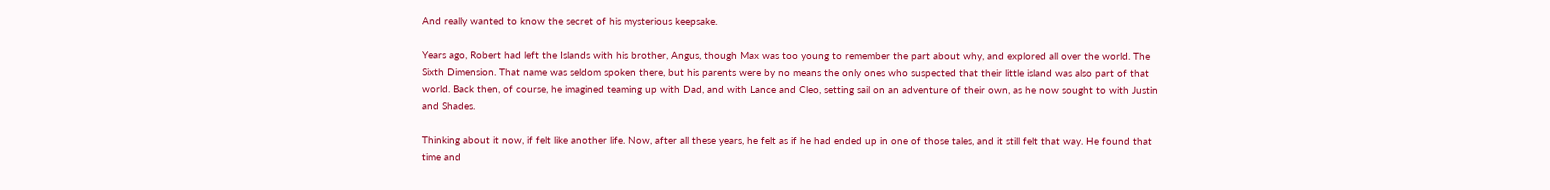And really wanted to know the secret of his mysterious keepsake.

Years ago, Robert had left the Islands with his brother, Angus, though Max was too young to remember the part about why, and explored all over the world. The Sixth Dimension. That name was seldom spoken there, but his parents were by no means the only ones who suspected that their little island was also part of that world. Back then, of course, he imagined teaming up with Dad, and with Lance and Cleo, setting sail on an adventure of their own, as he now sought to with Justin and Shades.

Thinking about it now, if felt like another life. Now, after all these years, he felt as if he had ended up in one of those tales, and it still felt that way. He found that time and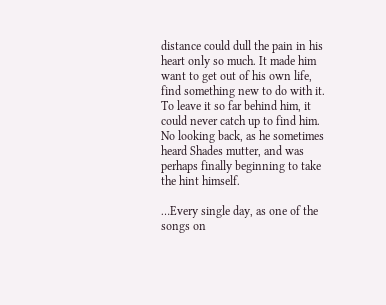distance could dull the pain in his heart only so much. It made him want to get out of his own life, find something new to do with it. To leave it so far behind him, it could never catch up to find him. No looking back, as he sometimes heard Shades mutter, and was perhaps finally beginning to take the hint himself.

…Every single day, as one of the songs on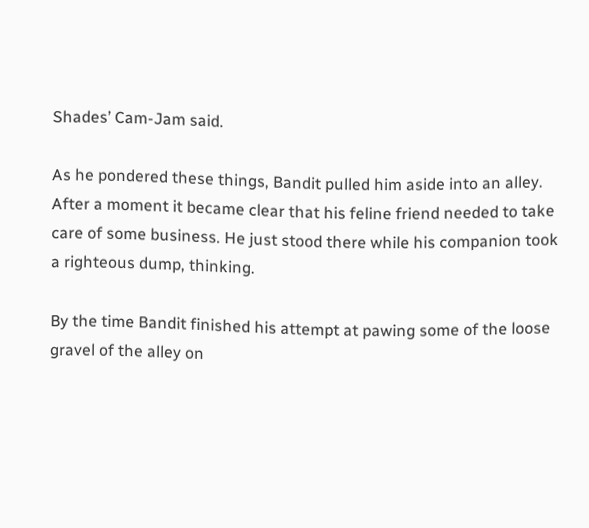Shades’ Cam-Jam said.

As he pondered these things, Bandit pulled him aside into an alley. After a moment it became clear that his feline friend needed to take care of some business. He just stood there while his companion took a righteous dump, thinking.

By the time Bandit finished his attempt at pawing some of the loose gravel of the alley on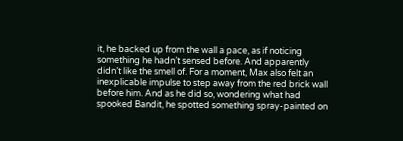it, he backed up from the wall a pace, as if noticing something he hadn’t sensed before. And apparently didn’t like the smell of. For a moment, Max also felt an inexplicable impulse to step away from the red brick wall before him. And as he did so, wondering what had spooked Bandit, he spotted something spray-painted on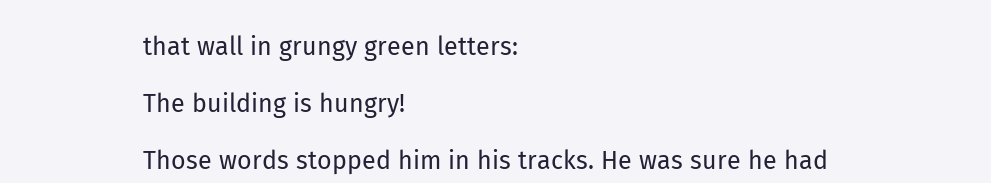that wall in grungy green letters:

The building is hungry!

Those words stopped him in his tracks. He was sure he had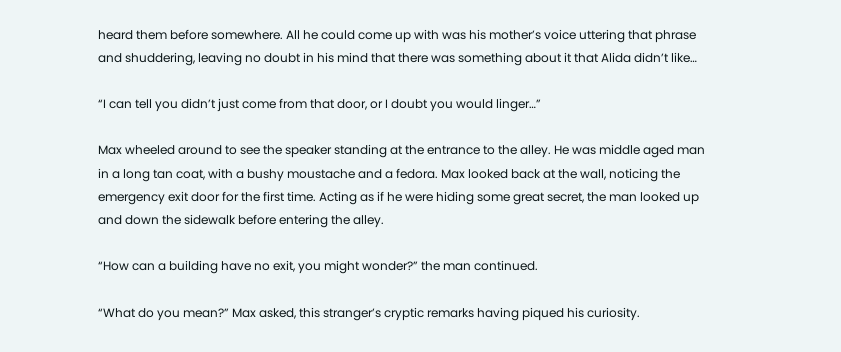heard them before somewhere. All he could come up with was his mother’s voice uttering that phrase and shuddering, leaving no doubt in his mind that there was something about it that Alida didn’t like…

“I can tell you didn’t just come from that door, or I doubt you would linger…”

Max wheeled around to see the speaker standing at the entrance to the alley. He was middle aged man in a long tan coat, with a bushy moustache and a fedora. Max looked back at the wall, noticing the emergency exit door for the first time. Acting as if he were hiding some great secret, the man looked up and down the sidewalk before entering the alley.

“How can a building have no exit, you might wonder?” the man continued.

“What do you mean?” Max asked, this stranger’s cryptic remarks having piqued his curiosity.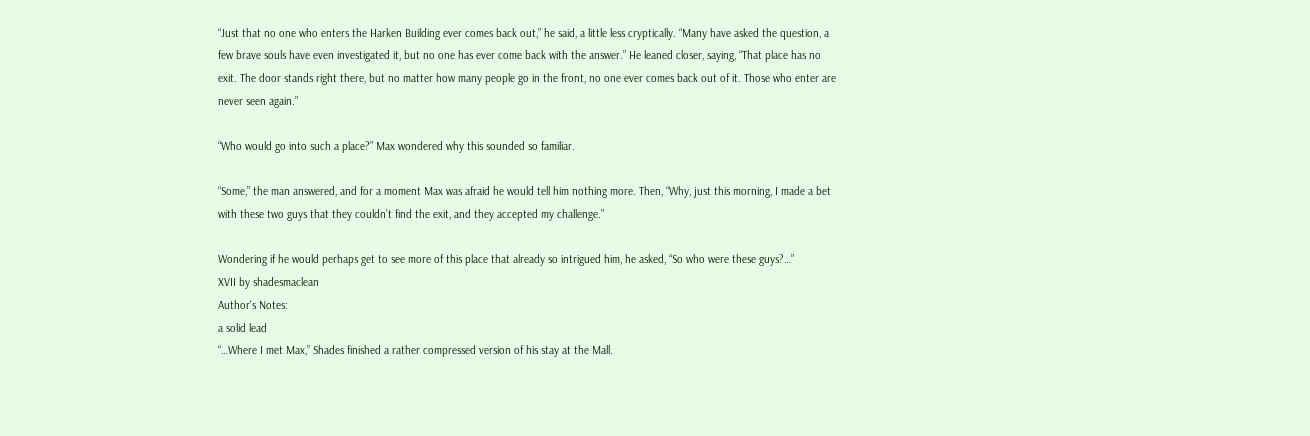“Just that no one who enters the Harken Building ever comes back out,” he said, a little less cryptically. “Many have asked the question, a few brave souls have even investigated it, but no one has ever come back with the answer.” He leaned closer, saying, “That place has no exit. The door stands right there, but no matter how many people go in the front, no one ever comes back out of it. Those who enter are never seen again.”

“Who would go into such a place?” Max wondered why this sounded so familiar.

“Some,” the man answered, and for a moment Max was afraid he would tell him nothing more. Then, “Why, just this morning, I made a bet with these two guys that they couldn’t find the exit, and they accepted my challenge.”

Wondering if he would perhaps get to see more of this place that already so intrigued him, he asked, “So who were these guys?…”
XVII by shadesmaclean
Author's Notes:
a solid lead
“…Where I met Max,” Shades finished a rather compressed version of his stay at the Mall.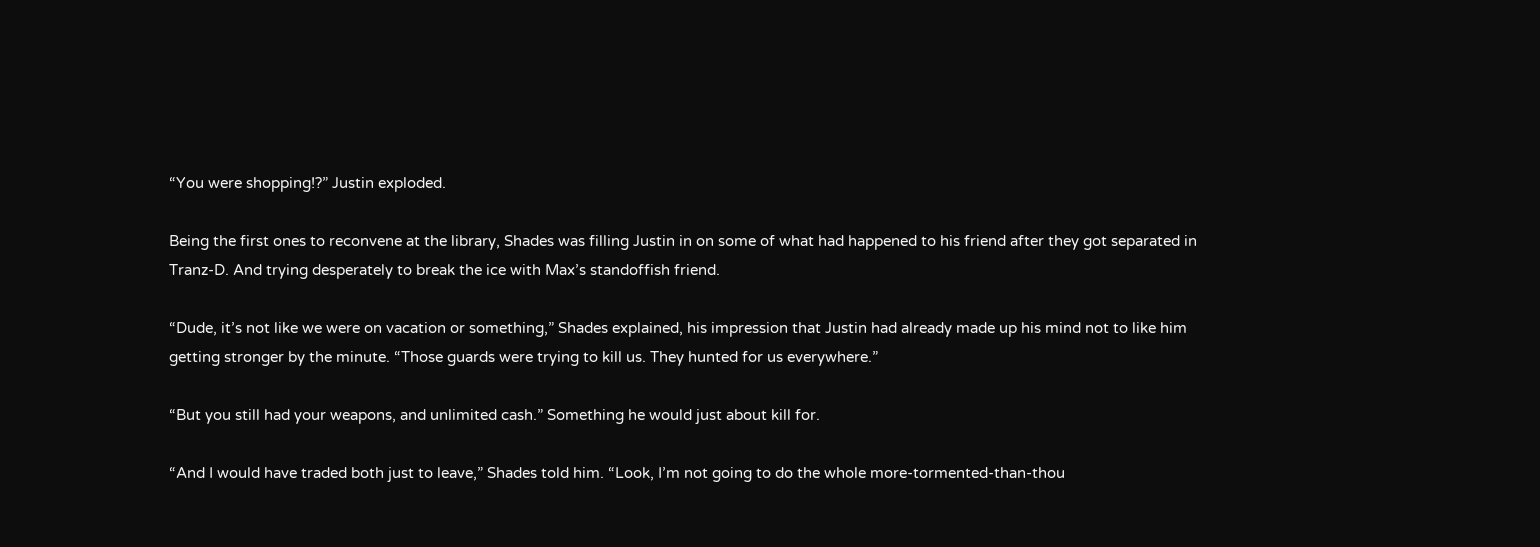“You were shopping!?” Justin exploded.

Being the first ones to reconvene at the library, Shades was filling Justin in on some of what had happened to his friend after they got separated in Tranz-D. And trying desperately to break the ice with Max’s standoffish friend.

“Dude, it’s not like we were on vacation or something,” Shades explained, his impression that Justin had already made up his mind not to like him getting stronger by the minute. “Those guards were trying to kill us. They hunted for us everywhere.”

“But you still had your weapons, and unlimited cash.” Something he would just about kill for.

“And I would have traded both just to leave,” Shades told him. “Look, I’m not going to do the whole more-tormented-than-thou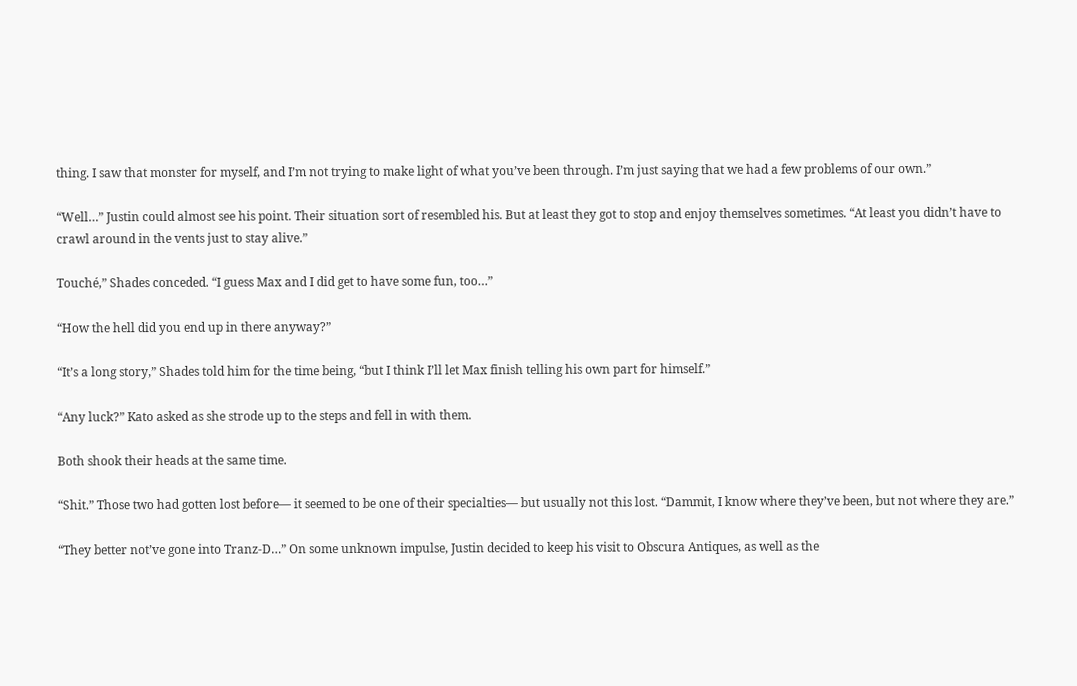thing. I saw that monster for myself, and I’m not trying to make light of what you’ve been through. I’m just saying that we had a few problems of our own.”

“Well…” Justin could almost see his point. Their situation sort of resembled his. But at least they got to stop and enjoy themselves sometimes. “At least you didn’t have to crawl around in the vents just to stay alive.”

Touché,” Shades conceded. “I guess Max and I did get to have some fun, too…”

“How the hell did you end up in there anyway?”

“It’s a long story,” Shades told him for the time being, “but I think I’ll let Max finish telling his own part for himself.”

“Any luck?” Kato asked as she strode up to the steps and fell in with them.

Both shook their heads at the same time.

“Shit.” Those two had gotten lost before— it seemed to be one of their specialties— but usually not this lost. “Dammit, I know where they’ve been, but not where they are.”

“They better not’ve gone into Tranz-D…” On some unknown impulse, Justin decided to keep his visit to Obscura Antiques, as well as the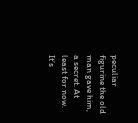peculiar figurine the old man gave him, a secret. At least for now. It’s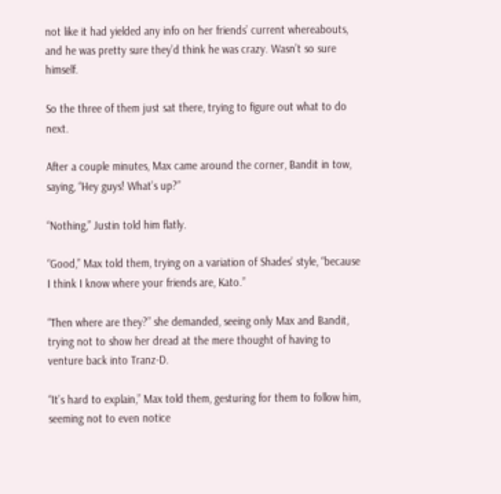not like it had yielded any info on her friends’ current whereabouts, and he was pretty sure they’d think he was crazy. Wasn’t so sure himself.

So the three of them just sat there, trying to figure out what to do next.

After a couple minutes, Max came around the corner, Bandit in tow, saying, “Hey guys! What’s up?”

“Nothing,” Justin told him flatly.

“Good,” Max told them, trying on a variation of Shades’ style, “because I think I know where your friends are, Kato.”

“Then where are they?” she demanded, seeing only Max and Bandit, trying not to show her dread at the mere thought of having to venture back into Tranz-D.

“It’s hard to explain,” Max told them, gesturing for them to follow him, seeming not to even notice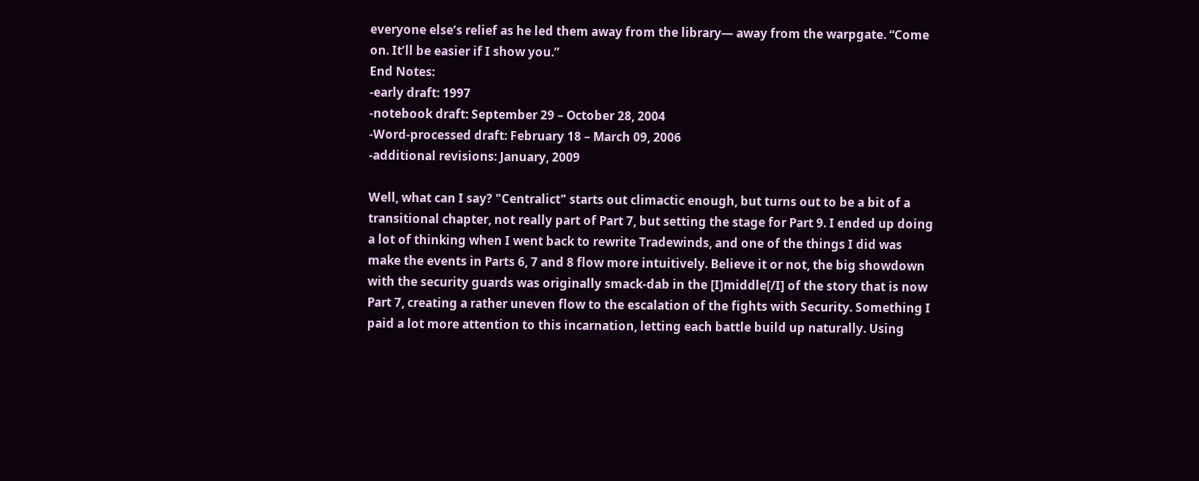everyone else’s relief as he led them away from the library— away from the warpgate. “Come on. It’ll be easier if I show you.”
End Notes:
-early draft: 1997
-notebook draft: September 29 – October 28, 2004
-Word-processed draft: February 18 – March 09, 2006
-additional revisions: January, 2009

Well, what can I say? "Centralict" starts out climactic enough, but turns out to be a bit of a transitional chapter, not really part of Part 7, but setting the stage for Part 9. I ended up doing a lot of thinking when I went back to rewrite Tradewinds, and one of the things I did was make the events in Parts 6, 7 and 8 flow more intuitively. Believe it or not, the big showdown with the security guards was originally smack-dab in the [I]middle[/I] of the story that is now Part 7, creating a rather uneven flow to the escalation of the fights with Security. Something I paid a lot more attention to this incarnation, letting each battle build up naturally. Using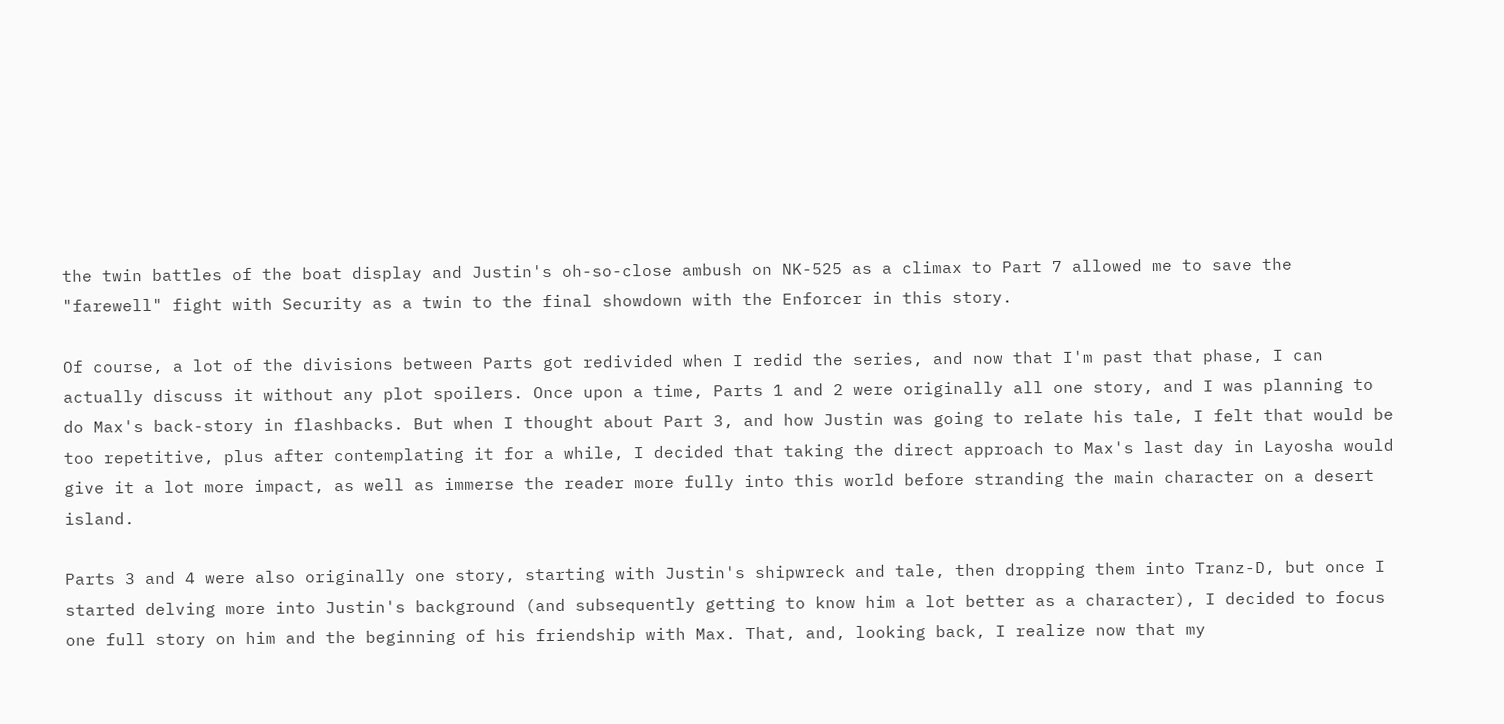the twin battles of the boat display and Justin's oh-so-close ambush on NK-525 as a climax to Part 7 allowed me to save the "farewell" fight with Security as a twin to the final showdown with the Enforcer in this story.

Of course, a lot of the divisions between Parts got redivided when I redid the series, and now that I'm past that phase, I can actually discuss it without any plot spoilers. Once upon a time, Parts 1 and 2 were originally all one story, and I was planning to do Max's back-story in flashbacks. But when I thought about Part 3, and how Justin was going to relate his tale, I felt that would be too repetitive, plus after contemplating it for a while, I decided that taking the direct approach to Max's last day in Layosha would give it a lot more impact, as well as immerse the reader more fully into this world before stranding the main character on a desert island.

Parts 3 and 4 were also originally one story, starting with Justin's shipwreck and tale, then dropping them into Tranz-D, but once I started delving more into Justin's background (and subsequently getting to know him a lot better as a character), I decided to focus one full story on him and the beginning of his friendship with Max. That, and, looking back, I realize now that my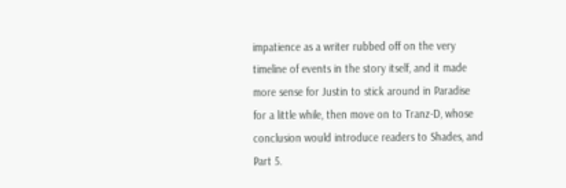impatience as a writer rubbed off on the very timeline of events in the story itself, and it made more sense for Justin to stick around in Paradise for a little while, then move on to Tranz-D, whose conclusion would introduce readers to Shades, and Part 5.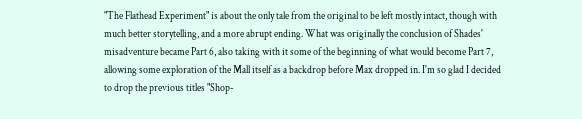"The Flathead Experiment" is about the only tale from the original to be left mostly intact, though with much better storytelling, and a more abrupt ending. What was originally the conclusion of Shades' misadventure became Part 6, also taking with it some of the beginning of what would become Part 7, allowing some exploration of the Mall itself as a backdrop before Max dropped in. I'm so glad I decided to drop the previous titles "Shop-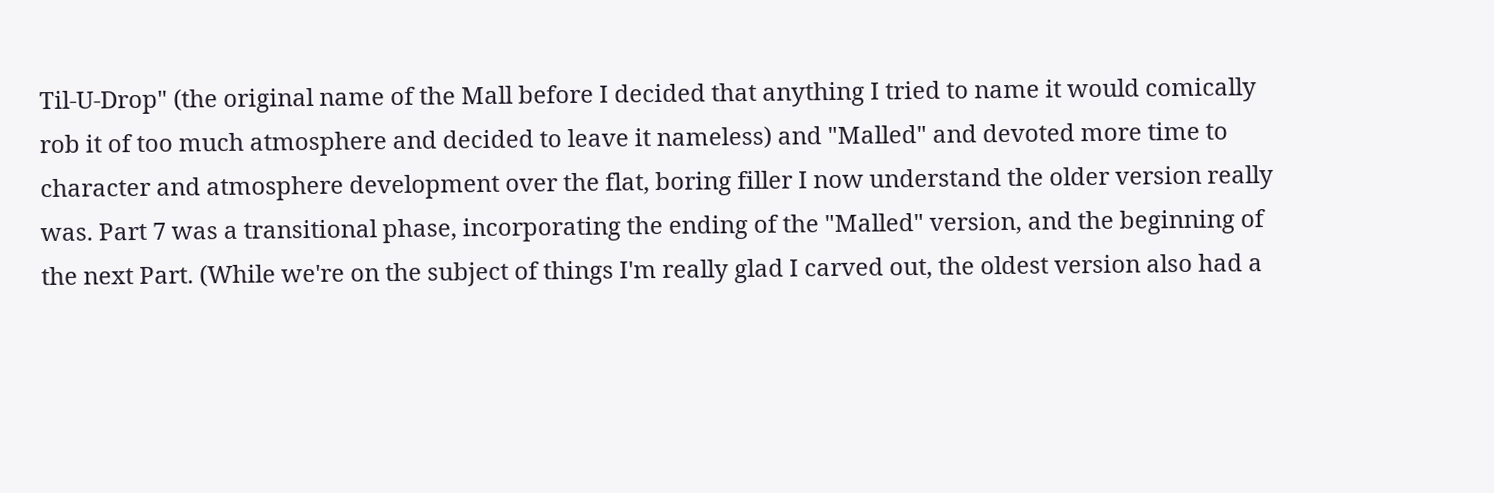Til-U-Drop" (the original name of the Mall before I decided that anything I tried to name it would comically rob it of too much atmosphere and decided to leave it nameless) and "Malled" and devoted more time to character and atmosphere development over the flat, boring filler I now understand the older version really was. Part 7 was a transitional phase, incorporating the ending of the "Malled" version, and the beginning of the next Part. (While we're on the subject of things I'm really glad I carved out, the oldest version also had a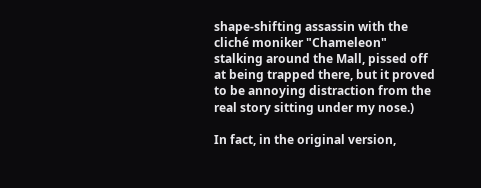shape-shifting assassin with the cliché moniker "Chameleon" stalking around the Mall, pissed off at being trapped there, but it proved to be annoying distraction from the real story sitting under my nose.)

In fact, in the original version,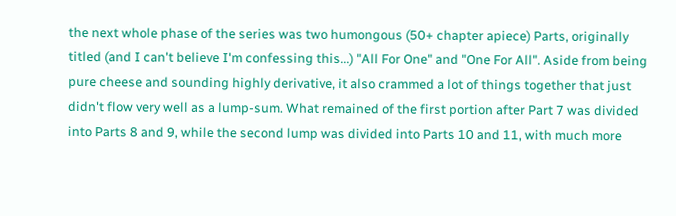the next whole phase of the series was two humongous (50+ chapter apiece) Parts, originally titled (and I can't believe I'm confessing this...) "All For One" and "One For All". Aside from being pure cheese and sounding highly derivative, it also crammed a lot of things together that just didn't flow very well as a lump-sum. What remained of the first portion after Part 7 was divided into Parts 8 and 9, while the second lump was divided into Parts 10 and 11, with much more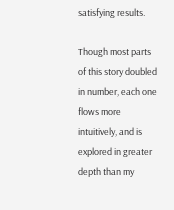satisfying results.

Though most parts of this story doubled in number, each one flows more intuitively, and is explored in greater depth than my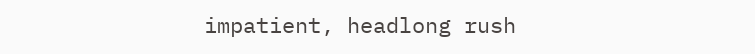impatient, headlong rush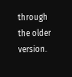through the older version.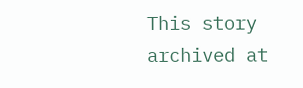This story archived at